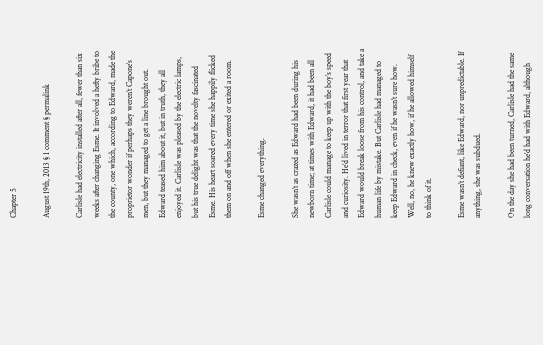Chapter 5

August 19th, 2013 § 1 comment § permalink

Carlisle had electricity installed after all, fewer than six weeks after changing Esme. It involved a hefty bribe to the county, one which, according to Edward, made the proprietor wonder if perhaps they weren’t Capone’s men, but they managed to get a line brought out. Edward teased him about it, but in truth, they all enjoyed it. Carlisle was pleased by the electric lamps, but his true delight was that the novelty fascinated Esme. His heart soared every time she happily flicked them on and off when she entered or exited a room.

Esme changed everything.

She wasn’t as crazed as Edward had been during his newborn time; at times with Edward, it had been all Carlisle could manage to keep up with the boy’s speed and curiosity. He’d lived in terror that first year that Edward would break loose from his control, and take a human life by mistake. But Carlisle had managed to keep Edward in check, even if he wasn’t sure how. Well, no, he knew exactly how, if he allowed himself to think of it.

Esme wasn’t defiant, like Edward, nor unpredictable. If anything, she was subdued.

On the day she had been turned, Carlisle had the same long conversation he’d had with Edward, although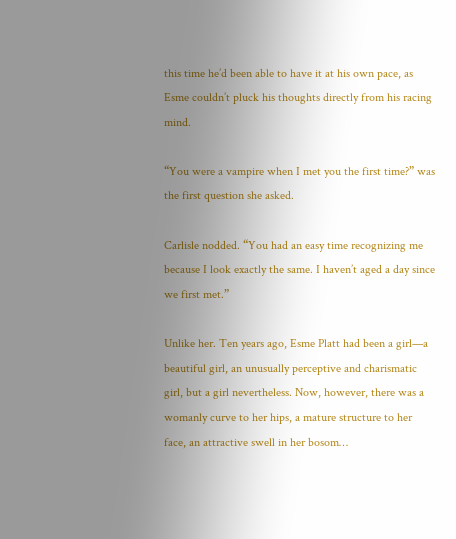this time he’d been able to have it at his own pace, as Esme couldn’t pluck his thoughts directly from his racing mind.

“You were a vampire when I met you the first time?” was the first question she asked.

Carlisle nodded. “You had an easy time recognizing me because I look exactly the same. I haven’t aged a day since we first met.”

Unlike her. Ten years ago, Esme Platt had been a girl—a beautiful girl, an unusually perceptive and charismatic girl, but a girl nevertheless. Now, however, there was a womanly curve to her hips, a mature structure to her face, an attractive swell in her bosom…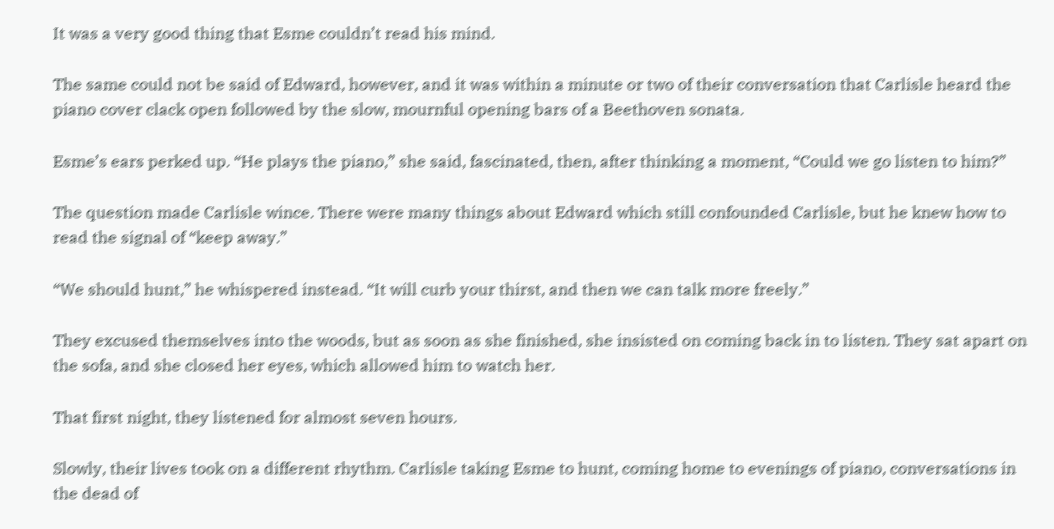It was a very good thing that Esme couldn’t read his mind.

The same could not be said of Edward, however, and it was within a minute or two of their conversation that Carlisle heard the piano cover clack open followed by the slow, mournful opening bars of a Beethoven sonata.

Esme’s ears perked up. “He plays the piano,” she said, fascinated, then, after thinking a moment, “Could we go listen to him?”

The question made Carlisle wince. There were many things about Edward which still confounded Carlisle, but he knew how to read the signal of “keep away.”

“We should hunt,” he whispered instead. “It will curb your thirst, and then we can talk more freely.”

They excused themselves into the woods, but as soon as she finished, she insisted on coming back in to listen. They sat apart on the sofa, and she closed her eyes, which allowed him to watch her.

That first night, they listened for almost seven hours.

Slowly, their lives took on a different rhythm. Carlisle taking Esme to hunt, coming home to evenings of piano, conversations in the dead of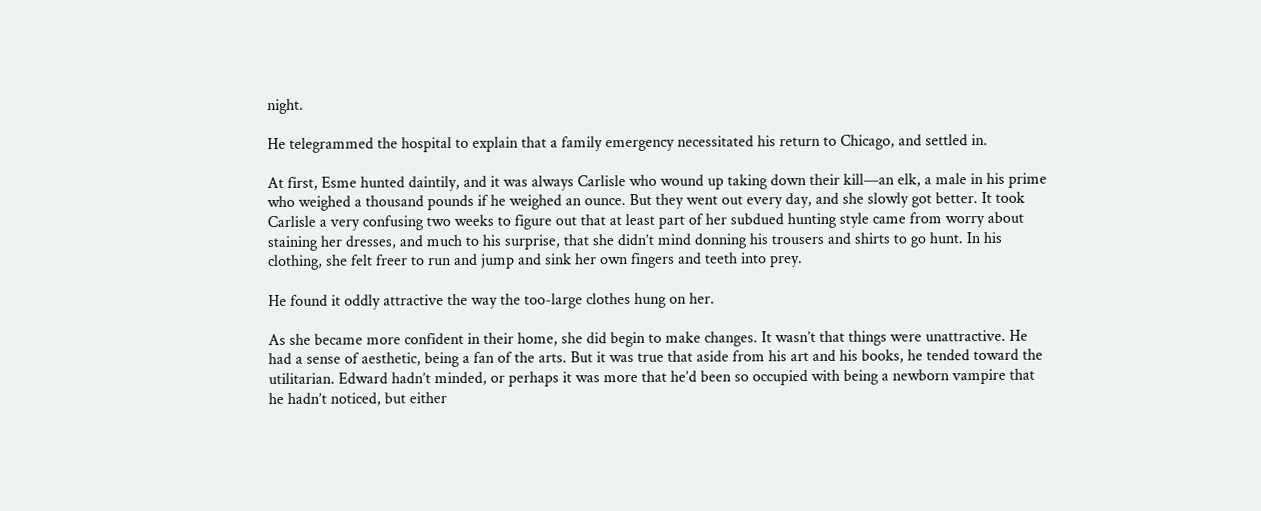night.

He telegrammed the hospital to explain that a family emergency necessitated his return to Chicago, and settled in.

At first, Esme hunted daintily, and it was always Carlisle who wound up taking down their kill—an elk, a male in his prime who weighed a thousand pounds if he weighed an ounce. But they went out every day, and she slowly got better. It took Carlisle a very confusing two weeks to figure out that at least part of her subdued hunting style came from worry about staining her dresses, and much to his surprise, that she didn’t mind donning his trousers and shirts to go hunt. In his clothing, she felt freer to run and jump and sink her own fingers and teeth into prey.

He found it oddly attractive the way the too-large clothes hung on her.

As she became more confident in their home, she did begin to make changes. It wasn’t that things were unattractive. He had a sense of aesthetic, being a fan of the arts. But it was true that aside from his art and his books, he tended toward the utilitarian. Edward hadn’t minded, or perhaps it was more that he’d been so occupied with being a newborn vampire that he hadn’t noticed, but either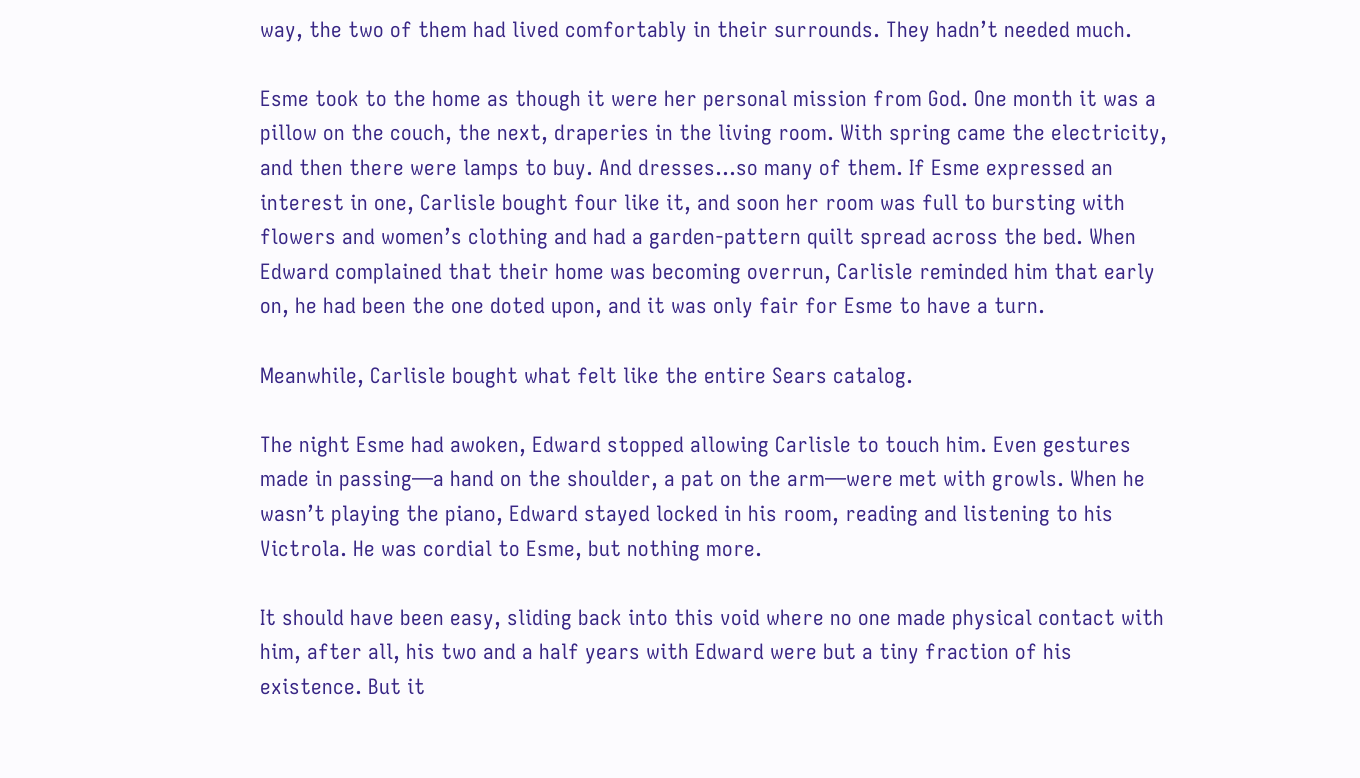way, the two of them had lived comfortably in their surrounds. They hadn’t needed much.

Esme took to the home as though it were her personal mission from God. One month it was a pillow on the couch, the next, draperies in the living room. With spring came the electricity, and then there were lamps to buy. And dresses…so many of them. If Esme expressed an interest in one, Carlisle bought four like it, and soon her room was full to bursting with flowers and women’s clothing and had a garden-pattern quilt spread across the bed. When Edward complained that their home was becoming overrun, Carlisle reminded him that early on, he had been the one doted upon, and it was only fair for Esme to have a turn.

Meanwhile, Carlisle bought what felt like the entire Sears catalog.

The night Esme had awoken, Edward stopped allowing Carlisle to touch him. Even gestures made in passing—a hand on the shoulder, a pat on the arm—were met with growls. When he wasn’t playing the piano, Edward stayed locked in his room, reading and listening to his Victrola. He was cordial to Esme, but nothing more.

It should have been easy, sliding back into this void where no one made physical contact with him, after all, his two and a half years with Edward were but a tiny fraction of his existence. But it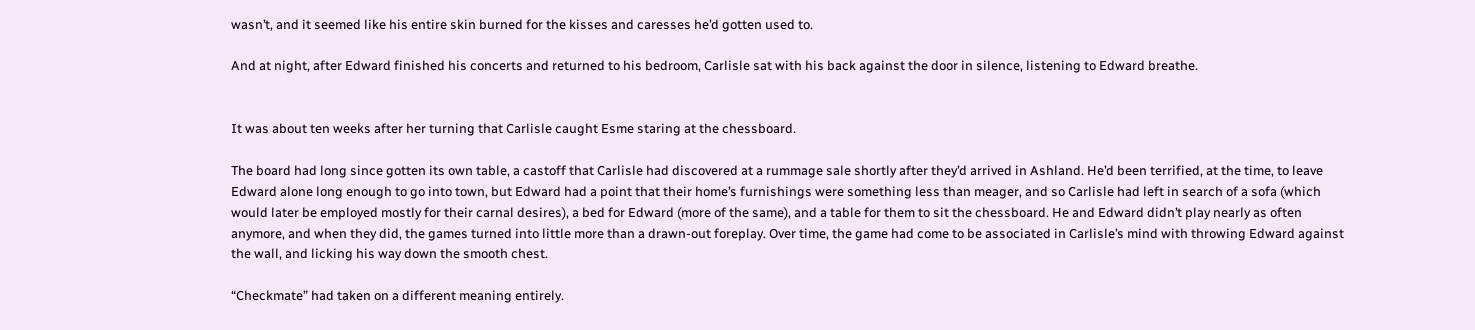wasn’t, and it seemed like his entire skin burned for the kisses and caresses he’d gotten used to.

And at night, after Edward finished his concerts and returned to his bedroom, Carlisle sat with his back against the door in silence, listening to Edward breathe.


It was about ten weeks after her turning that Carlisle caught Esme staring at the chessboard.

The board had long since gotten its own table, a castoff that Carlisle had discovered at a rummage sale shortly after they’d arrived in Ashland. He’d been terrified, at the time, to leave Edward alone long enough to go into town, but Edward had a point that their home’s furnishings were something less than meager, and so Carlisle had left in search of a sofa (which would later be employed mostly for their carnal desires), a bed for Edward (more of the same), and a table for them to sit the chessboard. He and Edward didn’t play nearly as often anymore, and when they did, the games turned into little more than a drawn-out foreplay. Over time, the game had come to be associated in Carlisle’s mind with throwing Edward against the wall, and licking his way down the smooth chest.

“Checkmate” had taken on a different meaning entirely.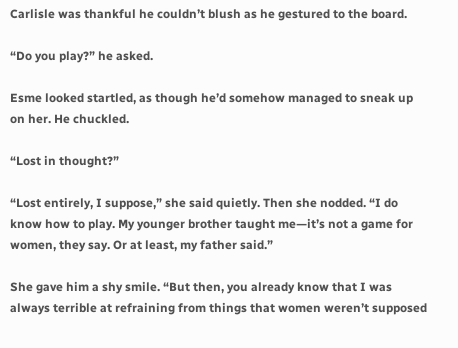Carlisle was thankful he couldn’t blush as he gestured to the board.

“Do you play?” he asked.

Esme looked startled, as though he’d somehow managed to sneak up on her. He chuckled.

“Lost in thought?”

“Lost entirely, I suppose,” she said quietly. Then she nodded. “I do know how to play. My younger brother taught me—it’s not a game for women, they say. Or at least, my father said.”

She gave him a shy smile. “But then, you already know that I was always terrible at refraining from things that women weren’t supposed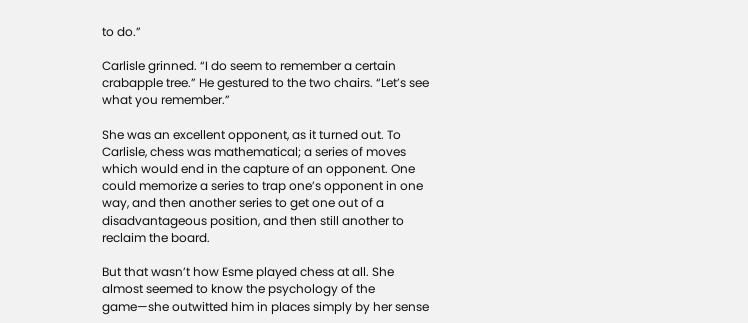to do.”

Carlisle grinned. “I do seem to remember a certain crabapple tree.” He gestured to the two chairs. “Let’s see what you remember.”

She was an excellent opponent, as it turned out. To Carlisle, chess was mathematical; a series of moves which would end in the capture of an opponent. One could memorize a series to trap one’s opponent in one way, and then another series to get one out of a disadvantageous position, and then still another to reclaim the board.

But that wasn’t how Esme played chess at all. She almost seemed to know the psychology of the game—she outwitted him in places simply by her sense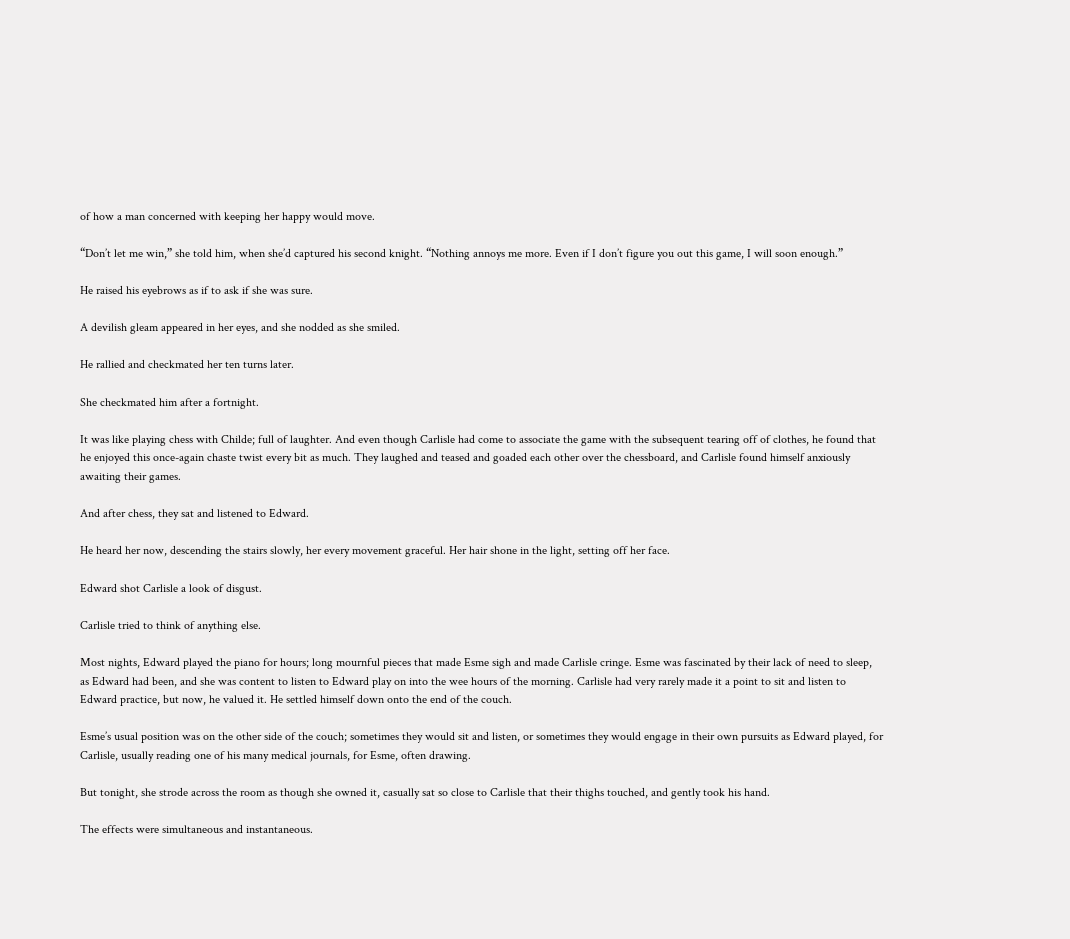of how a man concerned with keeping her happy would move.

“Don’t let me win,” she told him, when she’d captured his second knight. “Nothing annoys me more. Even if I don’t figure you out this game, I will soon enough.”

He raised his eyebrows as if to ask if she was sure.

A devilish gleam appeared in her eyes, and she nodded as she smiled.

He rallied and checkmated her ten turns later.

She checkmated him after a fortnight.

It was like playing chess with Childe; full of laughter. And even though Carlisle had come to associate the game with the subsequent tearing off of clothes, he found that he enjoyed this once-again chaste twist every bit as much. They laughed and teased and goaded each other over the chessboard, and Carlisle found himself anxiously awaiting their games.

And after chess, they sat and listened to Edward.

He heard her now, descending the stairs slowly, her every movement graceful. Her hair shone in the light, setting off her face.

Edward shot Carlisle a look of disgust.

Carlisle tried to think of anything else.

Most nights, Edward played the piano for hours; long mournful pieces that made Esme sigh and made Carlisle cringe. Esme was fascinated by their lack of need to sleep, as Edward had been, and she was content to listen to Edward play on into the wee hours of the morning. Carlisle had very rarely made it a point to sit and listen to Edward practice, but now, he valued it. He settled himself down onto the end of the couch.

Esme’s usual position was on the other side of the couch; sometimes they would sit and listen, or sometimes they would engage in their own pursuits as Edward played, for Carlisle, usually reading one of his many medical journals, for Esme, often drawing.

But tonight, she strode across the room as though she owned it, casually sat so close to Carlisle that their thighs touched, and gently took his hand.

The effects were simultaneous and instantaneous.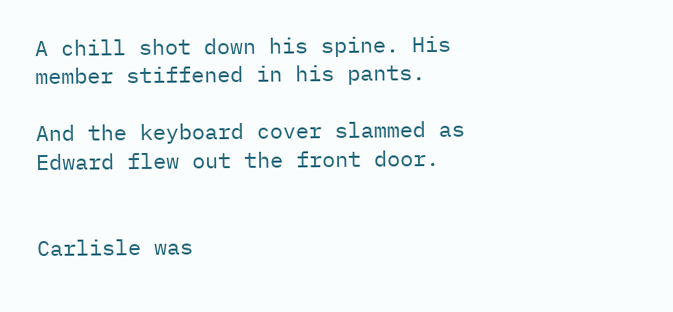A chill shot down his spine. His member stiffened in his pants.

And the keyboard cover slammed as Edward flew out the front door.


Carlisle was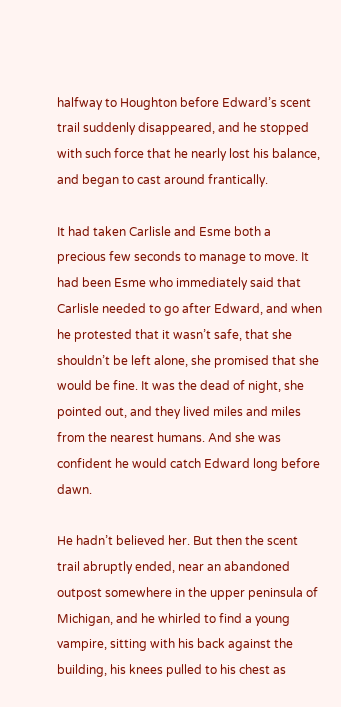halfway to Houghton before Edward’s scent trail suddenly disappeared, and he stopped with such force that he nearly lost his balance, and began to cast around frantically.

It had taken Carlisle and Esme both a precious few seconds to manage to move. It had been Esme who immediately said that Carlisle needed to go after Edward, and when he protested that it wasn’t safe, that she shouldn’t be left alone, she promised that she would be fine. It was the dead of night, she pointed out, and they lived miles and miles from the nearest humans. And she was confident he would catch Edward long before dawn.

He hadn’t believed her. But then the scent trail abruptly ended, near an abandoned outpost somewhere in the upper peninsula of Michigan, and he whirled to find a young vampire, sitting with his back against the building, his knees pulled to his chest as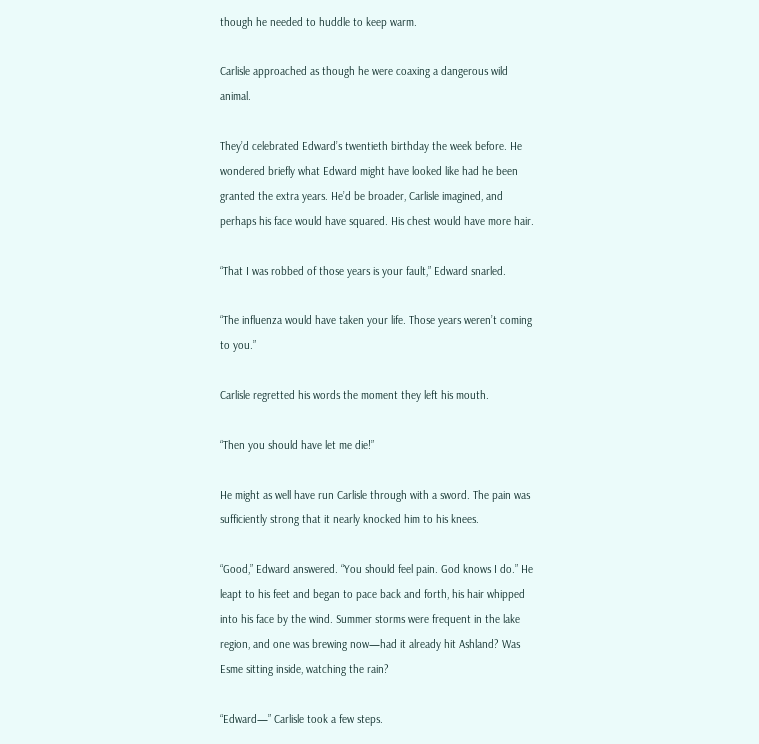though he needed to huddle to keep warm.

Carlisle approached as though he were coaxing a dangerous wild animal.

They’d celebrated Edward’s twentieth birthday the week before. He wondered briefly what Edward might have looked like had he been granted the extra years. He’d be broader, Carlisle imagined, and perhaps his face would have squared. His chest would have more hair.

“That I was robbed of those years is your fault,” Edward snarled.

“The influenza would have taken your life. Those years weren’t coming to you.”

Carlisle regretted his words the moment they left his mouth.

“Then you should have let me die!”

He might as well have run Carlisle through with a sword. The pain was sufficiently strong that it nearly knocked him to his knees.

“Good,” Edward answered. “You should feel pain. God knows I do.” He leapt to his feet and began to pace back and forth, his hair whipped into his face by the wind. Summer storms were frequent in the lake region, and one was brewing now—had it already hit Ashland? Was Esme sitting inside, watching the rain?

“Edward—” Carlisle took a few steps.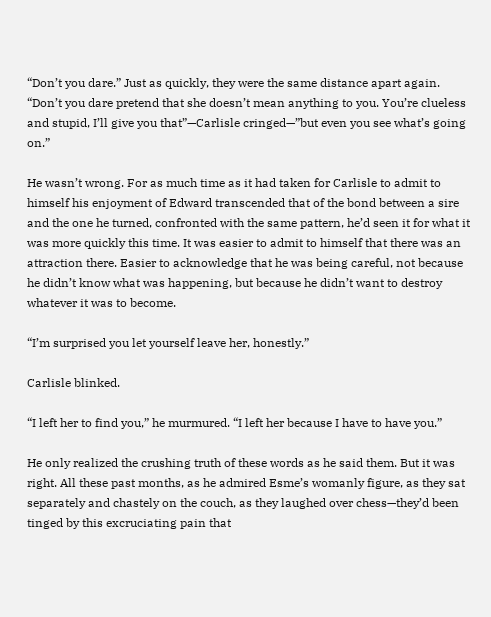“Don’t you dare.” Just as quickly, they were the same distance apart again. “Don’t you dare pretend that she doesn’t mean anything to you. You’re clueless and stupid, I’ll give you that”—Carlisle cringed—”but even you see what’s going on.”

He wasn’t wrong. For as much time as it had taken for Carlisle to admit to himself his enjoyment of Edward transcended that of the bond between a sire and the one he turned, confronted with the same pattern, he’d seen it for what it was more quickly this time. It was easier to admit to himself that there was an attraction there. Easier to acknowledge that he was being careful, not because he didn’t know what was happening, but because he didn’t want to destroy whatever it was to become.

“I’m surprised you let yourself leave her, honestly.”

Carlisle blinked.

“I left her to find you,” he murmured. “I left her because I have to have you.”

He only realized the crushing truth of these words as he said them. But it was right. All these past months, as he admired Esme’s womanly figure, as they sat separately and chastely on the couch, as they laughed over chess—they’d been tinged by this excruciating pain that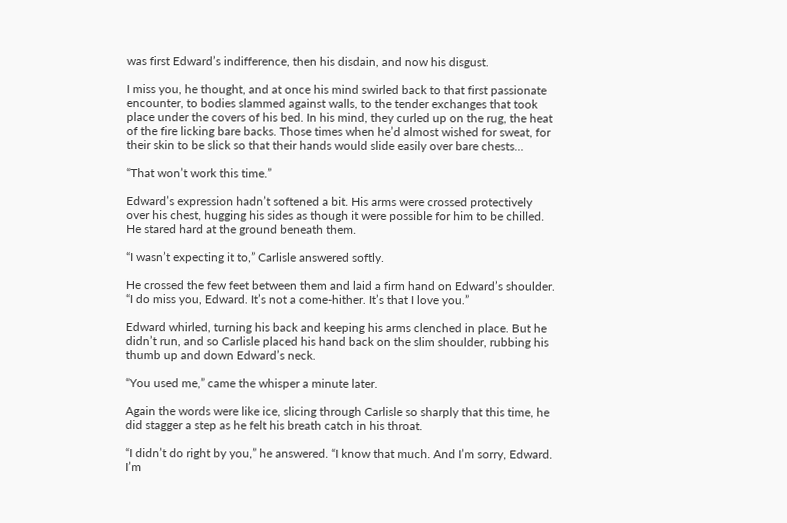was first Edward’s indifference, then his disdain, and now his disgust.

I miss you, he thought, and at once his mind swirled back to that first passionate encounter, to bodies slammed against walls, to the tender exchanges that took place under the covers of his bed. In his mind, they curled up on the rug, the heat of the fire licking bare backs. Those times when he’d almost wished for sweat, for their skin to be slick so that their hands would slide easily over bare chests…

“That won’t work this time.”

Edward’s expression hadn’t softened a bit. His arms were crossed protectively over his chest, hugging his sides as though it were possible for him to be chilled. He stared hard at the ground beneath them.

“I wasn’t expecting it to,” Carlisle answered softly.

He crossed the few feet between them and laid a firm hand on Edward’s shoulder. “I do miss you, Edward. It’s not a come-hither. It’s that I love you.”

Edward whirled, turning his back and keeping his arms clenched in place. But he didn’t run, and so Carlisle placed his hand back on the slim shoulder, rubbing his thumb up and down Edward’s neck.

“You used me,” came the whisper a minute later.

Again the words were like ice, slicing through Carlisle so sharply that this time, he did stagger a step as he felt his breath catch in his throat.

“I didn’t do right by you,” he answered. “I know that much. And I’m sorry, Edward. I’m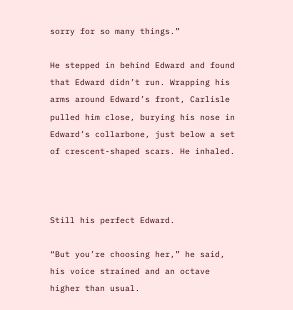sorry for so many things.”

He stepped in behind Edward and found that Edward didn’t run. Wrapping his arms around Edward’s front, Carlisle pulled him close, burying his nose in Edward’s collarbone, just below a set of crescent-shaped scars. He inhaled.



Still his perfect Edward.

“But you’re choosing her,” he said, his voice strained and an octave higher than usual.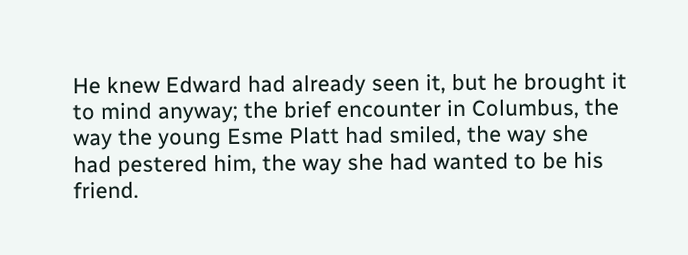He knew Edward had already seen it, but he brought it to mind anyway; the brief encounter in Columbus, the way the young Esme Platt had smiled, the way she had pestered him, the way she had wanted to be his friend.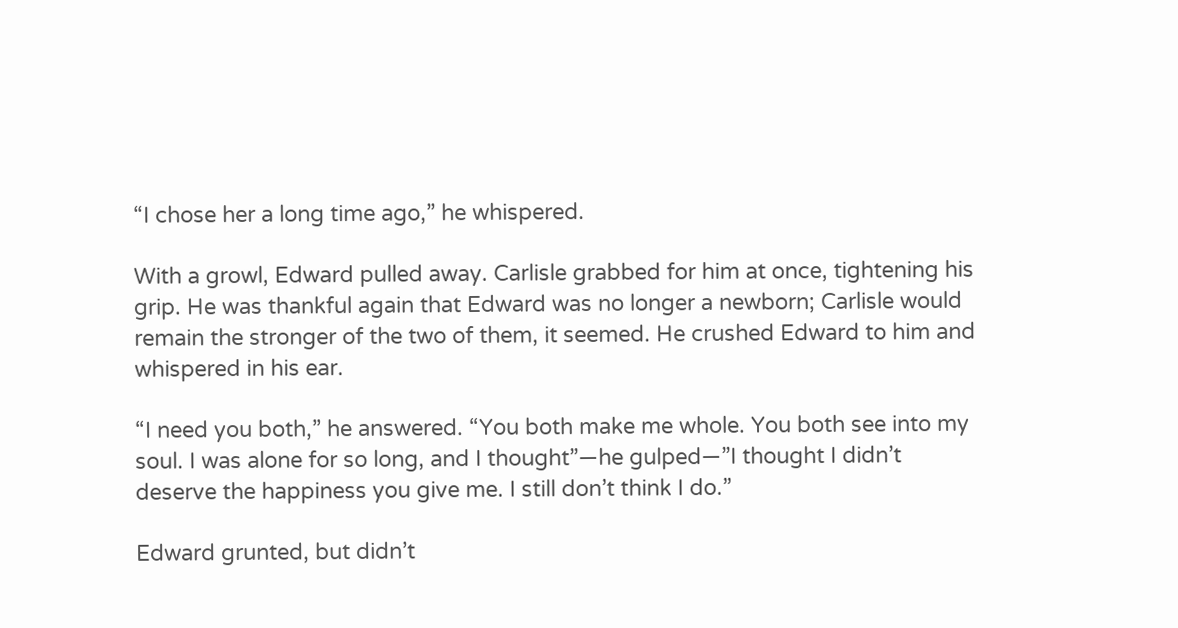“I chose her a long time ago,” he whispered.

With a growl, Edward pulled away. Carlisle grabbed for him at once, tightening his grip. He was thankful again that Edward was no longer a newborn; Carlisle would remain the stronger of the two of them, it seemed. He crushed Edward to him and whispered in his ear.

“I need you both,” he answered. “You both make me whole. You both see into my soul. I was alone for so long, and I thought”—he gulped—”I thought I didn’t deserve the happiness you give me. I still don’t think I do.”

Edward grunted, but didn’t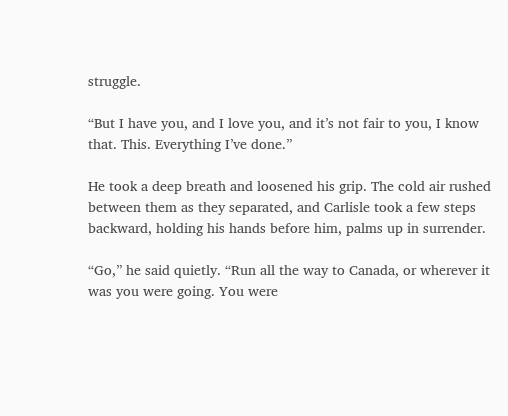struggle.

“But I have you, and I love you, and it’s not fair to you, I know that. This. Everything I’ve done.”

He took a deep breath and loosened his grip. The cold air rushed between them as they separated, and Carlisle took a few steps backward, holding his hands before him, palms up in surrender.

“Go,” he said quietly. “Run all the way to Canada, or wherever it was you were going. You were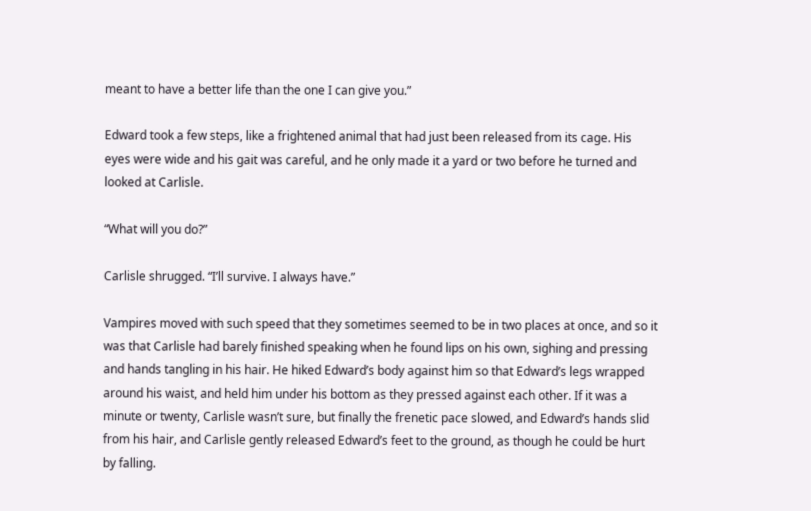meant to have a better life than the one I can give you.”

Edward took a few steps, like a frightened animal that had just been released from its cage. His eyes were wide and his gait was careful, and he only made it a yard or two before he turned and looked at Carlisle.

“What will you do?”

Carlisle shrugged. “I’ll survive. I always have.”

Vampires moved with such speed that they sometimes seemed to be in two places at once, and so it was that Carlisle had barely finished speaking when he found lips on his own, sighing and pressing and hands tangling in his hair. He hiked Edward’s body against him so that Edward’s legs wrapped around his waist, and held him under his bottom as they pressed against each other. If it was a minute or twenty, Carlisle wasn’t sure, but finally the frenetic pace slowed, and Edward’s hands slid from his hair, and Carlisle gently released Edward’s feet to the ground, as though he could be hurt by falling.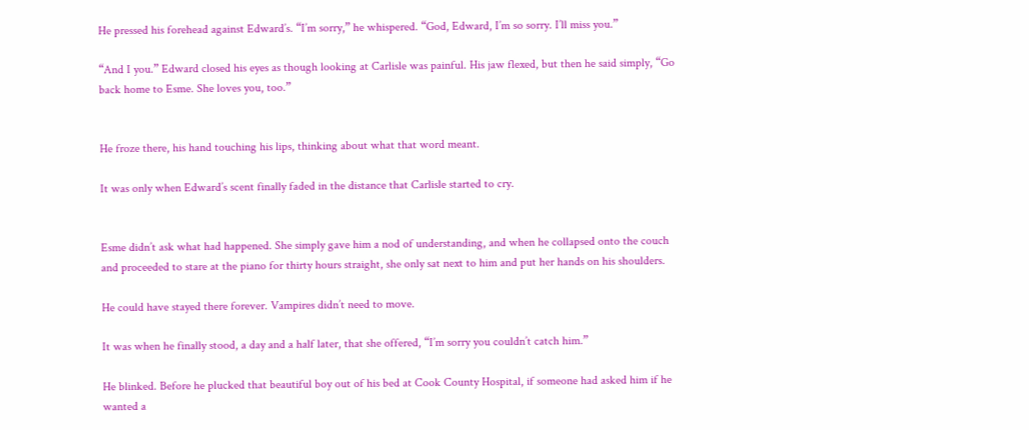He pressed his forehead against Edward’s. “I’m sorry,” he whispered. “God, Edward, I’m so sorry. I’ll miss you.”

“And I you.” Edward closed his eyes as though looking at Carlisle was painful. His jaw flexed, but then he said simply, “Go back home to Esme. She loves you, too.”


He froze there, his hand touching his lips, thinking about what that word meant.

It was only when Edward’s scent finally faded in the distance that Carlisle started to cry.


Esme didn’t ask what had happened. She simply gave him a nod of understanding, and when he collapsed onto the couch and proceeded to stare at the piano for thirty hours straight, she only sat next to him and put her hands on his shoulders.

He could have stayed there forever. Vampires didn’t need to move.

It was when he finally stood, a day and a half later, that she offered, “I’m sorry you couldn’t catch him.”

He blinked. Before he plucked that beautiful boy out of his bed at Cook County Hospital, if someone had asked him if he wanted a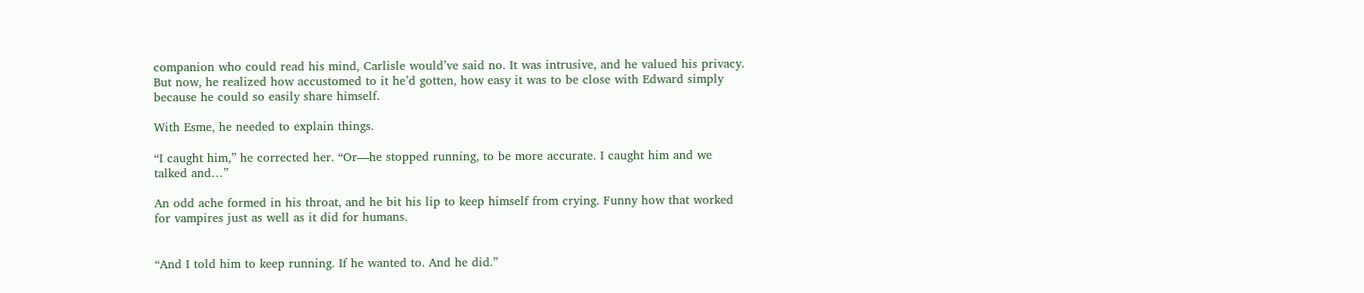companion who could read his mind, Carlisle would’ve said no. It was intrusive, and he valued his privacy. But now, he realized how accustomed to it he’d gotten, how easy it was to be close with Edward simply because he could so easily share himself.

With Esme, he needed to explain things.

“I caught him,” he corrected her. “Or—he stopped running, to be more accurate. I caught him and we talked and…”

An odd ache formed in his throat, and he bit his lip to keep himself from crying. Funny how that worked for vampires just as well as it did for humans.


“And I told him to keep running. If he wanted to. And he did.”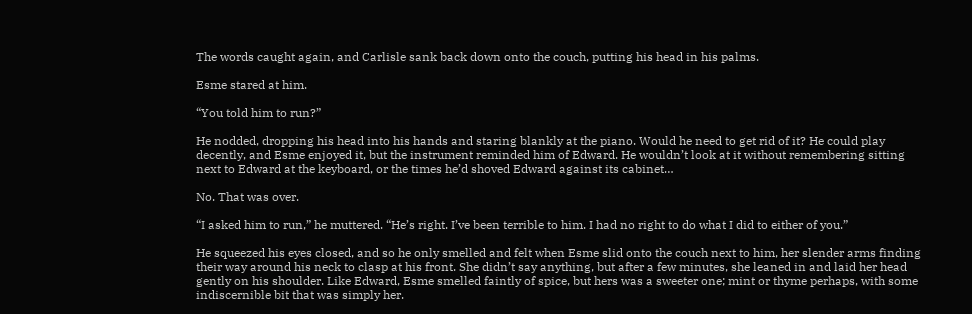The words caught again, and Carlisle sank back down onto the couch, putting his head in his palms.

Esme stared at him.

“You told him to run?”

He nodded, dropping his head into his hands and staring blankly at the piano. Would he need to get rid of it? He could play decently, and Esme enjoyed it, but the instrument reminded him of Edward. He wouldn’t look at it without remembering sitting next to Edward at the keyboard, or the times he’d shoved Edward against its cabinet…

No. That was over.

“I asked him to run,” he muttered. “He’s right. I’ve been terrible to him. I had no right to do what I did to either of you.”

He squeezed his eyes closed, and so he only smelled and felt when Esme slid onto the couch next to him, her slender arms finding their way around his neck to clasp at his front. She didn’t say anything, but after a few minutes, she leaned in and laid her head gently on his shoulder. Like Edward, Esme smelled faintly of spice, but hers was a sweeter one; mint or thyme perhaps, with some indiscernible bit that was simply her.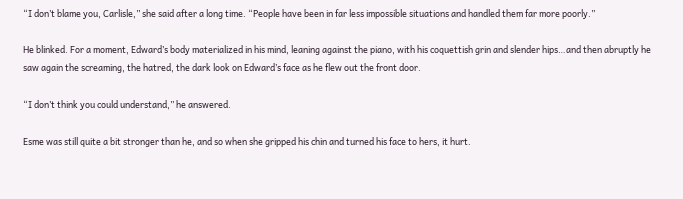“I don’t blame you, Carlisle,” she said after a long time. “People have been in far less impossible situations and handled them far more poorly.”

He blinked. For a moment, Edward’s body materialized in his mind, leaning against the piano, with his coquettish grin and slender hips…and then abruptly he saw again the screaming, the hatred, the dark look on Edward’s face as he flew out the front door.

“I don’t think you could understand,” he answered.

Esme was still quite a bit stronger than he, and so when she gripped his chin and turned his face to hers, it hurt.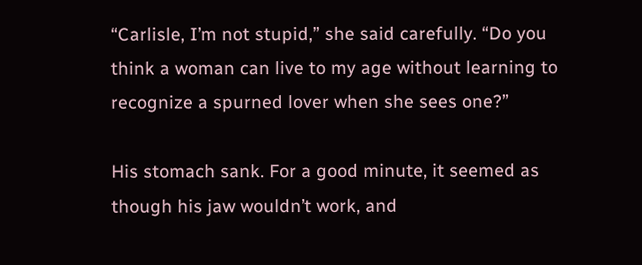“Carlisle, I’m not stupid,” she said carefully. “Do you think a woman can live to my age without learning to recognize a spurned lover when she sees one?”

His stomach sank. For a good minute, it seemed as though his jaw wouldn’t work, and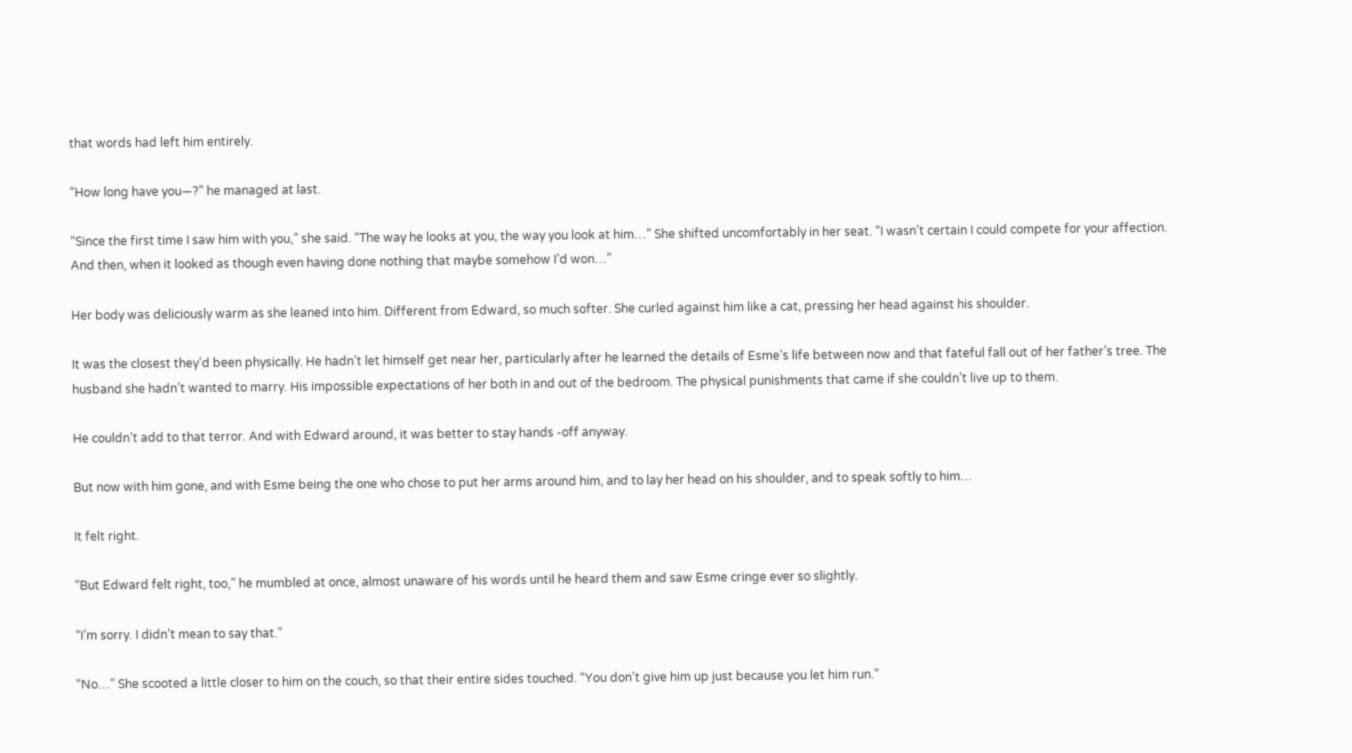that words had left him entirely.

“How long have you—?” he managed at last.

“Since the first time I saw him with you,” she said. “The way he looks at you, the way you look at him…” She shifted uncomfortably in her seat. “I wasn’t certain I could compete for your affection. And then, when it looked as though even having done nothing that maybe somehow I’d won…”

Her body was deliciously warm as she leaned into him. Different from Edward, so much softer. She curled against him like a cat, pressing her head against his shoulder.

It was the closest they’d been physically. He hadn’t let himself get near her, particularly after he learned the details of Esme’s life between now and that fateful fall out of her father’s tree. The husband she hadn’t wanted to marry. His impossible expectations of her both in and out of the bedroom. The physical punishments that came if she couldn’t live up to them.

He couldn’t add to that terror. And with Edward around, it was better to stay hands -off anyway.

But now with him gone, and with Esme being the one who chose to put her arms around him, and to lay her head on his shoulder, and to speak softly to him…

It felt right.

“But Edward felt right, too,” he mumbled at once, almost unaware of his words until he heard them and saw Esme cringe ever so slightly.

“I’m sorry. I didn’t mean to say that.”

“No…” She scooted a little closer to him on the couch, so that their entire sides touched. “You don’t give him up just because you let him run.”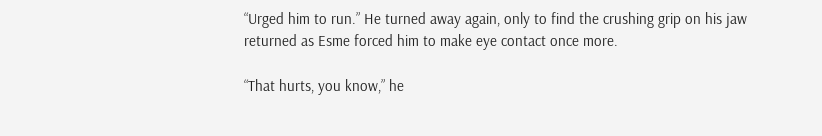“Urged him to run.” He turned away again, only to find the crushing grip on his jaw returned as Esme forced him to make eye contact once more.

“That hurts, you know,” he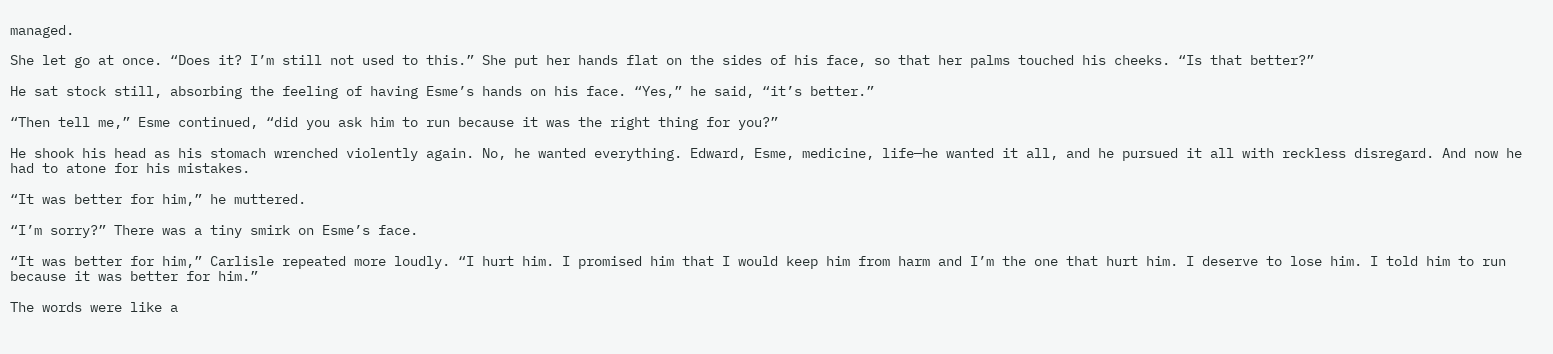managed.

She let go at once. “Does it? I’m still not used to this.” She put her hands flat on the sides of his face, so that her palms touched his cheeks. “Is that better?”

He sat stock still, absorbing the feeling of having Esme’s hands on his face. “Yes,” he said, “it’s better.”

“Then tell me,” Esme continued, “did you ask him to run because it was the right thing for you?”

He shook his head as his stomach wrenched violently again. No, he wanted everything. Edward, Esme, medicine, life—he wanted it all, and he pursued it all with reckless disregard. And now he had to atone for his mistakes.

“It was better for him,” he muttered.

“I’m sorry?” There was a tiny smirk on Esme’s face.

“It was better for him,” Carlisle repeated more loudly. “I hurt him. I promised him that I would keep him from harm and I’m the one that hurt him. I deserve to lose him. I told him to run because it was better for him.”

The words were like a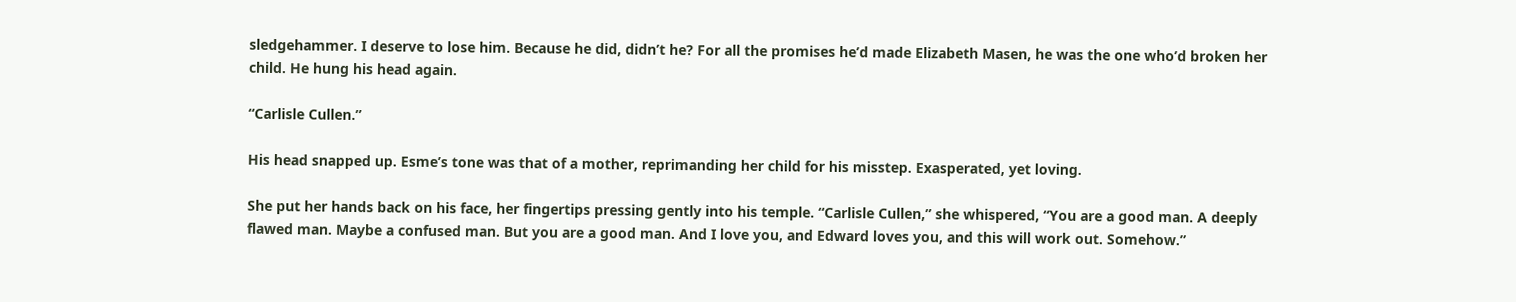sledgehammer. I deserve to lose him. Because he did, didn’t he? For all the promises he’d made Elizabeth Masen, he was the one who’d broken her child. He hung his head again.

“Carlisle Cullen.”

His head snapped up. Esme’s tone was that of a mother, reprimanding her child for his misstep. Exasperated, yet loving.

She put her hands back on his face, her fingertips pressing gently into his temple. “Carlisle Cullen,” she whispered, “You are a good man. A deeply flawed man. Maybe a confused man. But you are a good man. And I love you, and Edward loves you, and this will work out. Somehow.”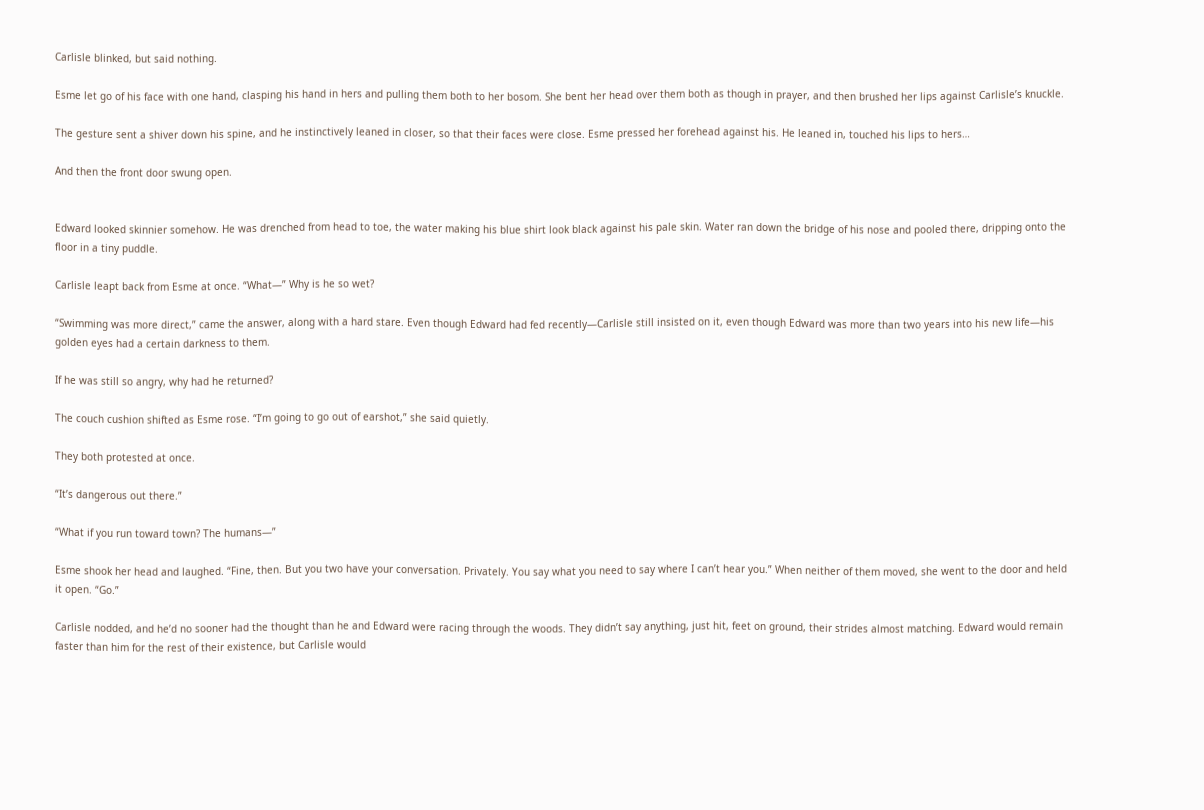Carlisle blinked, but said nothing.

Esme let go of his face with one hand, clasping his hand in hers and pulling them both to her bosom. She bent her head over them both as though in prayer, and then brushed her lips against Carlisle’s knuckle.

The gesture sent a shiver down his spine, and he instinctively leaned in closer, so that their faces were close. Esme pressed her forehead against his. He leaned in, touched his lips to hers…

And then the front door swung open.


Edward looked skinnier somehow. He was drenched from head to toe, the water making his blue shirt look black against his pale skin. Water ran down the bridge of his nose and pooled there, dripping onto the floor in a tiny puddle.

Carlisle leapt back from Esme at once. “What—” Why is he so wet?

“Swimming was more direct,” came the answer, along with a hard stare. Even though Edward had fed recently—Carlisle still insisted on it, even though Edward was more than two years into his new life—his golden eyes had a certain darkness to them.

If he was still so angry, why had he returned?

The couch cushion shifted as Esme rose. “I’m going to go out of earshot,” she said quietly.

They both protested at once.

“It’s dangerous out there.”

“What if you run toward town? The humans—”

Esme shook her head and laughed. “Fine, then. But you two have your conversation. Privately. You say what you need to say where I can’t hear you.” When neither of them moved, she went to the door and held it open. “Go.”

Carlisle nodded, and he’d no sooner had the thought than he and Edward were racing through the woods. They didn’t say anything, just hit, feet on ground, their strides almost matching. Edward would remain faster than him for the rest of their existence, but Carlisle would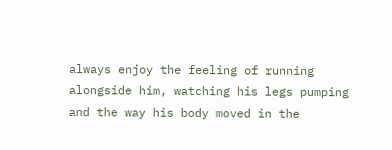always enjoy the feeling of running alongside him, watching his legs pumping and the way his body moved in the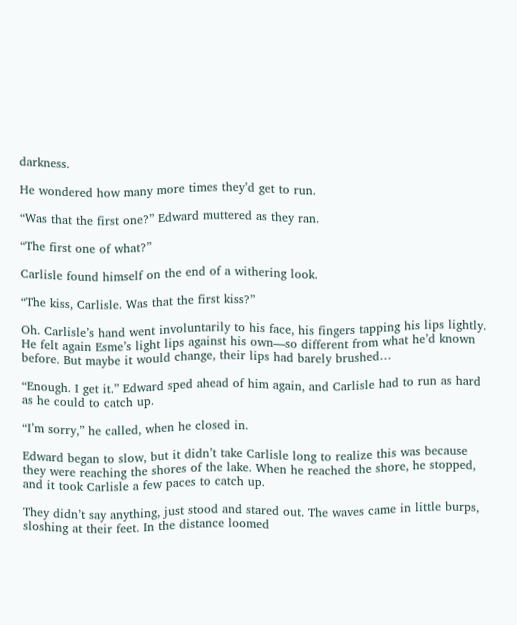darkness.

He wondered how many more times they’d get to run.

“Was that the first one?” Edward muttered as they ran.

“The first one of what?”

Carlisle found himself on the end of a withering look.

“The kiss, Carlisle. Was that the first kiss?”

Oh. Carlisle’s hand went involuntarily to his face, his fingers tapping his lips lightly. He felt again Esme’s light lips against his own—so different from what he’d known before. But maybe it would change, their lips had barely brushed…

“Enough. I get it.” Edward sped ahead of him again, and Carlisle had to run as hard as he could to catch up.

“I’m sorry,” he called, when he closed in.

Edward began to slow, but it didn’t take Carlisle long to realize this was because they were reaching the shores of the lake. When he reached the shore, he stopped, and it took Carlisle a few paces to catch up.

They didn’t say anything, just stood and stared out. The waves came in little burps, sloshing at their feet. In the distance loomed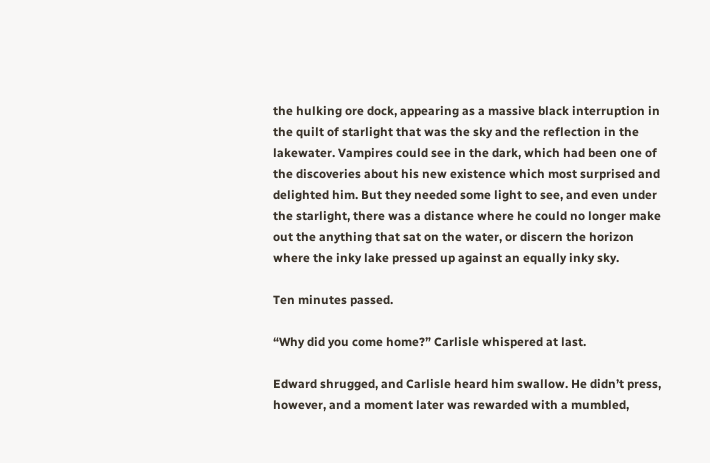the hulking ore dock, appearing as a massive black interruption in the quilt of starlight that was the sky and the reflection in the lakewater. Vampires could see in the dark, which had been one of the discoveries about his new existence which most surprised and delighted him. But they needed some light to see, and even under the starlight, there was a distance where he could no longer make out the anything that sat on the water, or discern the horizon where the inky lake pressed up against an equally inky sky.

Ten minutes passed.

“Why did you come home?” Carlisle whispered at last.

Edward shrugged, and Carlisle heard him swallow. He didn’t press, however, and a moment later was rewarded with a mumbled,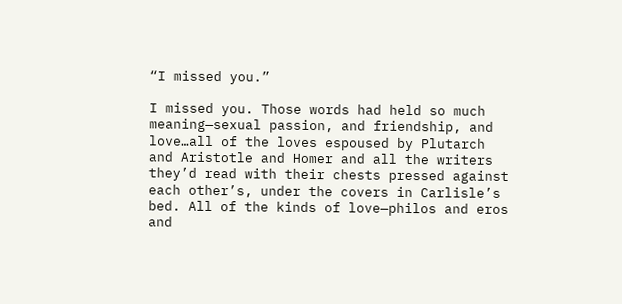“I missed you.”

I missed you. Those words had held so much meaning—sexual passion, and friendship, and love…all of the loves espoused by Plutarch and Aristotle and Homer and all the writers they’d read with their chests pressed against each other’s, under the covers in Carlisle’s bed. All of the kinds of love—philos and eros and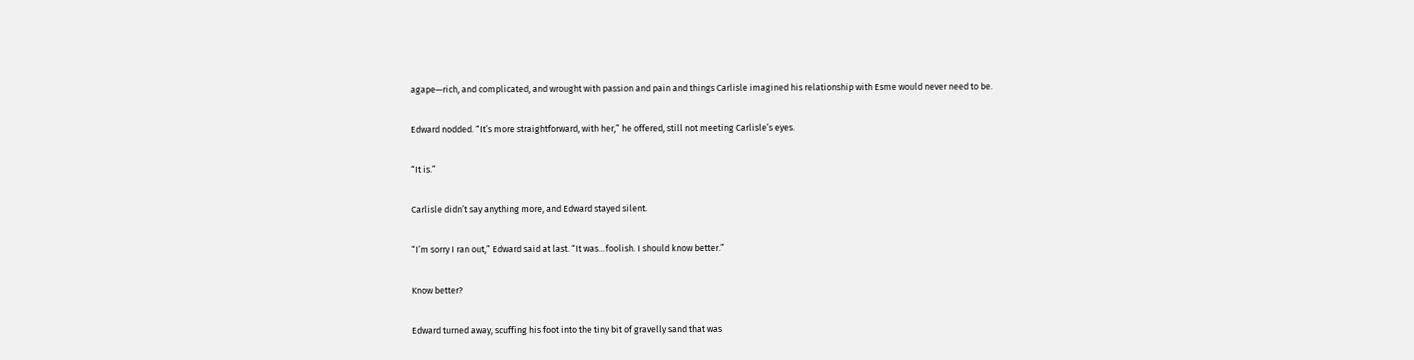agape—rich, and complicated, and wrought with passion and pain and things Carlisle imagined his relationship with Esme would never need to be.

Edward nodded. “It’s more straightforward, with her,” he offered, still not meeting Carlisle’s eyes.

“It is.”

Carlisle didn’t say anything more, and Edward stayed silent.

“I’m sorry I ran out,” Edward said at last. “It was…foolish. I should know better.”

Know better?

Edward turned away, scuffing his foot into the tiny bit of gravelly sand that was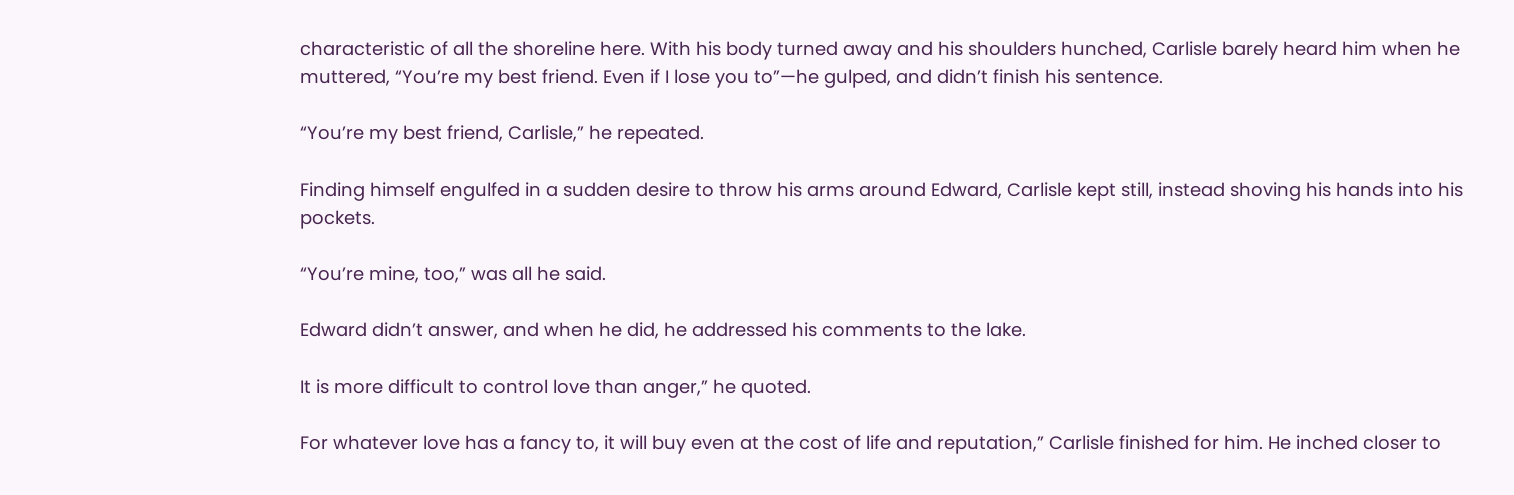characteristic of all the shoreline here. With his body turned away and his shoulders hunched, Carlisle barely heard him when he muttered, “You’re my best friend. Even if I lose you to”—he gulped, and didn’t finish his sentence.

“You’re my best friend, Carlisle,” he repeated.

Finding himself engulfed in a sudden desire to throw his arms around Edward, Carlisle kept still, instead shoving his hands into his pockets.

“You’re mine, too,” was all he said.

Edward didn’t answer, and when he did, he addressed his comments to the lake.

It is more difficult to control love than anger,” he quoted.

For whatever love has a fancy to, it will buy even at the cost of life and reputation,” Carlisle finished for him. He inched closer to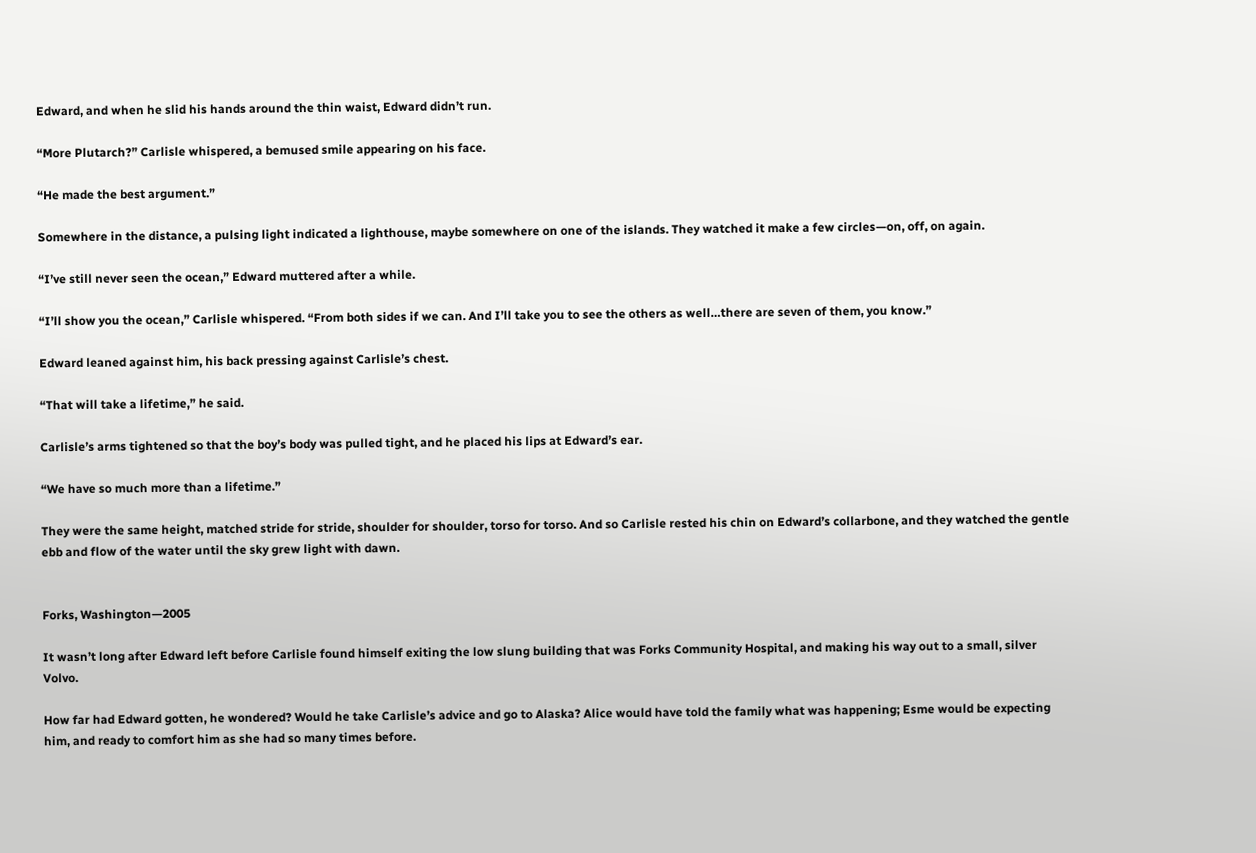Edward, and when he slid his hands around the thin waist, Edward didn’t run.

“More Plutarch?” Carlisle whispered, a bemused smile appearing on his face.

“He made the best argument.”

Somewhere in the distance, a pulsing light indicated a lighthouse, maybe somewhere on one of the islands. They watched it make a few circles—on, off, on again.

“I’ve still never seen the ocean,” Edward muttered after a while.

“I’ll show you the ocean,” Carlisle whispered. “From both sides if we can. And I’ll take you to see the others as well…there are seven of them, you know.”

Edward leaned against him, his back pressing against Carlisle’s chest.

“That will take a lifetime,” he said.

Carlisle’s arms tightened so that the boy’s body was pulled tight, and he placed his lips at Edward’s ear.

“We have so much more than a lifetime.”

They were the same height, matched stride for stride, shoulder for shoulder, torso for torso. And so Carlisle rested his chin on Edward’s collarbone, and they watched the gentle ebb and flow of the water until the sky grew light with dawn.


Forks, Washington—2005

It wasn’t long after Edward left before Carlisle found himself exiting the low slung building that was Forks Community Hospital, and making his way out to a small, silver Volvo.

How far had Edward gotten, he wondered? Would he take Carlisle’s advice and go to Alaska? Alice would have told the family what was happening; Esme would be expecting him, and ready to comfort him as she had so many times before.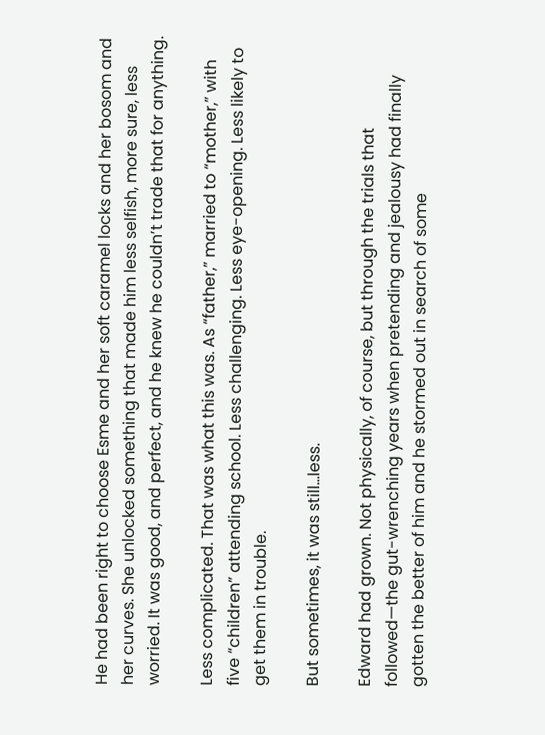He had been right to choose Esme and her soft caramel locks and her bosom and her curves. She unlocked something that made him less selfish, more sure, less worried. It was good, and perfect, and he knew he couldn’t trade that for anything.

Less complicated. That was what this was. As “father,” married to “mother,” with five “children” attending school. Less challenging. Less eye-opening. Less likely to get them in trouble.

But sometimes, it was still…less.

Edward had grown. Not physically, of course, but through the trials that followed—the gut-wrenching years when pretending and jealousy had finally gotten the better of him and he stormed out in search of some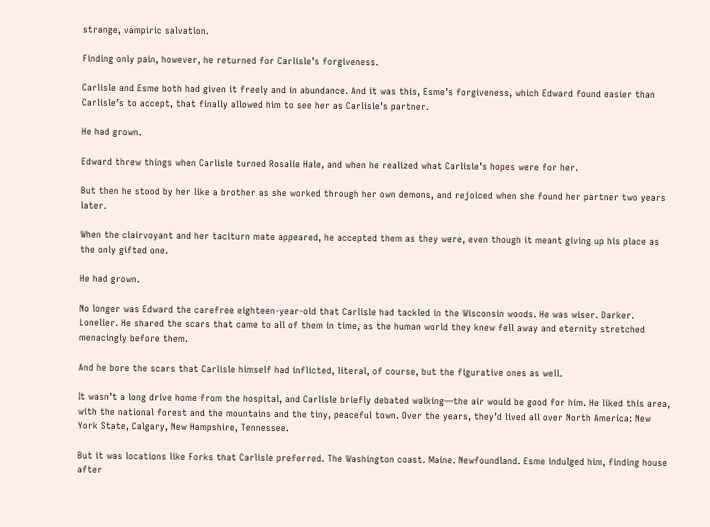strange, vampiric salvation.

Finding only pain, however, he returned for Carlisle’s forgiveness.

Carlisle and Esme both had given it freely and in abundance. And it was this, Esme’s forgiveness, which Edward found easier than Carlisle’s to accept, that finally allowed him to see her as Carlisle’s partner.

He had grown.

Edward threw things when Carlisle turned Rosalie Hale, and when he realized what Carlisle’s hopes were for her.

But then he stood by her like a brother as she worked through her own demons, and rejoiced when she found her partner two years later.

When the clairvoyant and her taciturn mate appeared, he accepted them as they were, even though it meant giving up his place as the only gifted one.

He had grown.

No longer was Edward the carefree eighteen-year-old that Carlisle had tackled in the Wisconsin woods. He was wiser. Darker. Lonelier. He shared the scars that came to all of them in time, as the human world they knew fell away and eternity stretched menacingly before them.

And he bore the scars that Carlisle himself had inflicted, literal, of course, but the figurative ones as well.

It wasn’t a long drive home from the hospital, and Carlisle briefly debated walking—the air would be good for him. He liked this area, with the national forest and the mountains and the tiny, peaceful town. Over the years, they’d lived all over North America: New York State, Calgary, New Hampshire, Tennessee.

But it was locations like Forks that Carlisle preferred. The Washington coast. Maine. Newfoundland. Esme indulged him, finding house after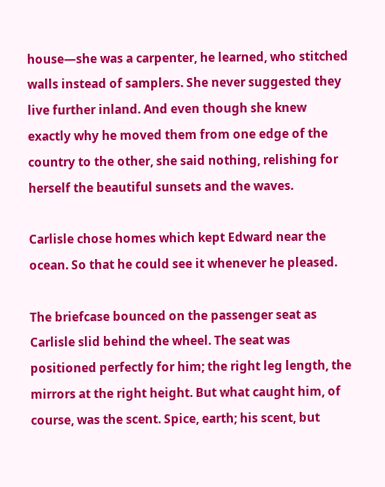house—she was a carpenter, he learned, who stitched walls instead of samplers. She never suggested they live further inland. And even though she knew exactly why he moved them from one edge of the country to the other, she said nothing, relishing for herself the beautiful sunsets and the waves.

Carlisle chose homes which kept Edward near the ocean. So that he could see it whenever he pleased.

The briefcase bounced on the passenger seat as Carlisle slid behind the wheel. The seat was positioned perfectly for him; the right leg length, the mirrors at the right height. But what caught him, of course, was the scent. Spice, earth; his scent, but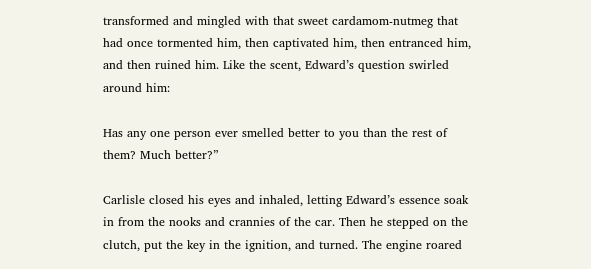transformed and mingled with that sweet cardamom-nutmeg that had once tormented him, then captivated him, then entranced him, and then ruined him. Like the scent, Edward’s question swirled around him:

Has any one person ever smelled better to you than the rest of them? Much better?”

Carlisle closed his eyes and inhaled, letting Edward’s essence soak in from the nooks and crannies of the car. Then he stepped on the clutch, put the key in the ignition, and turned. The engine roared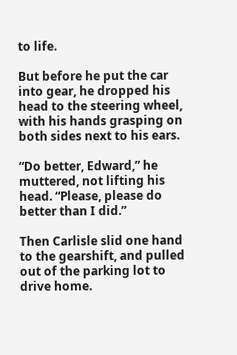to life.

But before he put the car into gear, he dropped his head to the steering wheel, with his hands grasping on both sides next to his ears.

“Do better, Edward,” he muttered, not lifting his head. “Please, please do better than I did.”

Then Carlisle slid one hand to the gearshift, and pulled out of the parking lot to drive home.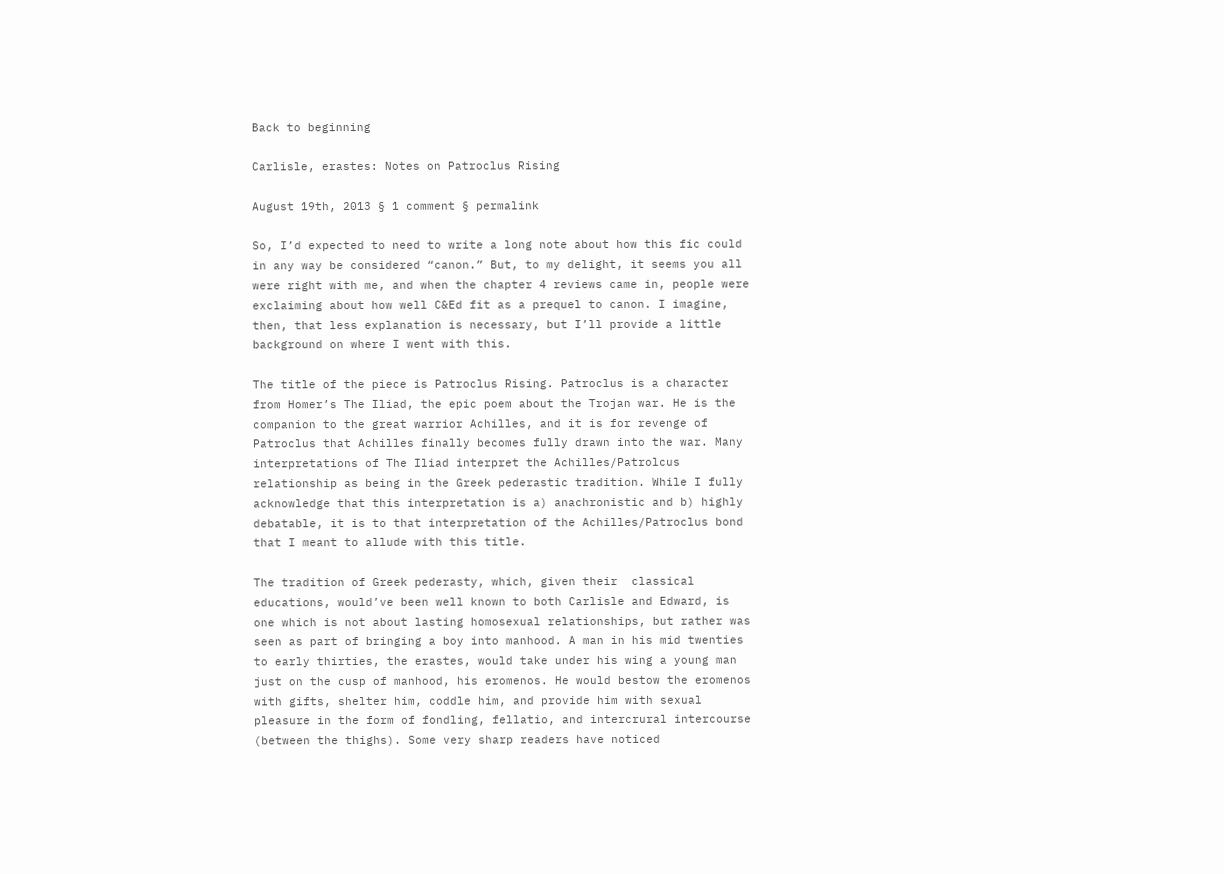Back to beginning

Carlisle, erastes: Notes on Patroclus Rising

August 19th, 2013 § 1 comment § permalink

So, I’d expected to need to write a long note about how this fic could in any way be considered “canon.” But, to my delight, it seems you all were right with me, and when the chapter 4 reviews came in, people were exclaiming about how well C&Ed fit as a prequel to canon. I imagine, then, that less explanation is necessary, but I’ll provide a little background on where I went with this.

The title of the piece is Patroclus Rising. Patroclus is a character from Homer’s The Iliad, the epic poem about the Trojan war. He is the companion to the great warrior Achilles, and it is for revenge of Patroclus that Achilles finally becomes fully drawn into the war. Many interpretations of The Iliad interpret the Achilles/Patrolcus relationship as being in the Greek pederastic tradition. While I fully acknowledge that this interpretation is a) anachronistic and b) highly debatable, it is to that interpretation of the Achilles/Patroclus bond that I meant to allude with this title.

The tradition of Greek pederasty, which, given their  classical educations, would’ve been well known to both Carlisle and Edward, is one which is not about lasting homosexual relationships, but rather was seen as part of bringing a boy into manhood. A man in his mid twenties to early thirties, the erastes, would take under his wing a young man just on the cusp of manhood, his eromenos. He would bestow the eromenos with gifts, shelter him, coddle him, and provide him with sexual pleasure in the form of fondling, fellatio, and intercrural intercourse (between the thighs). Some very sharp readers have noticed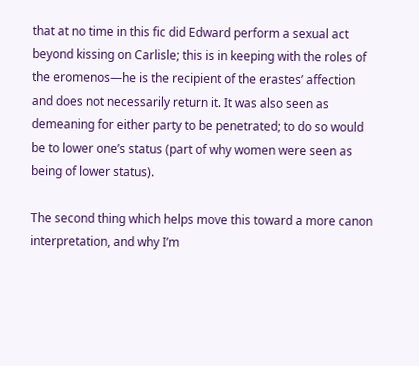that at no time in this fic did Edward perform a sexual act beyond kissing on Carlisle; this is in keeping with the roles of the eromenos—he is the recipient of the erastes’ affection and does not necessarily return it. It was also seen as demeaning for either party to be penetrated; to do so would be to lower one’s status (part of why women were seen as being of lower status).

The second thing which helps move this toward a more canon interpretation, and why I’m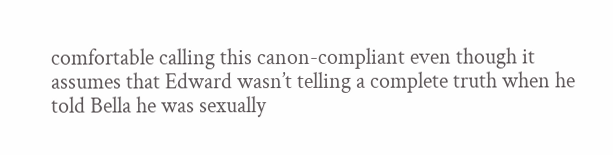comfortable calling this canon-compliant even though it assumes that Edward wasn’t telling a complete truth when he told Bella he was sexually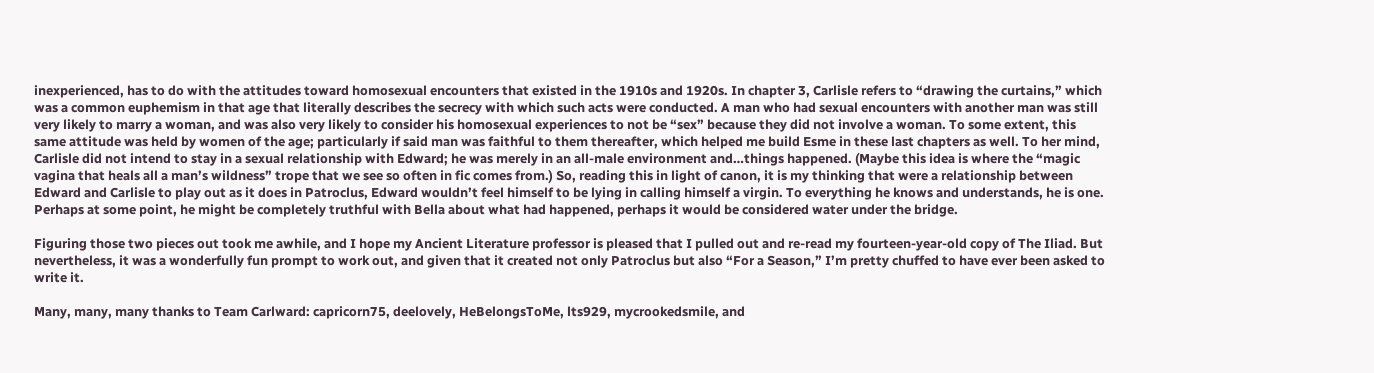inexperienced, has to do with the attitudes toward homosexual encounters that existed in the 1910s and 1920s. In chapter 3, Carlisle refers to “drawing the curtains,” which was a common euphemism in that age that literally describes the secrecy with which such acts were conducted. A man who had sexual encounters with another man was still very likely to marry a woman, and was also very likely to consider his homosexual experiences to not be “sex” because they did not involve a woman. To some extent, this same attitude was held by women of the age; particularly if said man was faithful to them thereafter, which helped me build Esme in these last chapters as well. To her mind, Carlisle did not intend to stay in a sexual relationship with Edward; he was merely in an all-male environment and…things happened. (Maybe this idea is where the “magic vagina that heals all a man’s wildness” trope that we see so often in fic comes from.) So, reading this in light of canon, it is my thinking that were a relationship between Edward and Carlisle to play out as it does in Patroclus, Edward wouldn’t feel himself to be lying in calling himself a virgin. To everything he knows and understands, he is one. Perhaps at some point, he might be completely truthful with Bella about what had happened, perhaps it would be considered water under the bridge.

Figuring those two pieces out took me awhile, and I hope my Ancient Literature professor is pleased that I pulled out and re-read my fourteen-year-old copy of The Iliad. But nevertheless, it was a wonderfully fun prompt to work out, and given that it created not only Patroclus but also “For a Season,” I’m pretty chuffed to have ever been asked to write it.

Many, many, many thanks to Team Carlward: capricorn75, deelovely, HeBelongsToMe, lts929, mycrookedsmile, and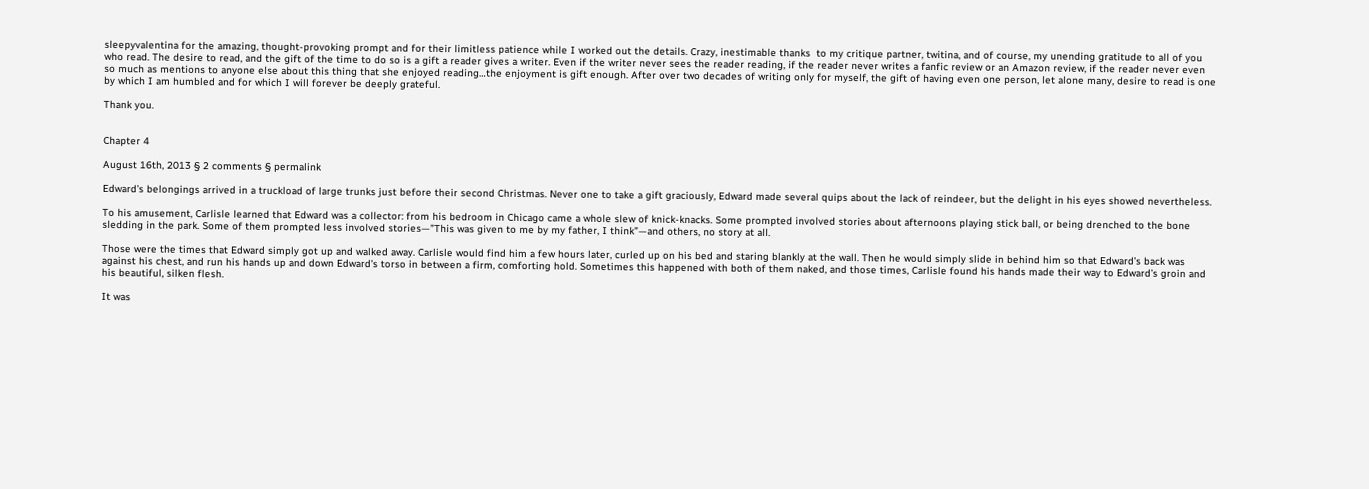sleepyvalentina for the amazing, thought-provoking prompt and for their limitless patience while I worked out the details. Crazy, inestimable thanks  to my critique partner, twitina, and of course, my unending gratitude to all of you who read. The desire to read, and the gift of the time to do so is a gift a reader gives a writer. Even if the writer never sees the reader reading, if the reader never writes a fanfic review or an Amazon review, if the reader never even so much as mentions to anyone else about this thing that she enjoyed reading…the enjoyment is gift enough. After over two decades of writing only for myself, the gift of having even one person, let alone many, desire to read is one by which I am humbled and for which I will forever be deeply grateful.

Thank you.


Chapter 4

August 16th, 2013 § 2 comments § permalink

Edward’s belongings arrived in a truckload of large trunks just before their second Christmas. Never one to take a gift graciously, Edward made several quips about the lack of reindeer, but the delight in his eyes showed nevertheless.

To his amusement, Carlisle learned that Edward was a collector: from his bedroom in Chicago came a whole slew of knick-knacks. Some prompted involved stories about afternoons playing stick ball, or being drenched to the bone sledding in the park. Some of them prompted less involved stories—”This was given to me by my father, I think”—and others, no story at all.

Those were the times that Edward simply got up and walked away. Carlisle would find him a few hours later, curled up on his bed and staring blankly at the wall. Then he would simply slide in behind him so that Edward’s back was against his chest, and run his hands up and down Edward’s torso in between a firm, comforting hold. Sometimes this happened with both of them naked, and those times, Carlisle found his hands made their way to Edward’s groin and his beautiful, silken flesh.

It was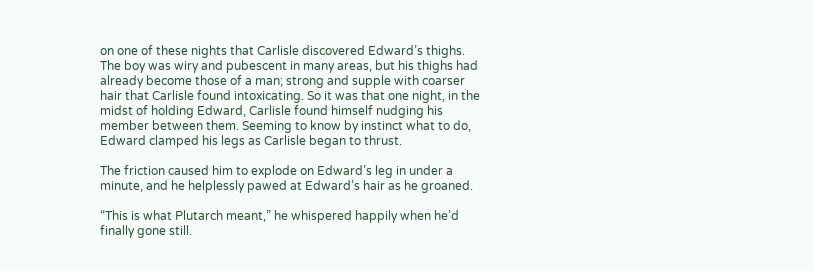on one of these nights that Carlisle discovered Edward’s thighs. The boy was wiry and pubescent in many areas, but his thighs had already become those of a man; strong and supple with coarser hair that Carlisle found intoxicating. So it was that one night, in the midst of holding Edward, Carlisle found himself nudging his member between them. Seeming to know by instinct what to do, Edward clamped his legs as Carlisle began to thrust.

The friction caused him to explode on Edward’s leg in under a minute, and he helplessly pawed at Edward’s hair as he groaned.

“This is what Plutarch meant,” he whispered happily when he’d finally gone still.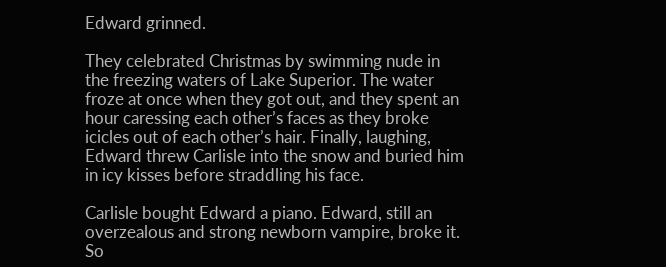Edward grinned.

They celebrated Christmas by swimming nude in the freezing waters of Lake Superior. The water froze at once when they got out, and they spent an hour caressing each other’s faces as they broke icicles out of each other’s hair. Finally, laughing, Edward threw Carlisle into the snow and buried him in icy kisses before straddling his face.

Carlisle bought Edward a piano. Edward, still an overzealous and strong newborn vampire, broke it. So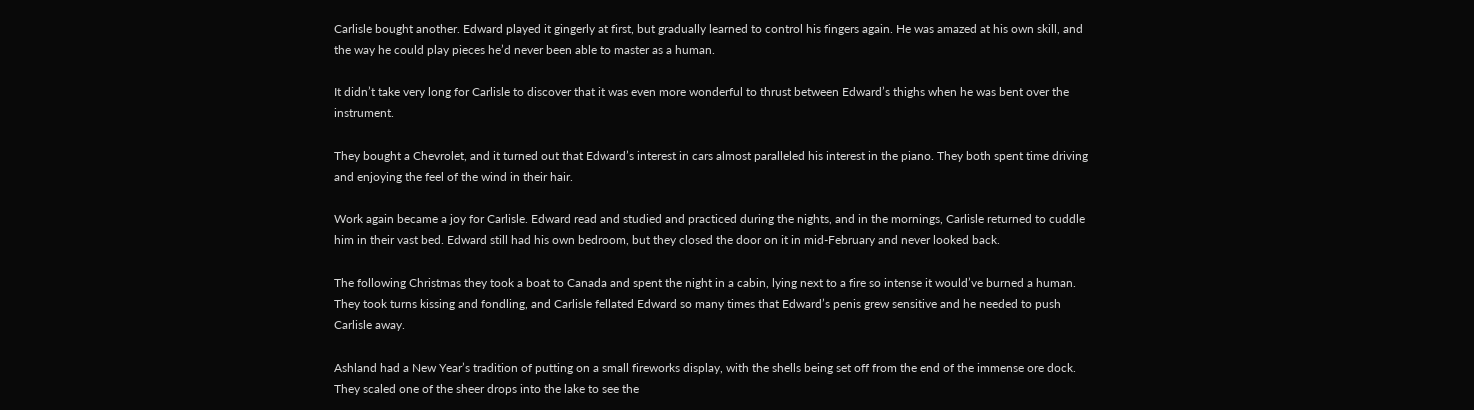Carlisle bought another. Edward played it gingerly at first, but gradually learned to control his fingers again. He was amazed at his own skill, and the way he could play pieces he’d never been able to master as a human.

It didn’t take very long for Carlisle to discover that it was even more wonderful to thrust between Edward’s thighs when he was bent over the instrument.

They bought a Chevrolet, and it turned out that Edward’s interest in cars almost paralleled his interest in the piano. They both spent time driving and enjoying the feel of the wind in their hair.

Work again became a joy for Carlisle. Edward read and studied and practiced during the nights, and in the mornings, Carlisle returned to cuddle him in their vast bed. Edward still had his own bedroom, but they closed the door on it in mid-February and never looked back.

The following Christmas they took a boat to Canada and spent the night in a cabin, lying next to a fire so intense it would’ve burned a human. They took turns kissing and fondling, and Carlisle fellated Edward so many times that Edward’s penis grew sensitive and he needed to push Carlisle away.

Ashland had a New Year’s tradition of putting on a small fireworks display, with the shells being set off from the end of the immense ore dock. They scaled one of the sheer drops into the lake to see the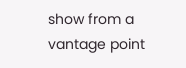show from a vantage point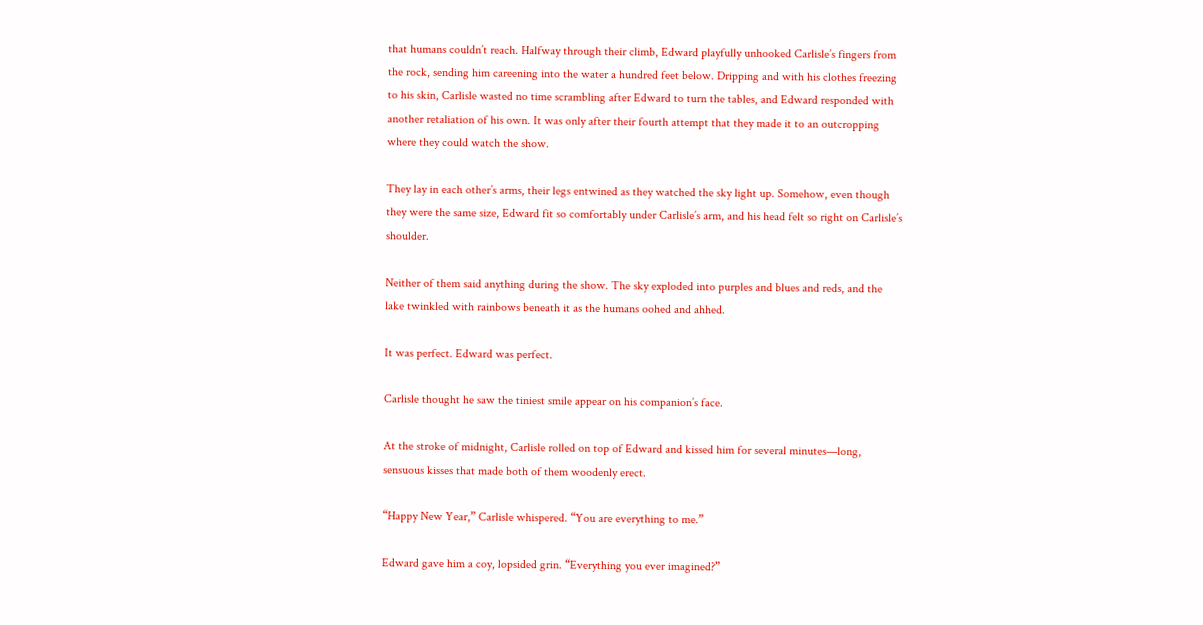that humans couldn’t reach. Halfway through their climb, Edward playfully unhooked Carlisle’s fingers from the rock, sending him careening into the water a hundred feet below. Dripping and with his clothes freezing to his skin, Carlisle wasted no time scrambling after Edward to turn the tables, and Edward responded with another retaliation of his own. It was only after their fourth attempt that they made it to an outcropping where they could watch the show.

They lay in each other’s arms, their legs entwined as they watched the sky light up. Somehow, even though they were the same size, Edward fit so comfortably under Carlisle’s arm, and his head felt so right on Carlisle’s shoulder.

Neither of them said anything during the show. The sky exploded into purples and blues and reds, and the lake twinkled with rainbows beneath it as the humans oohed and ahhed.

It was perfect. Edward was perfect.

Carlisle thought he saw the tiniest smile appear on his companion’s face.

At the stroke of midnight, Carlisle rolled on top of Edward and kissed him for several minutes—long, sensuous kisses that made both of them woodenly erect.

“Happy New Year,” Carlisle whispered. “You are everything to me.”

Edward gave him a coy, lopsided grin. “Everything you ever imagined?”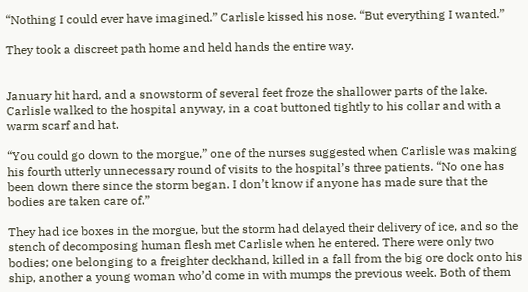“Nothing I could ever have imagined.” Carlisle kissed his nose. “But everything I wanted.”

They took a discreet path home and held hands the entire way.


January hit hard, and a snowstorm of several feet froze the shallower parts of the lake. Carlisle walked to the hospital anyway, in a coat buttoned tightly to his collar and with a warm scarf and hat.

“You could go down to the morgue,” one of the nurses suggested when Carlisle was making his fourth utterly unnecessary round of visits to the hospital’s three patients. “No one has been down there since the storm began. I don’t know if anyone has made sure that the bodies are taken care of.”

They had ice boxes in the morgue, but the storm had delayed their delivery of ice, and so the stench of decomposing human flesh met Carlisle when he entered. There were only two bodies; one belonging to a freighter deckhand, killed in a fall from the big ore dock onto his ship, another a young woman who’d come in with mumps the previous week. Both of them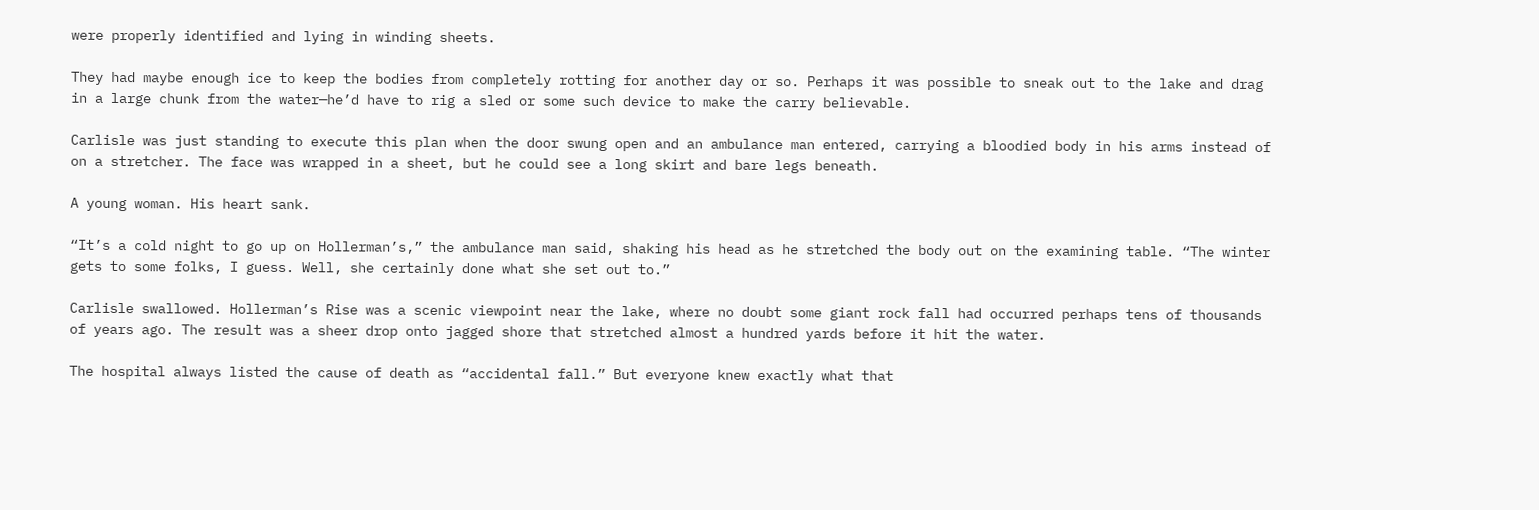were properly identified and lying in winding sheets.

They had maybe enough ice to keep the bodies from completely rotting for another day or so. Perhaps it was possible to sneak out to the lake and drag in a large chunk from the water—he’d have to rig a sled or some such device to make the carry believable.

Carlisle was just standing to execute this plan when the door swung open and an ambulance man entered, carrying a bloodied body in his arms instead of on a stretcher. The face was wrapped in a sheet, but he could see a long skirt and bare legs beneath.

A young woman. His heart sank.

“It’s a cold night to go up on Hollerman’s,” the ambulance man said, shaking his head as he stretched the body out on the examining table. “The winter gets to some folks, I guess. Well, she certainly done what she set out to.”

Carlisle swallowed. Hollerman’s Rise was a scenic viewpoint near the lake, where no doubt some giant rock fall had occurred perhaps tens of thousands of years ago. The result was a sheer drop onto jagged shore that stretched almost a hundred yards before it hit the water.

The hospital always listed the cause of death as “accidental fall.” But everyone knew exactly what that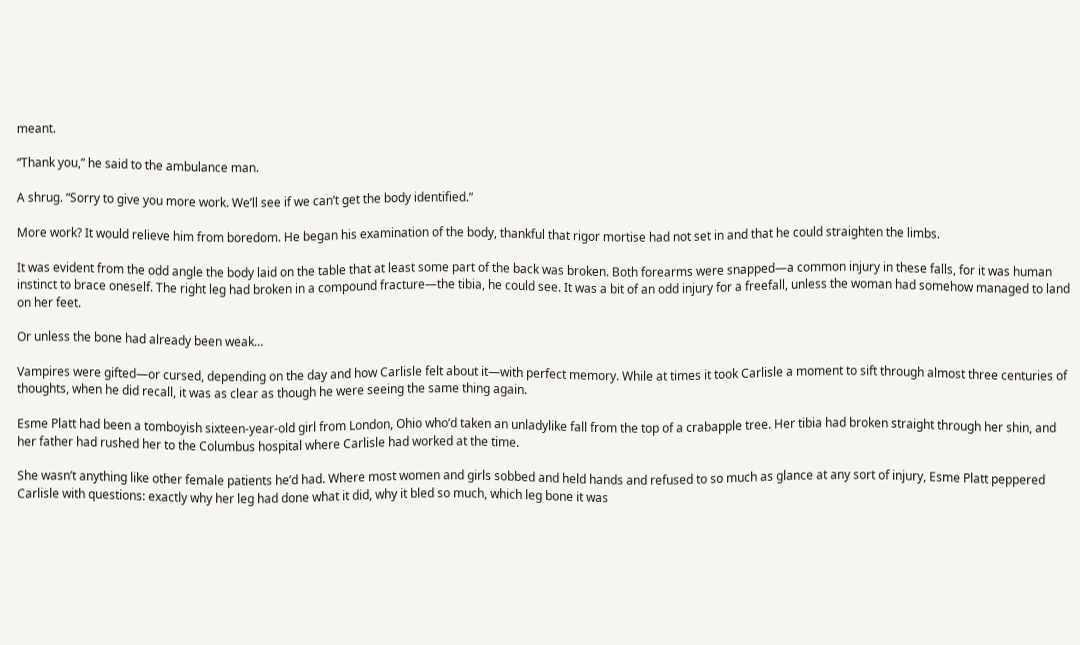meant.

“Thank you,” he said to the ambulance man.

A shrug. “Sorry to give you more work. We’ll see if we can’t get the body identified.”

More work? It would relieve him from boredom. He began his examination of the body, thankful that rigor mortise had not set in and that he could straighten the limbs.

It was evident from the odd angle the body laid on the table that at least some part of the back was broken. Both forearms were snapped—a common injury in these falls, for it was human instinct to brace oneself. The right leg had broken in a compound fracture—the tibia, he could see. It was a bit of an odd injury for a freefall, unless the woman had somehow managed to land on her feet.

Or unless the bone had already been weak…

Vampires were gifted—or cursed, depending on the day and how Carlisle felt about it—with perfect memory. While at times it took Carlisle a moment to sift through almost three centuries of thoughts, when he did recall, it was as clear as though he were seeing the same thing again.

Esme Platt had been a tomboyish sixteen-year-old girl from London, Ohio who’d taken an unladylike fall from the top of a crabapple tree. Her tibia had broken straight through her shin, and her father had rushed her to the Columbus hospital where Carlisle had worked at the time.

She wasn’t anything like other female patients he’d had. Where most women and girls sobbed and held hands and refused to so much as glance at any sort of injury, Esme Platt peppered Carlisle with questions: exactly why her leg had done what it did, why it bled so much, which leg bone it was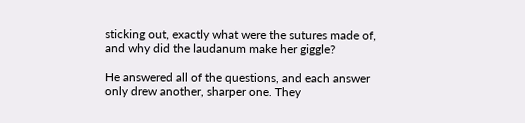sticking out, exactly what were the sutures made of, and why did the laudanum make her giggle?

He answered all of the questions, and each answer only drew another, sharper one. They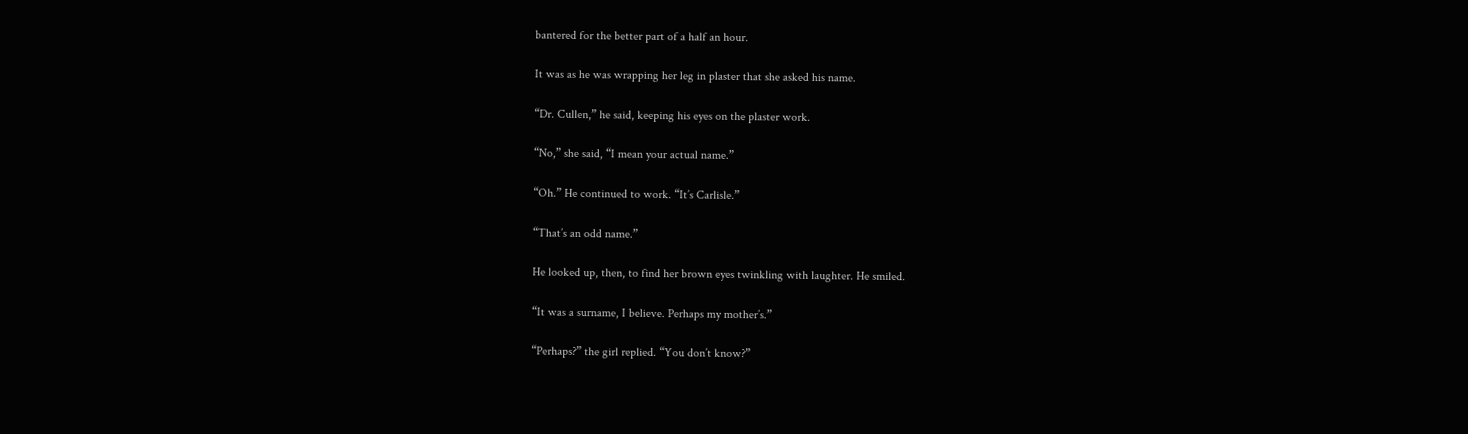bantered for the better part of a half an hour.

It was as he was wrapping her leg in plaster that she asked his name.

“Dr. Cullen,” he said, keeping his eyes on the plaster work.

“No,” she said, “I mean your actual name.”

“Oh.” He continued to work. “It’s Carlisle.”

“That’s an odd name.”

He looked up, then, to find her brown eyes twinkling with laughter. He smiled.

“It was a surname, I believe. Perhaps my mother’s.”

“Perhaps?” the girl replied. “You don’t know?”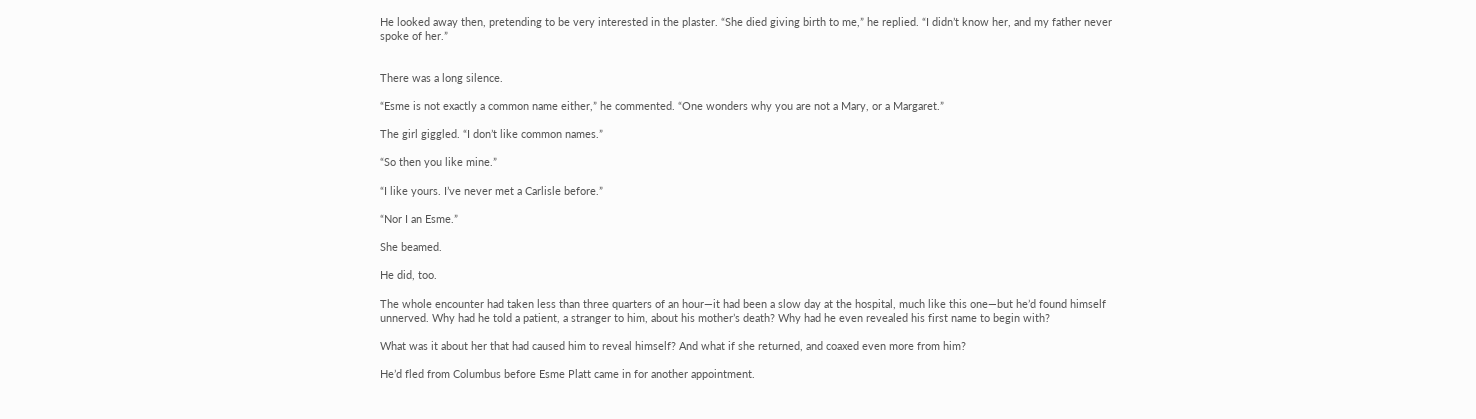He looked away then, pretending to be very interested in the plaster. “She died giving birth to me,” he replied. “I didn’t know her, and my father never spoke of her.”


There was a long silence.

“Esme is not exactly a common name either,” he commented. “One wonders why you are not a Mary, or a Margaret.”

The girl giggled. “I don’t like common names.”

“So then you like mine.”

“I like yours. I’ve never met a Carlisle before.”

“Nor I an Esme.”

She beamed.

He did, too.

The whole encounter had taken less than three quarters of an hour—it had been a slow day at the hospital, much like this one—but he’d found himself unnerved. Why had he told a patient, a stranger to him, about his mother’s death? Why had he even revealed his first name to begin with?

What was it about her that had caused him to reveal himself? And what if she returned, and coaxed even more from him?

He’d fled from Columbus before Esme Platt came in for another appointment.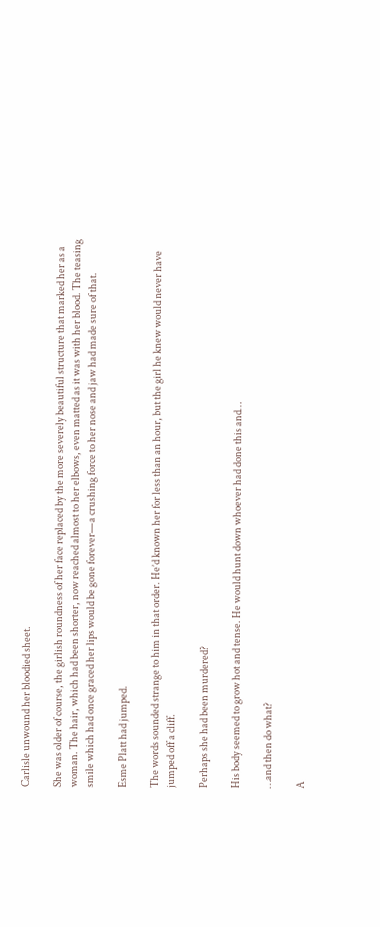Carlisle unwound her bloodied sheet.

She was older of course, the girlish roundness of her face replaced by the more severely beautiful structure that marked her as a woman. The hair, which had been shorter, now reached almost to her elbows, even matted as it was with her blood. The teasing smile which had once graced her lips would be gone forever—a crushing force to her nose and jaw had made sure of that.

Esme Platt had jumped.

The words sounded strange to him in that order. He’d known her for less than an hour, but the girl he knew would never have jumped off a cliff.

Perhaps she had been murdered?

His body seemed to grow hot and tense. He would hunt down whoever had done this and…

…and then do what?

A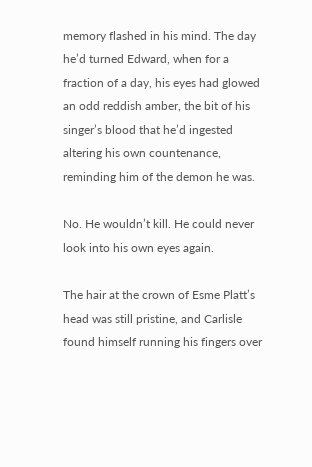memory flashed in his mind. The day he’d turned Edward, when for a fraction of a day, his eyes had glowed an odd reddish amber, the bit of his singer’s blood that he’d ingested altering his own countenance, reminding him of the demon he was.

No. He wouldn’t kill. He could never look into his own eyes again.

The hair at the crown of Esme Platt’s head was still pristine, and Carlisle found himself running his fingers over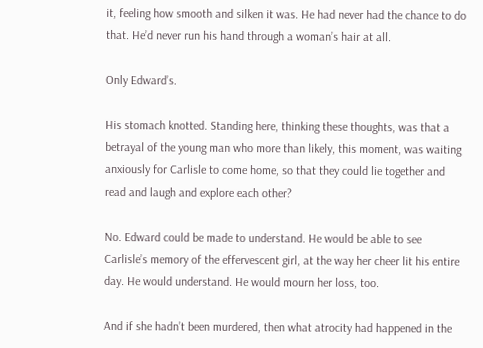it, feeling how smooth and silken it was. He had never had the chance to do that. He’d never run his hand through a woman’s hair at all.

Only Edward’s.

His stomach knotted. Standing here, thinking these thoughts, was that a betrayal of the young man who more than likely, this moment, was waiting anxiously for Carlisle to come home, so that they could lie together and read and laugh and explore each other?

No. Edward could be made to understand. He would be able to see Carlisle’s memory of the effervescent girl, at the way her cheer lit his entire day. He would understand. He would mourn her loss, too.

And if she hadn’t been murdered, then what atrocity had happened in the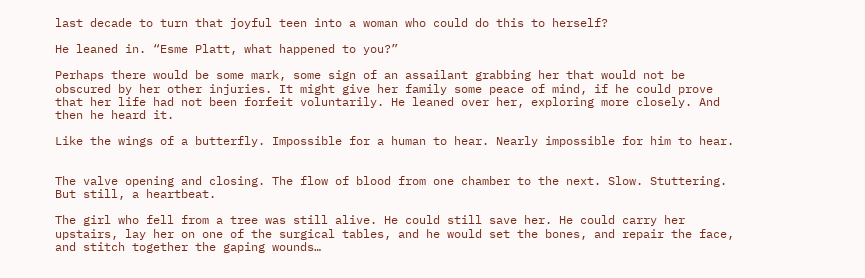last decade to turn that joyful teen into a woman who could do this to herself?

He leaned in. “Esme Platt, what happened to you?”

Perhaps there would be some mark, some sign of an assailant grabbing her that would not be obscured by her other injuries. It might give her family some peace of mind, if he could prove that her life had not been forfeit voluntarily. He leaned over her, exploring more closely. And then he heard it.

Like the wings of a butterfly. Impossible for a human to hear. Nearly impossible for him to hear.


The valve opening and closing. The flow of blood from one chamber to the next. Slow. Stuttering. But still, a heartbeat.

The girl who fell from a tree was still alive. He could still save her. He could carry her upstairs, lay her on one of the surgical tables, and he would set the bones, and repair the face, and stitch together the gaping wounds…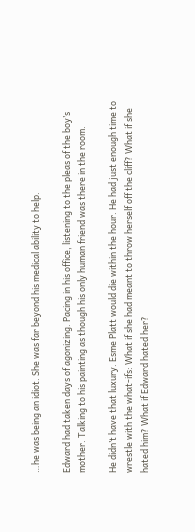…he was being an idiot. She was far beyond his medical ability to help.

Edward had taken days of agonizing. Pacing in his office, listening to the pleas of the boy’s mother. Talking to his painting as though his only human friend was there in the room.

He didn’t have that luxury. Esme Platt would die within the hour. He had just enough time to wrestle with the what-ifs: What if she had meant to throw herself off the cliff? What if she hated him? What if Edward hated her?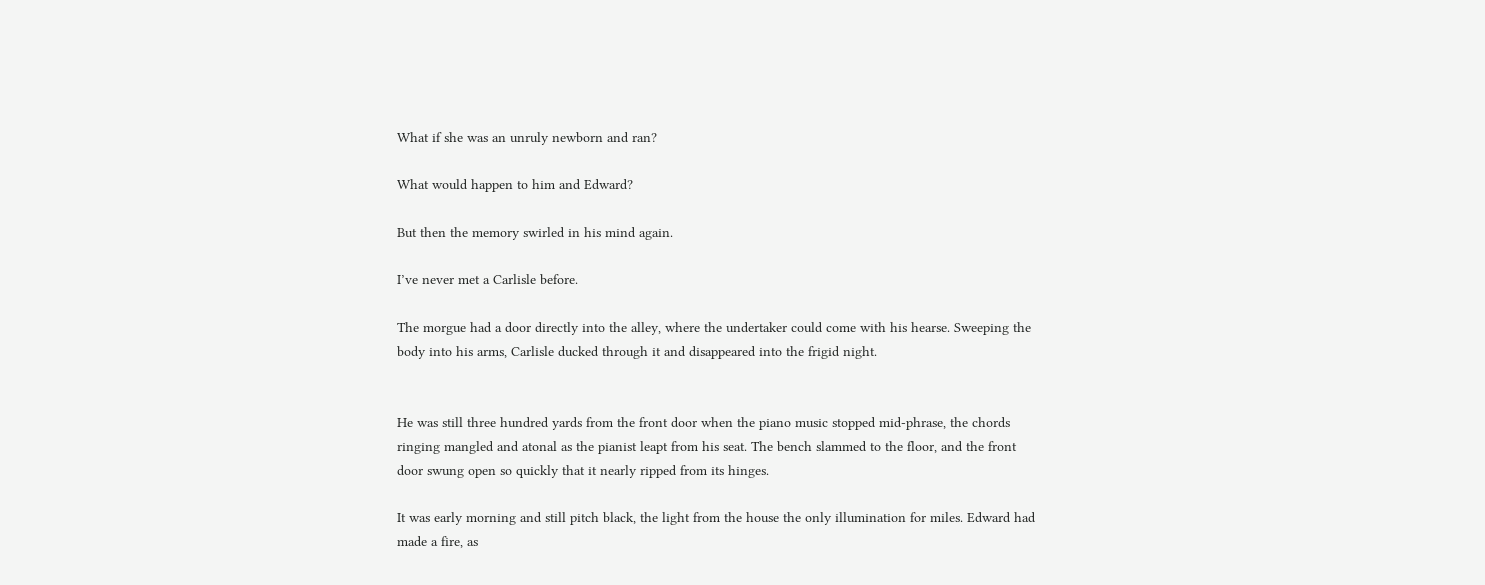What if she was an unruly newborn and ran?

What would happen to him and Edward?

But then the memory swirled in his mind again.

I’ve never met a Carlisle before.

The morgue had a door directly into the alley, where the undertaker could come with his hearse. Sweeping the body into his arms, Carlisle ducked through it and disappeared into the frigid night.


He was still three hundred yards from the front door when the piano music stopped mid-phrase, the chords ringing mangled and atonal as the pianist leapt from his seat. The bench slammed to the floor, and the front door swung open so quickly that it nearly ripped from its hinges.

It was early morning and still pitch black, the light from the house the only illumination for miles. Edward had made a fire, as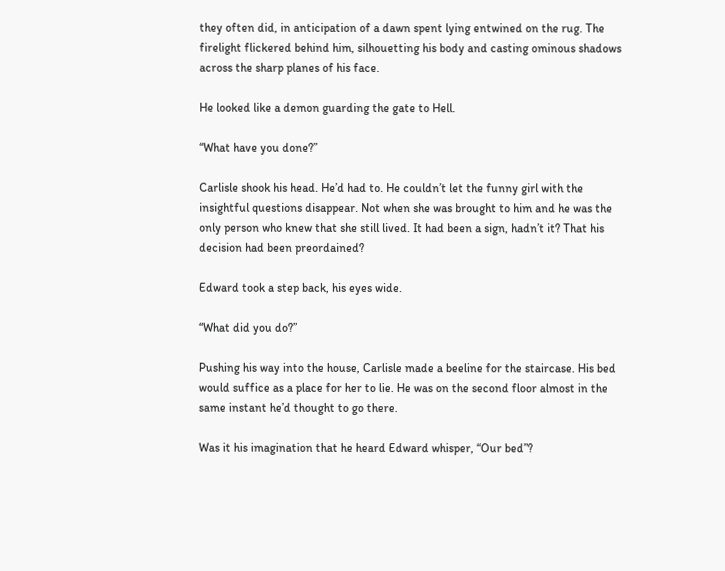they often did, in anticipation of a dawn spent lying entwined on the rug. The firelight flickered behind him, silhouetting his body and casting ominous shadows across the sharp planes of his face.

He looked like a demon guarding the gate to Hell.

“What have you done?”

Carlisle shook his head. He’d had to. He couldn’t let the funny girl with the insightful questions disappear. Not when she was brought to him and he was the only person who knew that she still lived. It had been a sign, hadn’t it? That his decision had been preordained?

Edward took a step back, his eyes wide.

“What did you do?”

Pushing his way into the house, Carlisle made a beeline for the staircase. His bed would suffice as a place for her to lie. He was on the second floor almost in the same instant he’d thought to go there.

Was it his imagination that he heard Edward whisper, “Our bed”?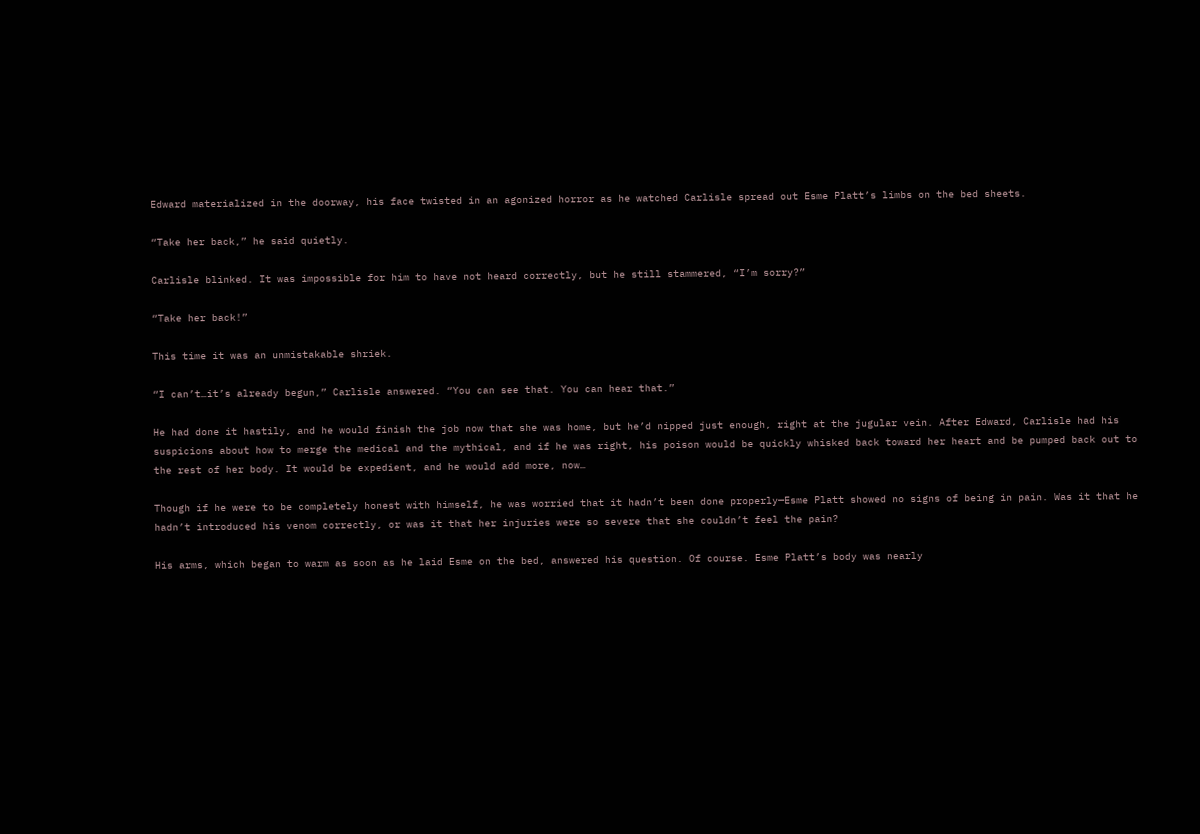Edward materialized in the doorway, his face twisted in an agonized horror as he watched Carlisle spread out Esme Platt’s limbs on the bed sheets.

“Take her back,” he said quietly.

Carlisle blinked. It was impossible for him to have not heard correctly, but he still stammered, “I’m sorry?”

“Take her back!”

This time it was an unmistakable shriek.

“I can’t…it’s already begun,” Carlisle answered. “You can see that. You can hear that.”

He had done it hastily, and he would finish the job now that she was home, but he’d nipped just enough, right at the jugular vein. After Edward, Carlisle had his suspicions about how to merge the medical and the mythical, and if he was right, his poison would be quickly whisked back toward her heart and be pumped back out to the rest of her body. It would be expedient, and he would add more, now…

Though if he were to be completely honest with himself, he was worried that it hadn’t been done properly—Esme Platt showed no signs of being in pain. Was it that he hadn’t introduced his venom correctly, or was it that her injuries were so severe that she couldn’t feel the pain?

His arms, which began to warm as soon as he laid Esme on the bed, answered his question. Of course. Esme Platt’s body was nearly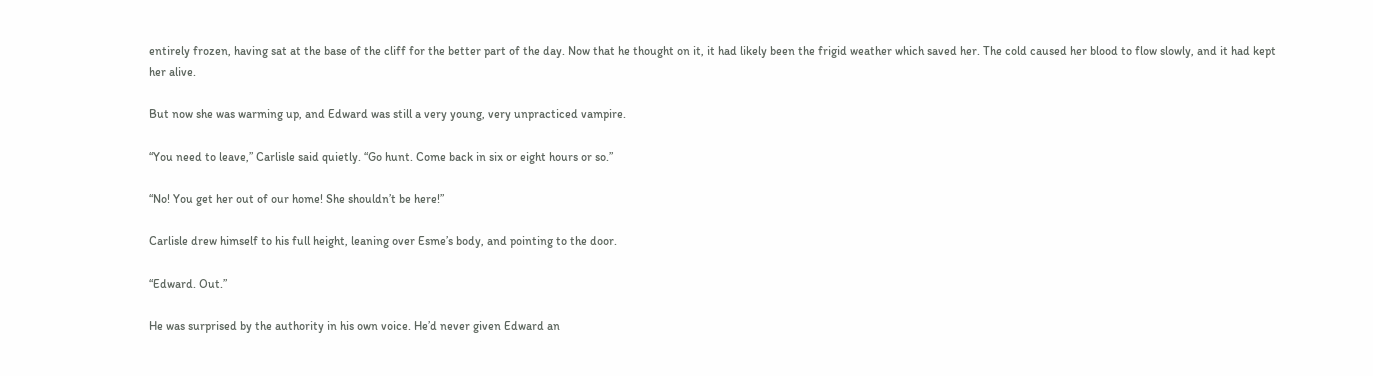entirely frozen, having sat at the base of the cliff for the better part of the day. Now that he thought on it, it had likely been the frigid weather which saved her. The cold caused her blood to flow slowly, and it had kept her alive.

But now she was warming up, and Edward was still a very young, very unpracticed vampire.

“You need to leave,” Carlisle said quietly. “Go hunt. Come back in six or eight hours or so.”

“No! You get her out of our home! She shouldn’t be here!”

Carlisle drew himself to his full height, leaning over Esme’s body, and pointing to the door.

“Edward. Out.”

He was surprised by the authority in his own voice. He’d never given Edward an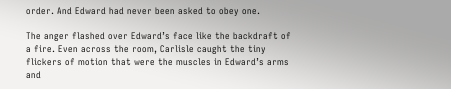order. And Edward had never been asked to obey one.

The anger flashed over Edward’s face like the backdraft of a fire. Even across the room, Carlisle caught the tiny flickers of motion that were the muscles in Edward’s arms and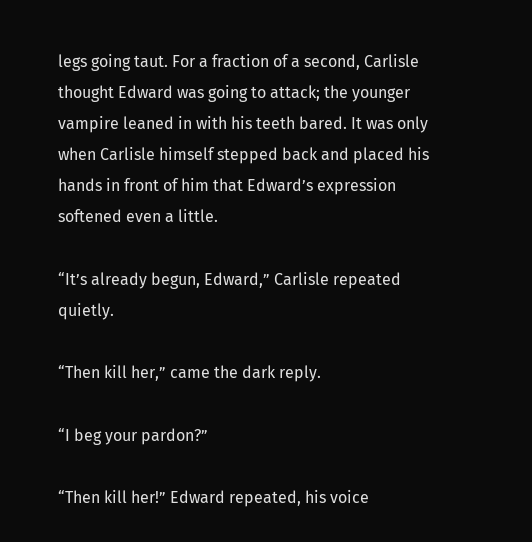legs going taut. For a fraction of a second, Carlisle thought Edward was going to attack; the younger vampire leaned in with his teeth bared. It was only when Carlisle himself stepped back and placed his hands in front of him that Edward’s expression softened even a little.

“It’s already begun, Edward,” Carlisle repeated quietly.

“Then kill her,” came the dark reply.

“I beg your pardon?”

“Then kill her!” Edward repeated, his voice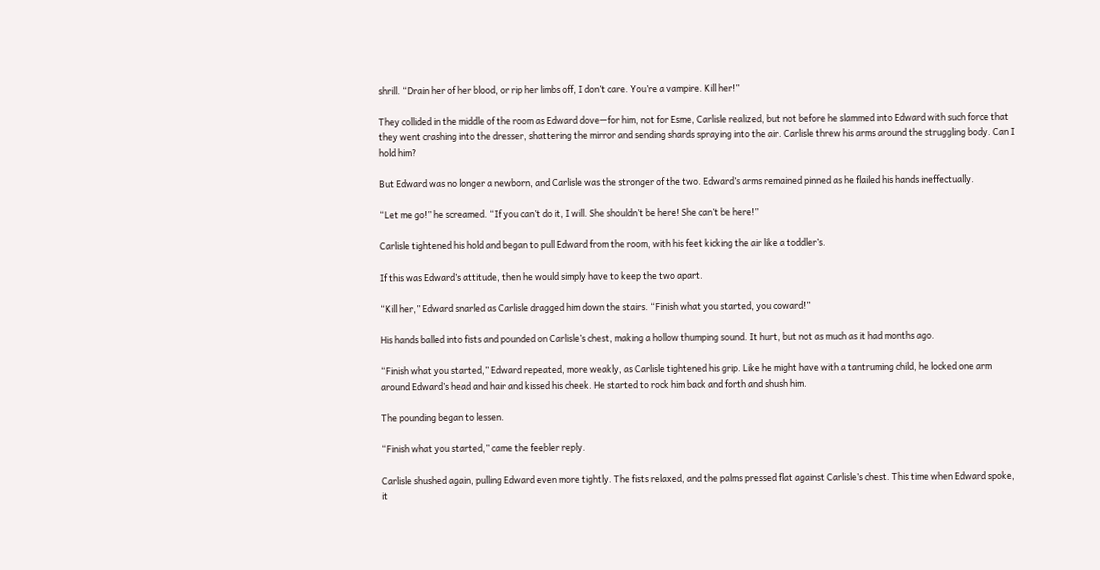shrill. “Drain her of her blood, or rip her limbs off, I don’t care. You’re a vampire. Kill her!”

They collided in the middle of the room as Edward dove—for him, not for Esme, Carlisle realized, but not before he slammed into Edward with such force that they went crashing into the dresser, shattering the mirror and sending shards spraying into the air. Carlisle threw his arms around the struggling body. Can I hold him?

But Edward was no longer a newborn, and Carlisle was the stronger of the two. Edward’s arms remained pinned as he flailed his hands ineffectually.

“Let me go!” he screamed. “If you can’t do it, I will. She shouldn’t be here! She can’t be here!”

Carlisle tightened his hold and began to pull Edward from the room, with his feet kicking the air like a toddler’s.

If this was Edward’s attitude, then he would simply have to keep the two apart.

“Kill her,” Edward snarled as Carlisle dragged him down the stairs. “Finish what you started, you coward!”

His hands balled into fists and pounded on Carlisle’s chest, making a hollow thumping sound. It hurt, but not as much as it had months ago.

“Finish what you started,” Edward repeated, more weakly, as Carlisle tightened his grip. Like he might have with a tantruming child, he locked one arm around Edward’s head and hair and kissed his cheek. He started to rock him back and forth and shush him.

The pounding began to lessen.

“Finish what you started,” came the feebler reply.

Carlisle shushed again, pulling Edward even more tightly. The fists relaxed, and the palms pressed flat against Carlisle’s chest. This time when Edward spoke, it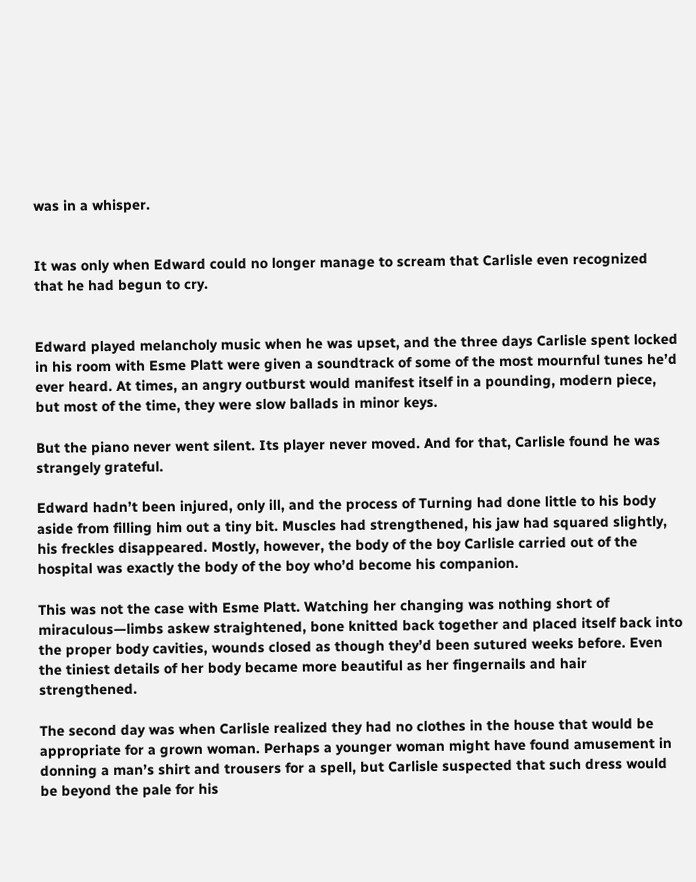was in a whisper.


It was only when Edward could no longer manage to scream that Carlisle even recognized that he had begun to cry.


Edward played melancholy music when he was upset, and the three days Carlisle spent locked in his room with Esme Platt were given a soundtrack of some of the most mournful tunes he’d ever heard. At times, an angry outburst would manifest itself in a pounding, modern piece, but most of the time, they were slow ballads in minor keys.

But the piano never went silent. Its player never moved. And for that, Carlisle found he was strangely grateful.

Edward hadn’t been injured, only ill, and the process of Turning had done little to his body aside from filling him out a tiny bit. Muscles had strengthened, his jaw had squared slightly, his freckles disappeared. Mostly, however, the body of the boy Carlisle carried out of the hospital was exactly the body of the boy who’d become his companion.

This was not the case with Esme Platt. Watching her changing was nothing short of miraculous—limbs askew straightened, bone knitted back together and placed itself back into the proper body cavities, wounds closed as though they’d been sutured weeks before. Even the tiniest details of her body became more beautiful as her fingernails and hair strengthened.

The second day was when Carlisle realized they had no clothes in the house that would be appropriate for a grown woman. Perhaps a younger woman might have found amusement in donning a man’s shirt and trousers for a spell, but Carlisle suspected that such dress would be beyond the pale for his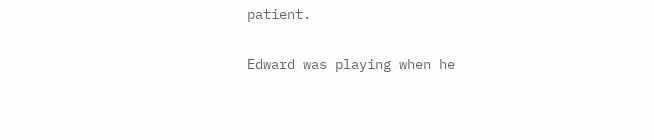patient.

Edward was playing when he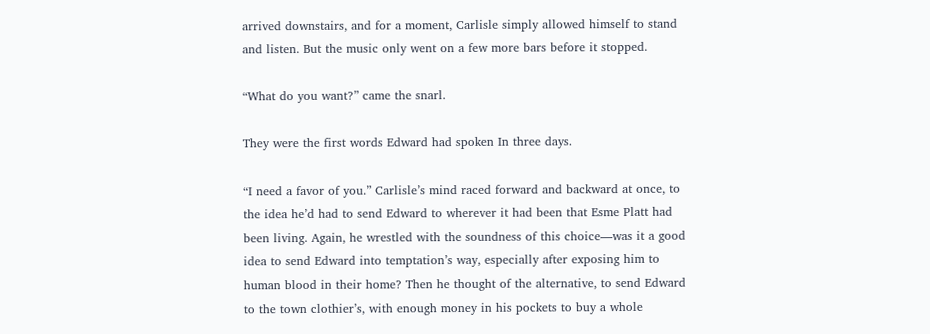arrived downstairs, and for a moment, Carlisle simply allowed himself to stand and listen. But the music only went on a few more bars before it stopped.

“What do you want?” came the snarl.

They were the first words Edward had spoken In three days.

“I need a favor of you.” Carlisle’s mind raced forward and backward at once, to the idea he’d had to send Edward to wherever it had been that Esme Platt had been living. Again, he wrestled with the soundness of this choice—was it a good idea to send Edward into temptation’s way, especially after exposing him to human blood in their home? Then he thought of the alternative, to send Edward to the town clothier’s, with enough money in his pockets to buy a whole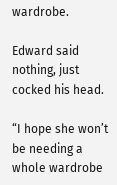wardrobe.

Edward said nothing, just cocked his head.

“I hope she won’t be needing a whole wardrobe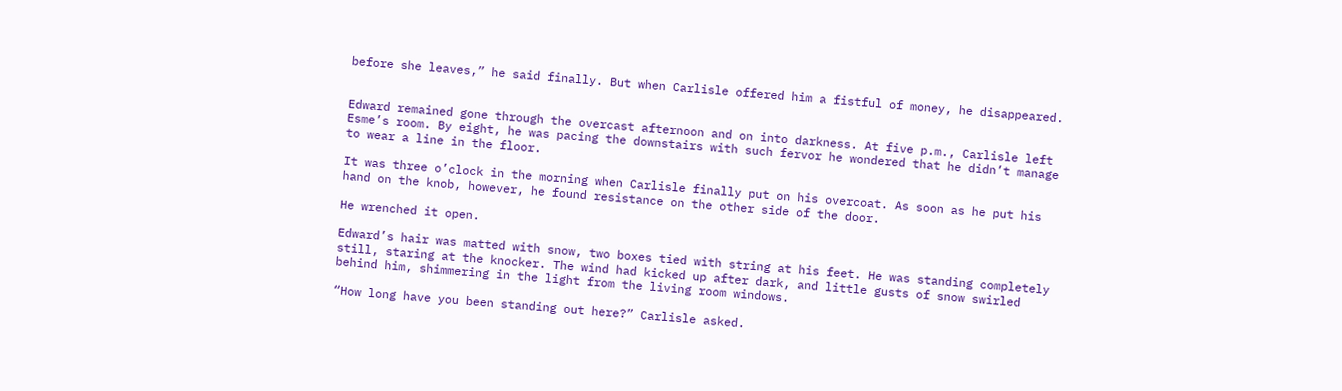before she leaves,” he said finally. But when Carlisle offered him a fistful of money, he disappeared.


Edward remained gone through the overcast afternoon and on into darkness. At five p.m., Carlisle left Esme’s room. By eight, he was pacing the downstairs with such fervor he wondered that he didn’t manage to wear a line in the floor.

It was three o’clock in the morning when Carlisle finally put on his overcoat. As soon as he put his hand on the knob, however, he found resistance on the other side of the door.

He wrenched it open.

Edward’s hair was matted with snow, two boxes tied with string at his feet. He was standing completely still, staring at the knocker. The wind had kicked up after dark, and little gusts of snow swirled behind him, shimmering in the light from the living room windows.

“How long have you been standing out here?” Carlisle asked.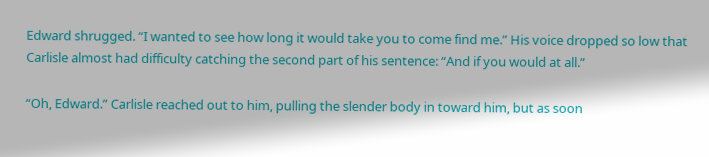Edward shrugged. “I wanted to see how long it would take you to come find me.” His voice dropped so low that Carlisle almost had difficulty catching the second part of his sentence: “And if you would at all.”

“Oh, Edward.” Carlisle reached out to him, pulling the slender body in toward him, but as soon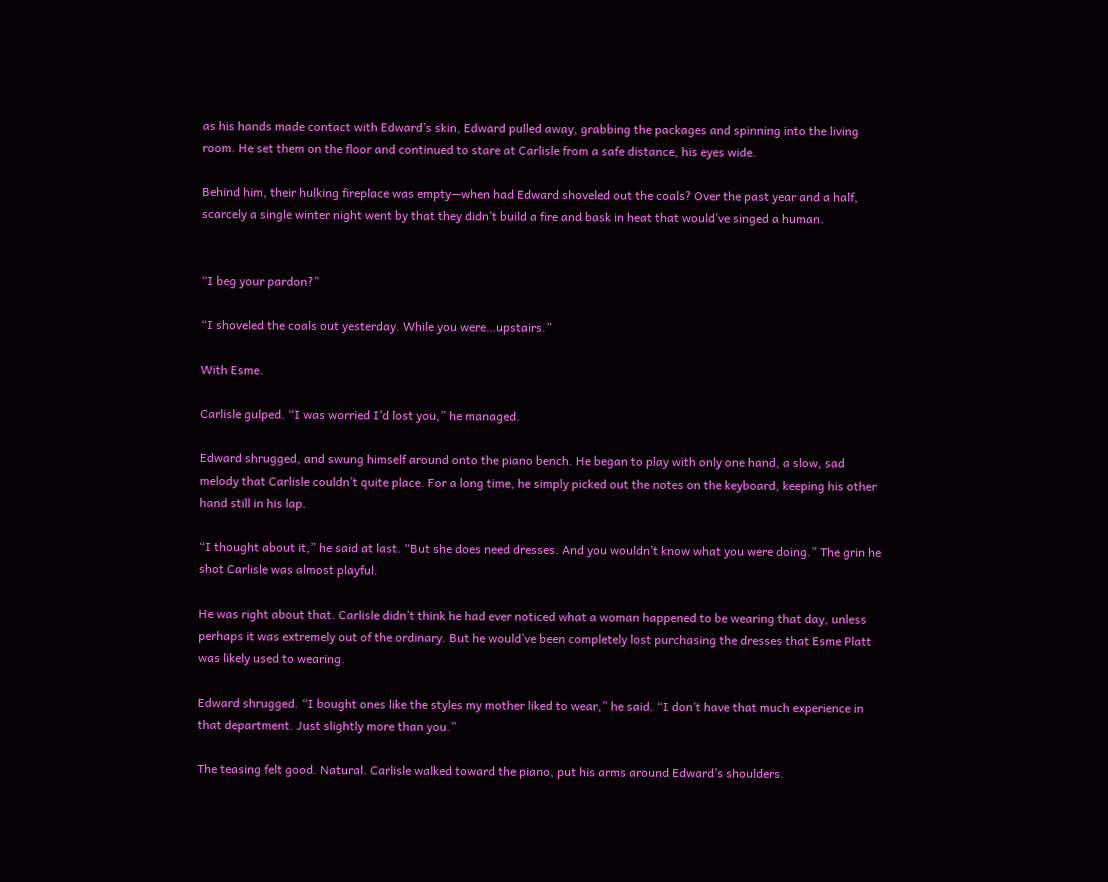as his hands made contact with Edward’s skin, Edward pulled away, grabbing the packages and spinning into the living room. He set them on the floor and continued to stare at Carlisle from a safe distance, his eyes wide.

Behind him, their hulking fireplace was empty—when had Edward shoveled out the coals? Over the past year and a half, scarcely a single winter night went by that they didn’t build a fire and bask in heat that would’ve singed a human.


“I beg your pardon?”

“I shoveled the coals out yesterday. While you were…upstairs.”

With Esme.

Carlisle gulped. “I was worried I’d lost you,” he managed.

Edward shrugged, and swung himself around onto the piano bench. He began to play with only one hand, a slow, sad melody that Carlisle couldn’t quite place. For a long time, he simply picked out the notes on the keyboard, keeping his other hand still in his lap.

“I thought about it,” he said at last. “But she does need dresses. And you wouldn’t know what you were doing.” The grin he shot Carlisle was almost playful.

He was right about that. Carlisle didn’t think he had ever noticed what a woman happened to be wearing that day, unless perhaps it was extremely out of the ordinary. But he would’ve been completely lost purchasing the dresses that Esme Platt was likely used to wearing.

Edward shrugged. “I bought ones like the styles my mother liked to wear,” he said. “I don’t have that much experience in that department. Just slightly more than you.”

The teasing felt good. Natural. Carlisle walked toward the piano, put his arms around Edward’s shoulders.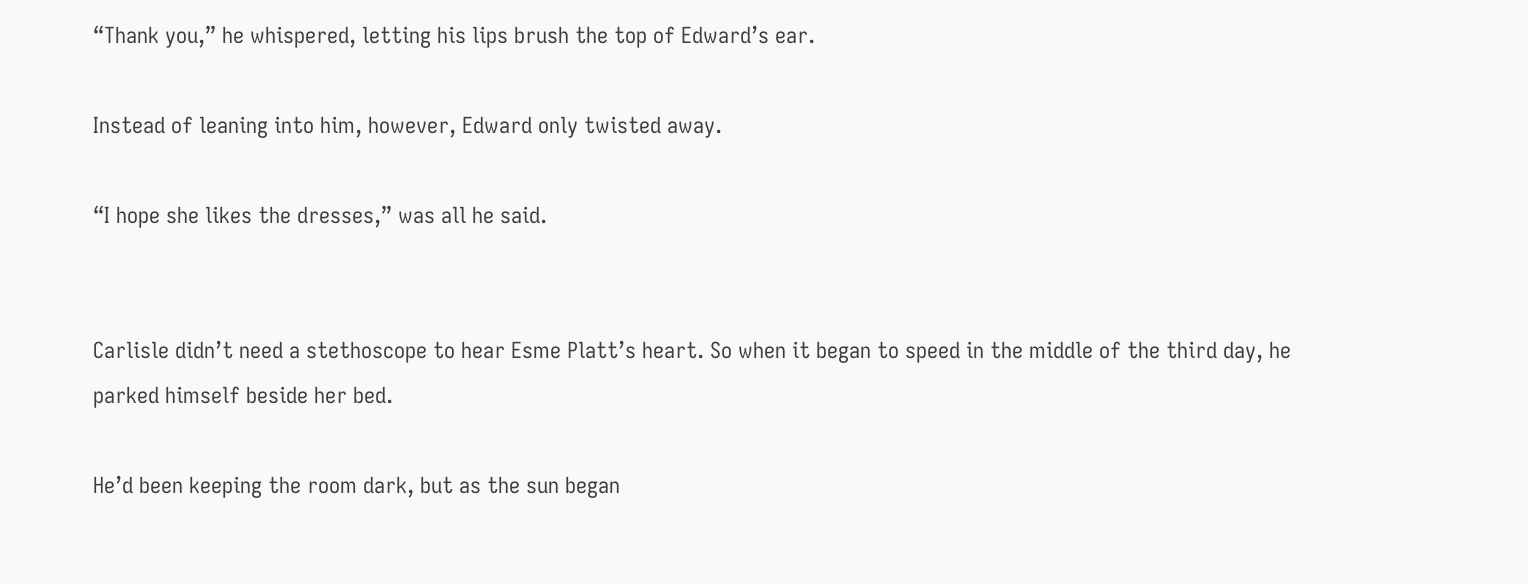“Thank you,” he whispered, letting his lips brush the top of Edward’s ear.

Instead of leaning into him, however, Edward only twisted away.

“I hope she likes the dresses,” was all he said.


Carlisle didn’t need a stethoscope to hear Esme Platt’s heart. So when it began to speed in the middle of the third day, he parked himself beside her bed.

He’d been keeping the room dark, but as the sun began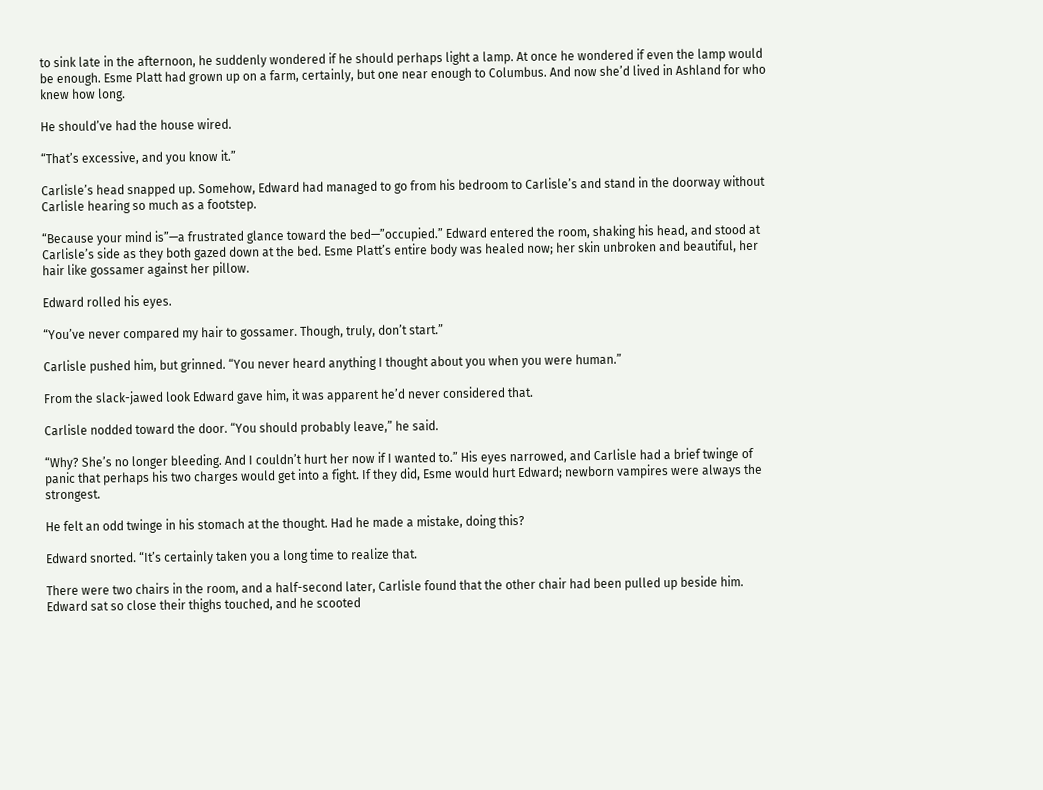to sink late in the afternoon, he suddenly wondered if he should perhaps light a lamp. At once he wondered if even the lamp would be enough. Esme Platt had grown up on a farm, certainly, but one near enough to Columbus. And now she’d lived in Ashland for who knew how long.

He should’ve had the house wired.

“That’s excessive, and you know it.”

Carlisle’s head snapped up. Somehow, Edward had managed to go from his bedroom to Carlisle’s and stand in the doorway without Carlisle hearing so much as a footstep.

“Because your mind is”—a frustrated glance toward the bed—”occupied.” Edward entered the room, shaking his head, and stood at Carlisle’s side as they both gazed down at the bed. Esme Platt’s entire body was healed now; her skin unbroken and beautiful, her hair like gossamer against her pillow.

Edward rolled his eyes.

“You’ve never compared my hair to gossamer. Though, truly, don’t start.”

Carlisle pushed him, but grinned. “You never heard anything I thought about you when you were human.”

From the slack-jawed look Edward gave him, it was apparent he’d never considered that.

Carlisle nodded toward the door. “You should probably leave,” he said.

“Why? She’s no longer bleeding. And I couldn’t hurt her now if I wanted to.” His eyes narrowed, and Carlisle had a brief twinge of panic that perhaps his two charges would get into a fight. If they did, Esme would hurt Edward; newborn vampires were always the strongest.

He felt an odd twinge in his stomach at the thought. Had he made a mistake, doing this?

Edward snorted. “It’s certainly taken you a long time to realize that.

There were two chairs in the room, and a half-second later, Carlisle found that the other chair had been pulled up beside him. Edward sat so close their thighs touched, and he scooted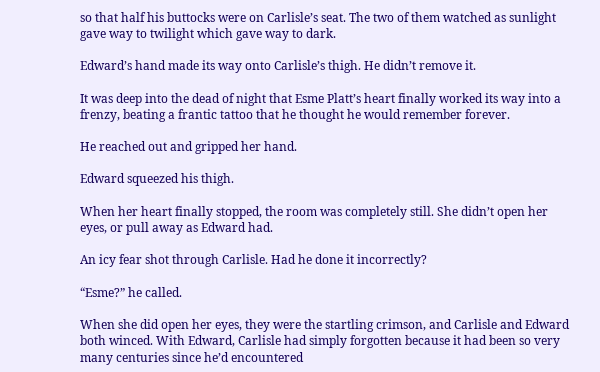so that half his buttocks were on Carlisle’s seat. The two of them watched as sunlight gave way to twilight which gave way to dark.

Edward’s hand made its way onto Carlisle’s thigh. He didn’t remove it.

It was deep into the dead of night that Esme Platt’s heart finally worked its way into a frenzy, beating a frantic tattoo that he thought he would remember forever.

He reached out and gripped her hand.

Edward squeezed his thigh.

When her heart finally stopped, the room was completely still. She didn’t open her eyes, or pull away as Edward had.

An icy fear shot through Carlisle. Had he done it incorrectly?

“Esme?” he called.

When she did open her eyes, they were the startling crimson, and Carlisle and Edward both winced. With Edward, Carlisle had simply forgotten because it had been so very many centuries since he’d encountered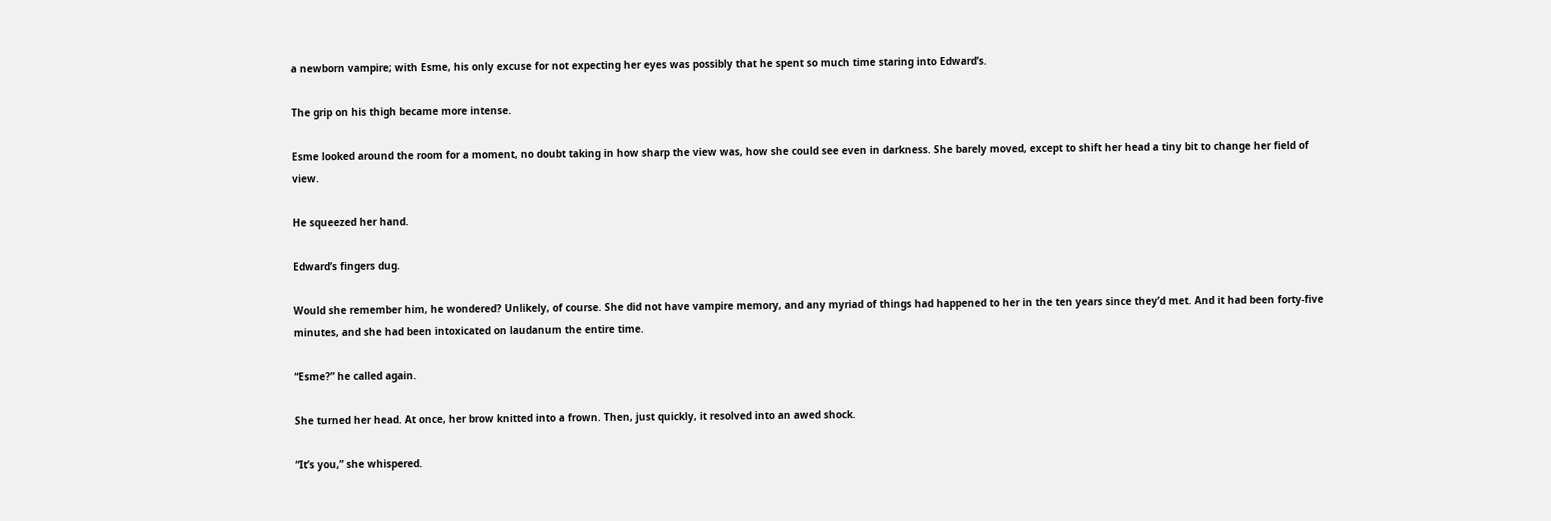a newborn vampire; with Esme, his only excuse for not expecting her eyes was possibly that he spent so much time staring into Edward’s.

The grip on his thigh became more intense.

Esme looked around the room for a moment, no doubt taking in how sharp the view was, how she could see even in darkness. She barely moved, except to shift her head a tiny bit to change her field of view.

He squeezed her hand.

Edward’s fingers dug.

Would she remember him, he wondered? Unlikely, of course. She did not have vampire memory, and any myriad of things had happened to her in the ten years since they’d met. And it had been forty-five minutes, and she had been intoxicated on laudanum the entire time.

“Esme?” he called again.

She turned her head. At once, her brow knitted into a frown. Then, just quickly, it resolved into an awed shock.

“It’s you,” she whispered.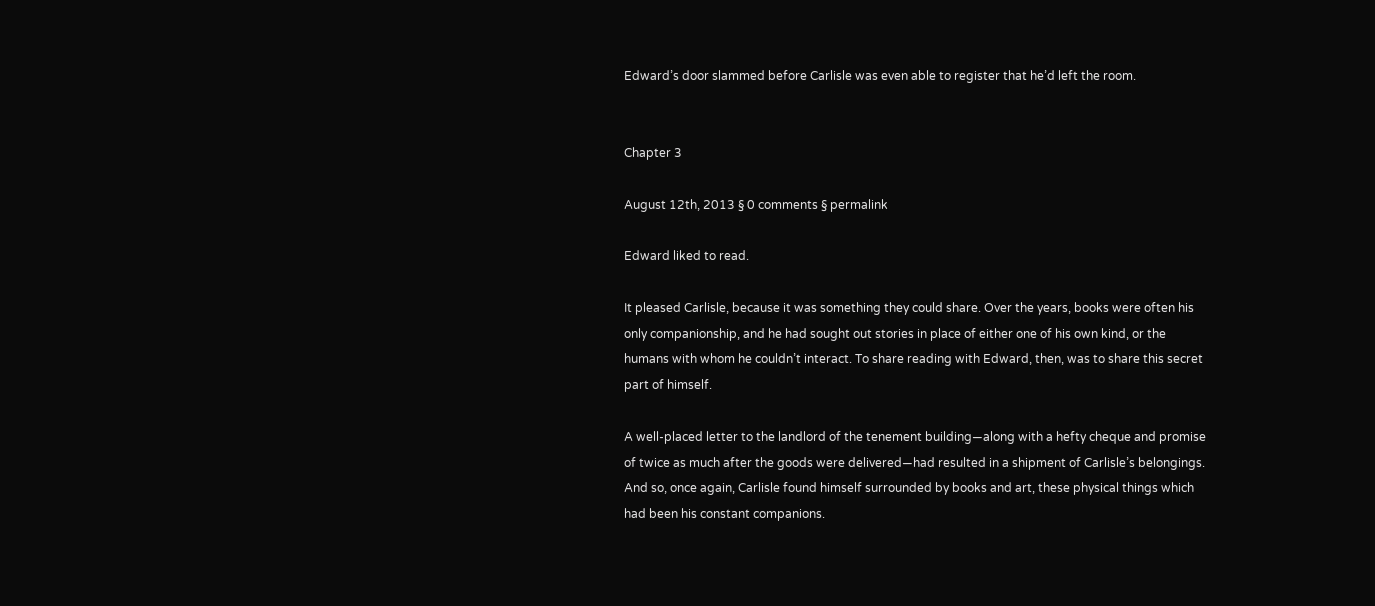Edward’s door slammed before Carlisle was even able to register that he’d left the room.


Chapter 3

August 12th, 2013 § 0 comments § permalink

Edward liked to read.

It pleased Carlisle, because it was something they could share. Over the years, books were often his only companionship, and he had sought out stories in place of either one of his own kind, or the humans with whom he couldn’t interact. To share reading with Edward, then, was to share this secret part of himself.

A well-placed letter to the landlord of the tenement building—along with a hefty cheque and promise of twice as much after the goods were delivered—had resulted in a shipment of Carlisle’s belongings. And so, once again, Carlisle found himself surrounded by books and art, these physical things which had been his constant companions.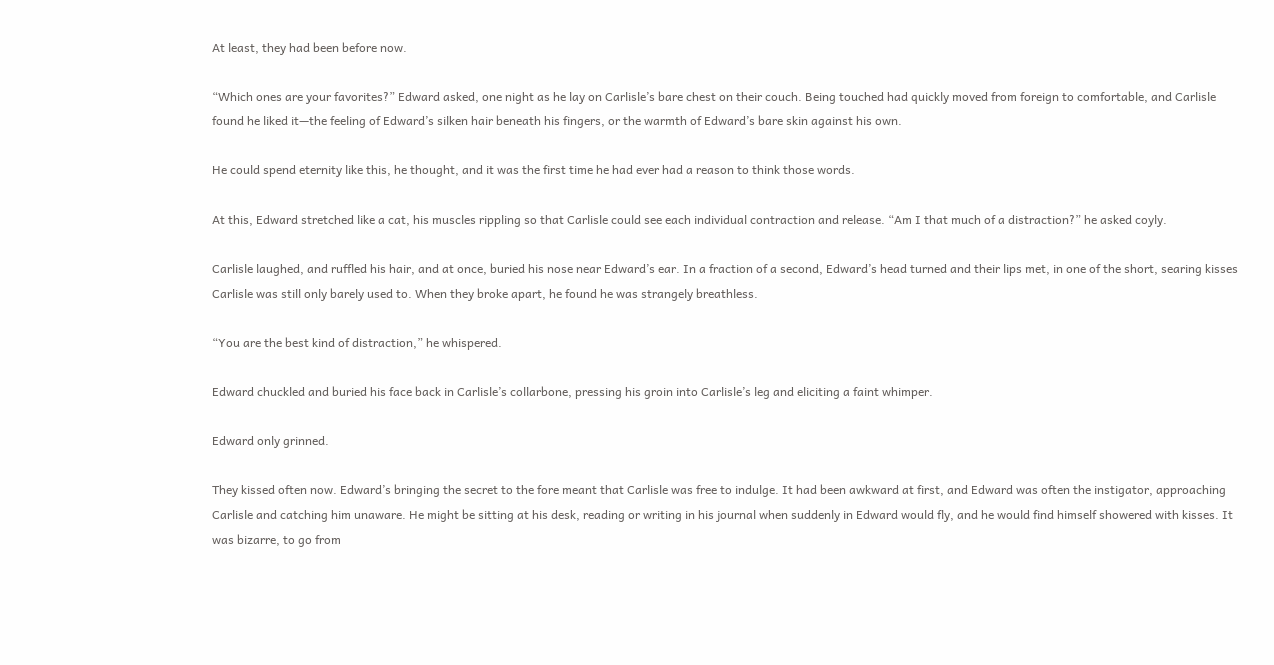At least, they had been before now.

“Which ones are your favorites?” Edward asked, one night as he lay on Carlisle’s bare chest on their couch. Being touched had quickly moved from foreign to comfortable, and Carlisle found he liked it—the feeling of Edward’s silken hair beneath his fingers, or the warmth of Edward’s bare skin against his own.

He could spend eternity like this, he thought, and it was the first time he had ever had a reason to think those words.

At this, Edward stretched like a cat, his muscles rippling so that Carlisle could see each individual contraction and release. “Am I that much of a distraction?” he asked coyly.

Carlisle laughed, and ruffled his hair, and at once, buried his nose near Edward’s ear. In a fraction of a second, Edward’s head turned and their lips met, in one of the short, searing kisses Carlisle was still only barely used to. When they broke apart, he found he was strangely breathless.

“You are the best kind of distraction,” he whispered.

Edward chuckled and buried his face back in Carlisle’s collarbone, pressing his groin into Carlisle’s leg and eliciting a faint whimper.

Edward only grinned.

They kissed often now. Edward’s bringing the secret to the fore meant that Carlisle was free to indulge. It had been awkward at first, and Edward was often the instigator, approaching Carlisle and catching him unaware. He might be sitting at his desk, reading or writing in his journal when suddenly in Edward would fly, and he would find himself showered with kisses. It was bizarre, to go from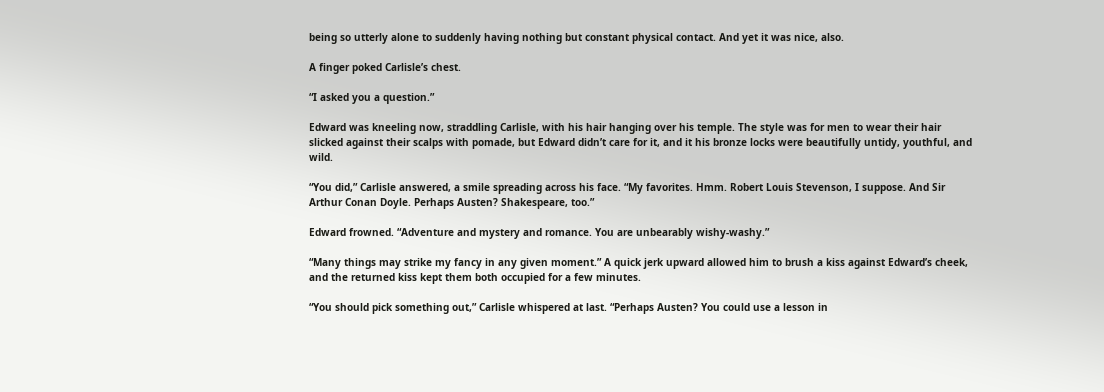being so utterly alone to suddenly having nothing but constant physical contact. And yet it was nice, also.

A finger poked Carlisle’s chest.

“I asked you a question.”

Edward was kneeling now, straddling Carlisle, with his hair hanging over his temple. The style was for men to wear their hair slicked against their scalps with pomade, but Edward didn’t care for it, and it his bronze locks were beautifully untidy, youthful, and wild.

“You did,” Carlisle answered, a smile spreading across his face. “My favorites. Hmm. Robert Louis Stevenson, I suppose. And Sir Arthur Conan Doyle. Perhaps Austen? Shakespeare, too.”

Edward frowned. “Adventure and mystery and romance. You are unbearably wishy-washy.”

“Many things may strike my fancy in any given moment.” A quick jerk upward allowed him to brush a kiss against Edward’s cheek, and the returned kiss kept them both occupied for a few minutes.

“You should pick something out,” Carlisle whispered at last. “Perhaps Austen? You could use a lesson in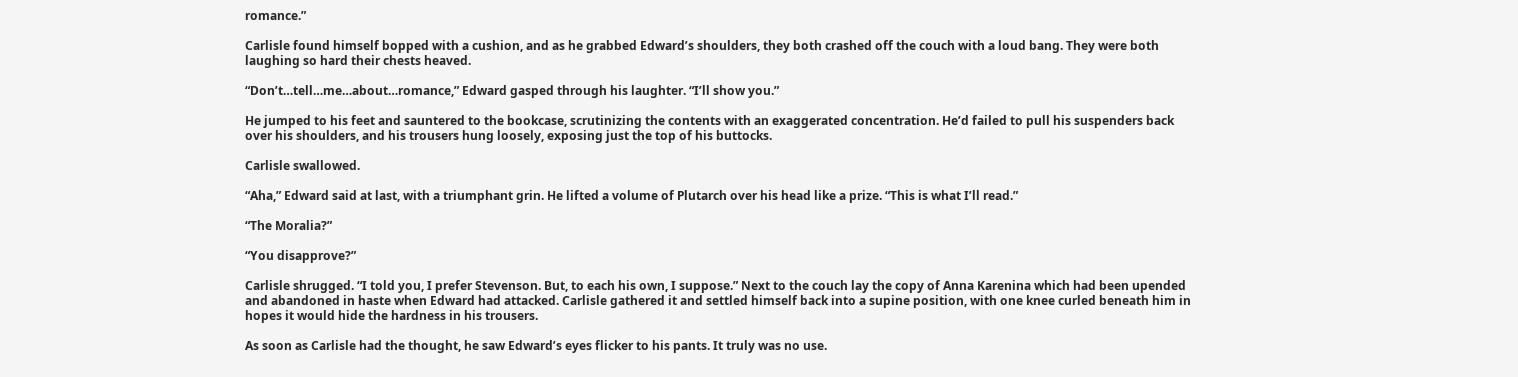romance.”

Carlisle found himself bopped with a cushion, and as he grabbed Edward’s shoulders, they both crashed off the couch with a loud bang. They were both laughing so hard their chests heaved.

“Don’t…tell…me…about…romance,” Edward gasped through his laughter. “I’ll show you.”

He jumped to his feet and sauntered to the bookcase, scrutinizing the contents with an exaggerated concentration. He’d failed to pull his suspenders back over his shoulders, and his trousers hung loosely, exposing just the top of his buttocks.

Carlisle swallowed.

“Aha,” Edward said at last, with a triumphant grin. He lifted a volume of Plutarch over his head like a prize. “This is what I’ll read.”

“The Moralia?”

“You disapprove?”

Carlisle shrugged. “I told you, I prefer Stevenson. But, to each his own, I suppose.” Next to the couch lay the copy of Anna Karenina which had been upended and abandoned in haste when Edward had attacked. Carlisle gathered it and settled himself back into a supine position, with one knee curled beneath him in hopes it would hide the hardness in his trousers.

As soon as Carlisle had the thought, he saw Edward’s eyes flicker to his pants. It truly was no use.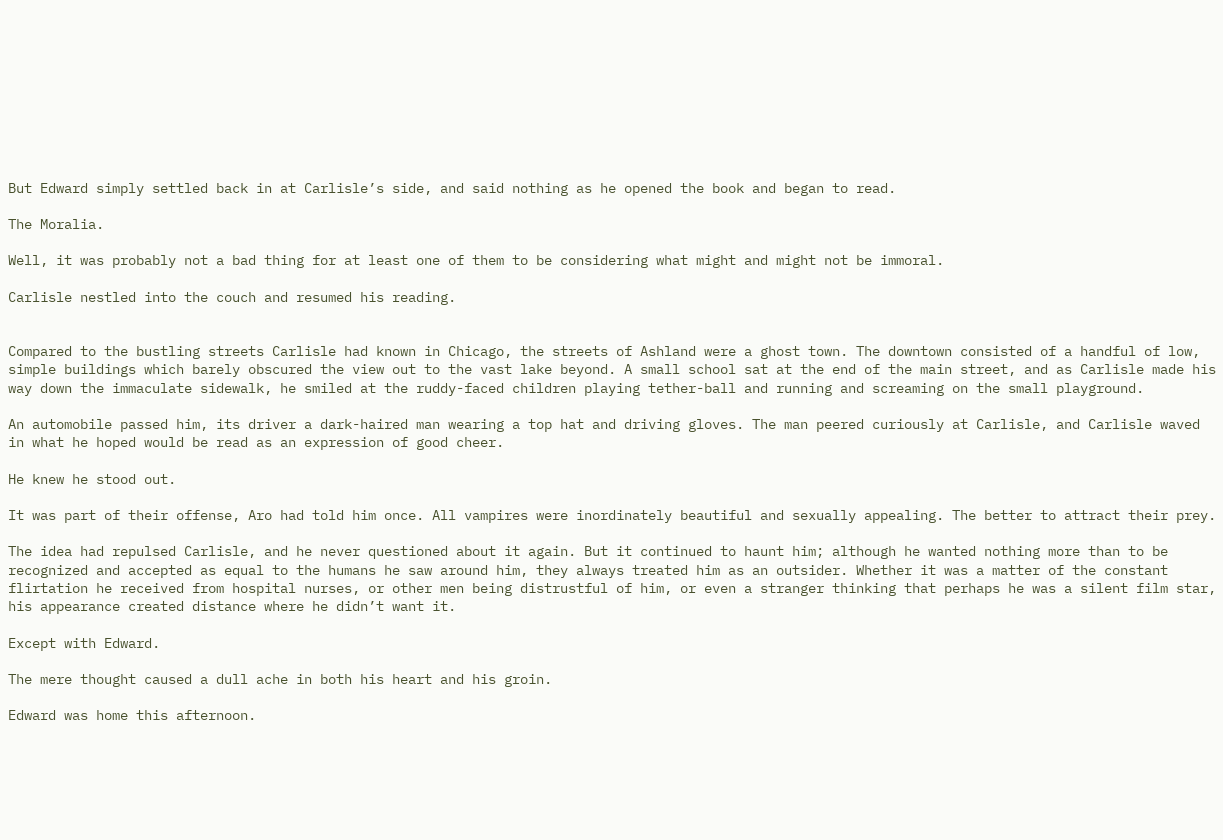But Edward simply settled back in at Carlisle’s side, and said nothing as he opened the book and began to read.

The Moralia.

Well, it was probably not a bad thing for at least one of them to be considering what might and might not be immoral.

Carlisle nestled into the couch and resumed his reading.


Compared to the bustling streets Carlisle had known in Chicago, the streets of Ashland were a ghost town. The downtown consisted of a handful of low, simple buildings which barely obscured the view out to the vast lake beyond. A small school sat at the end of the main street, and as Carlisle made his way down the immaculate sidewalk, he smiled at the ruddy-faced children playing tether-ball and running and screaming on the small playground.

An automobile passed him, its driver a dark-haired man wearing a top hat and driving gloves. The man peered curiously at Carlisle, and Carlisle waved in what he hoped would be read as an expression of good cheer.

He knew he stood out.

It was part of their offense, Aro had told him once. All vampires were inordinately beautiful and sexually appealing. The better to attract their prey.

The idea had repulsed Carlisle, and he never questioned about it again. But it continued to haunt him; although he wanted nothing more than to be recognized and accepted as equal to the humans he saw around him, they always treated him as an outsider. Whether it was a matter of the constant flirtation he received from hospital nurses, or other men being distrustful of him, or even a stranger thinking that perhaps he was a silent film star, his appearance created distance where he didn’t want it.

Except with Edward.

The mere thought caused a dull ache in both his heart and his groin.

Edward was home this afternoon.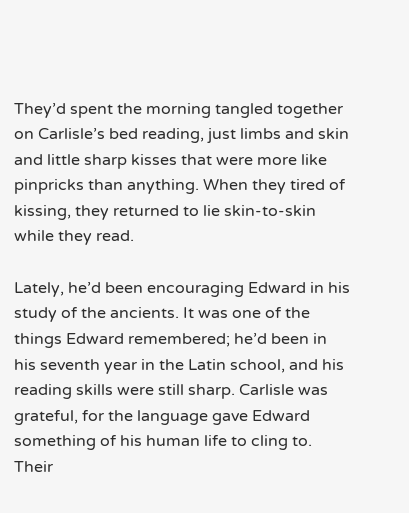They’d spent the morning tangled together on Carlisle’s bed reading, just limbs and skin and little sharp kisses that were more like pinpricks than anything. When they tired of kissing, they returned to lie skin-to-skin while they read.

Lately, he’d been encouraging Edward in his study of the ancients. It was one of the things Edward remembered; he’d been in his seventh year in the Latin school, and his reading skills were still sharp. Carlisle was grateful, for the language gave Edward something of his human life to cling to. Their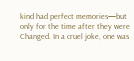kind had perfect memories—but only for the time after they were Changed. In a cruel joke, one was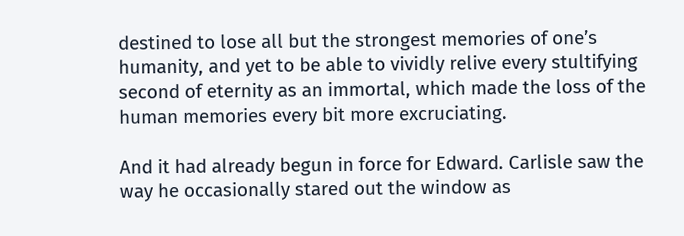destined to lose all but the strongest memories of one’s humanity, and yet to be able to vividly relive every stultifying second of eternity as an immortal, which made the loss of the human memories every bit more excruciating.

And it had already begun in force for Edward. Carlisle saw the way he occasionally stared out the window as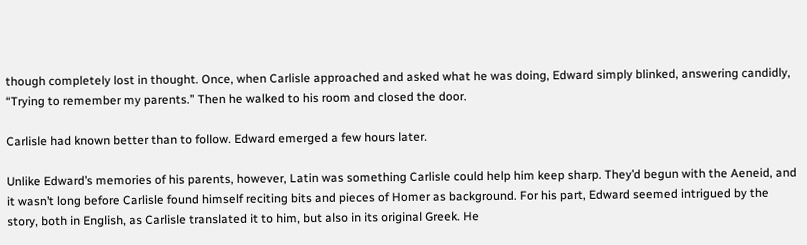though completely lost in thought. Once, when Carlisle approached and asked what he was doing, Edward simply blinked, answering candidly, “Trying to remember my parents.” Then he walked to his room and closed the door.

Carlisle had known better than to follow. Edward emerged a few hours later.

Unlike Edward’s memories of his parents, however, Latin was something Carlisle could help him keep sharp. They’d begun with the Aeneid, and it wasn’t long before Carlisle found himself reciting bits and pieces of Homer as background. For his part, Edward seemed intrigued by the story, both in English, as Carlisle translated it to him, but also in its original Greek. He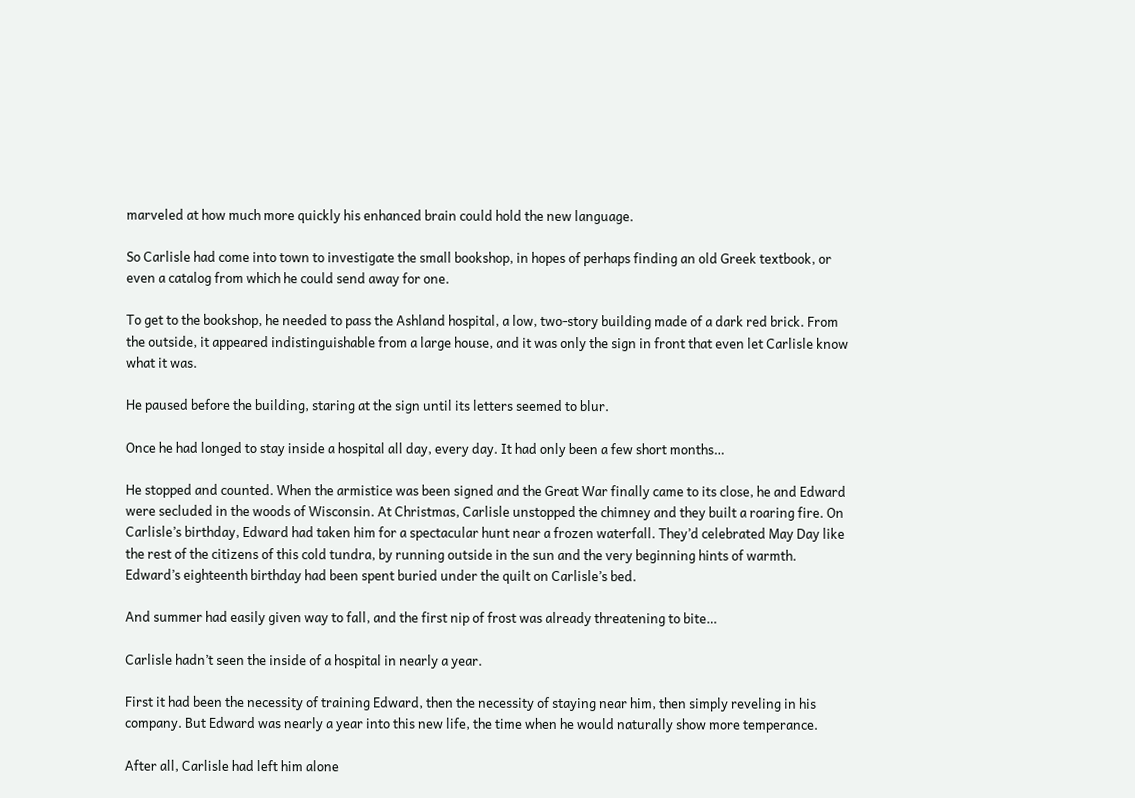marveled at how much more quickly his enhanced brain could hold the new language.

So Carlisle had come into town to investigate the small bookshop, in hopes of perhaps finding an old Greek textbook, or even a catalog from which he could send away for one.

To get to the bookshop, he needed to pass the Ashland hospital, a low, two-story building made of a dark red brick. From the outside, it appeared indistinguishable from a large house, and it was only the sign in front that even let Carlisle know what it was.

He paused before the building, staring at the sign until its letters seemed to blur.

Once he had longed to stay inside a hospital all day, every day. It had only been a few short months…

He stopped and counted. When the armistice was been signed and the Great War finally came to its close, he and Edward were secluded in the woods of Wisconsin. At Christmas, Carlisle unstopped the chimney and they built a roaring fire. On Carlisle’s birthday, Edward had taken him for a spectacular hunt near a frozen waterfall. They’d celebrated May Day like the rest of the citizens of this cold tundra, by running outside in the sun and the very beginning hints of warmth. Edward’s eighteenth birthday had been spent buried under the quilt on Carlisle’s bed.

And summer had easily given way to fall, and the first nip of frost was already threatening to bite…

Carlisle hadn’t seen the inside of a hospital in nearly a year.

First it had been the necessity of training Edward, then the necessity of staying near him, then simply reveling in his company. But Edward was nearly a year into this new life, the time when he would naturally show more temperance.

After all, Carlisle had left him alone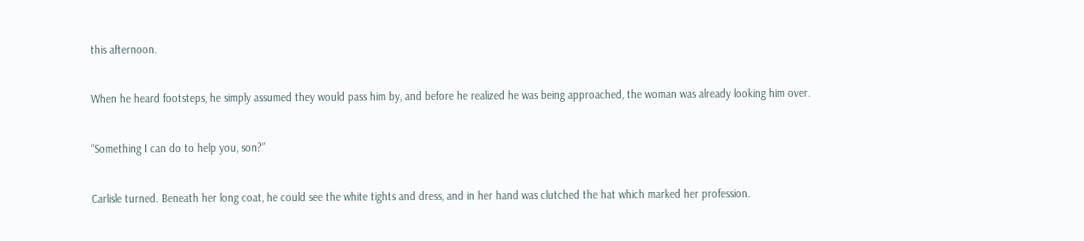this afternoon.

When he heard footsteps, he simply assumed they would pass him by, and before he realized he was being approached, the woman was already looking him over.

“Something I can do to help you, son?”

Carlisle turned. Beneath her long coat, he could see the white tights and dress, and in her hand was clutched the hat which marked her profession.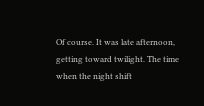Of course. It was late afternoon, getting toward twilight. The time when the night shift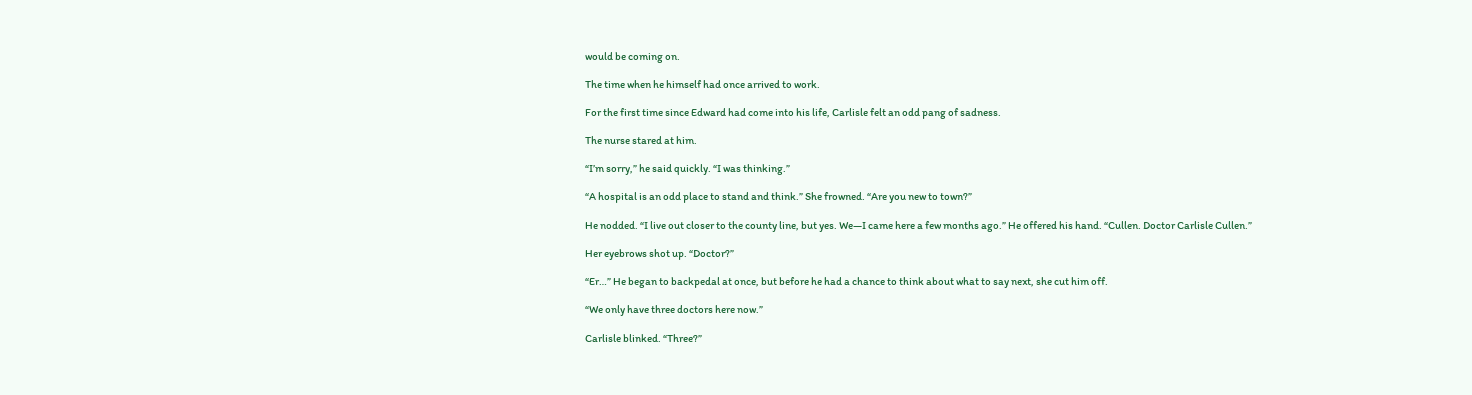would be coming on.

The time when he himself had once arrived to work.

For the first time since Edward had come into his life, Carlisle felt an odd pang of sadness.

The nurse stared at him.

“I’m sorry,” he said quickly. “I was thinking.”

“A hospital is an odd place to stand and think.” She frowned. “Are you new to town?”

He nodded. “I live out closer to the county line, but yes. We—I came here a few months ago.” He offered his hand. “Cullen. Doctor Carlisle Cullen.”

Her eyebrows shot up. “Doctor?”

“Er…” He began to backpedal at once, but before he had a chance to think about what to say next, she cut him off.

“We only have three doctors here now.”

Carlisle blinked. “Three?”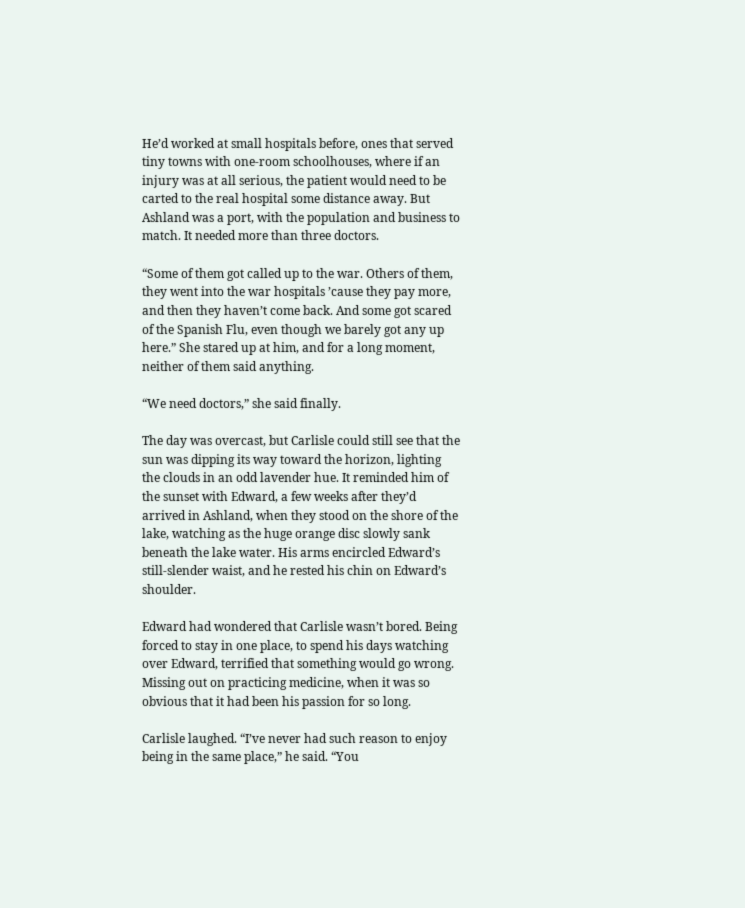He’d worked at small hospitals before, ones that served tiny towns with one-room schoolhouses, where if an injury was at all serious, the patient would need to be carted to the real hospital some distance away. But Ashland was a port, with the population and business to match. It needed more than three doctors.

“Some of them got called up to the war. Others of them, they went into the war hospitals ’cause they pay more, and then they haven’t come back. And some got scared of the Spanish Flu, even though we barely got any up here.” She stared up at him, and for a long moment, neither of them said anything.

“We need doctors,” she said finally.

The day was overcast, but Carlisle could still see that the sun was dipping its way toward the horizon, lighting the clouds in an odd lavender hue. It reminded him of the sunset with Edward, a few weeks after they’d arrived in Ashland, when they stood on the shore of the lake, watching as the huge orange disc slowly sank beneath the lake water. His arms encircled Edward’s still-slender waist, and he rested his chin on Edward’s shoulder.

Edward had wondered that Carlisle wasn’t bored. Being forced to stay in one place, to spend his days watching over Edward, terrified that something would go wrong. Missing out on practicing medicine, when it was so obvious that it had been his passion for so long.

Carlisle laughed. “I’ve never had such reason to enjoy being in the same place,” he said. “You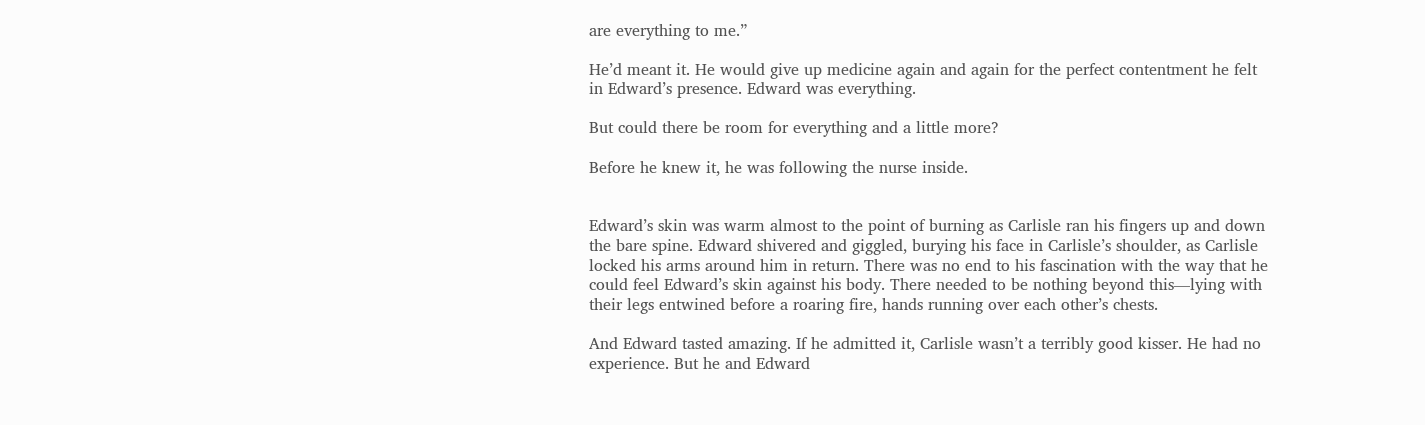are everything to me.”

He’d meant it. He would give up medicine again and again for the perfect contentment he felt in Edward’s presence. Edward was everything.

But could there be room for everything and a little more?

Before he knew it, he was following the nurse inside.


Edward’s skin was warm almost to the point of burning as Carlisle ran his fingers up and down the bare spine. Edward shivered and giggled, burying his face in Carlisle’s shoulder, as Carlisle locked his arms around him in return. There was no end to his fascination with the way that he could feel Edward’s skin against his body. There needed to be nothing beyond this—lying with their legs entwined before a roaring fire, hands running over each other’s chests.

And Edward tasted amazing. If he admitted it, Carlisle wasn’t a terribly good kisser. He had no experience. But he and Edward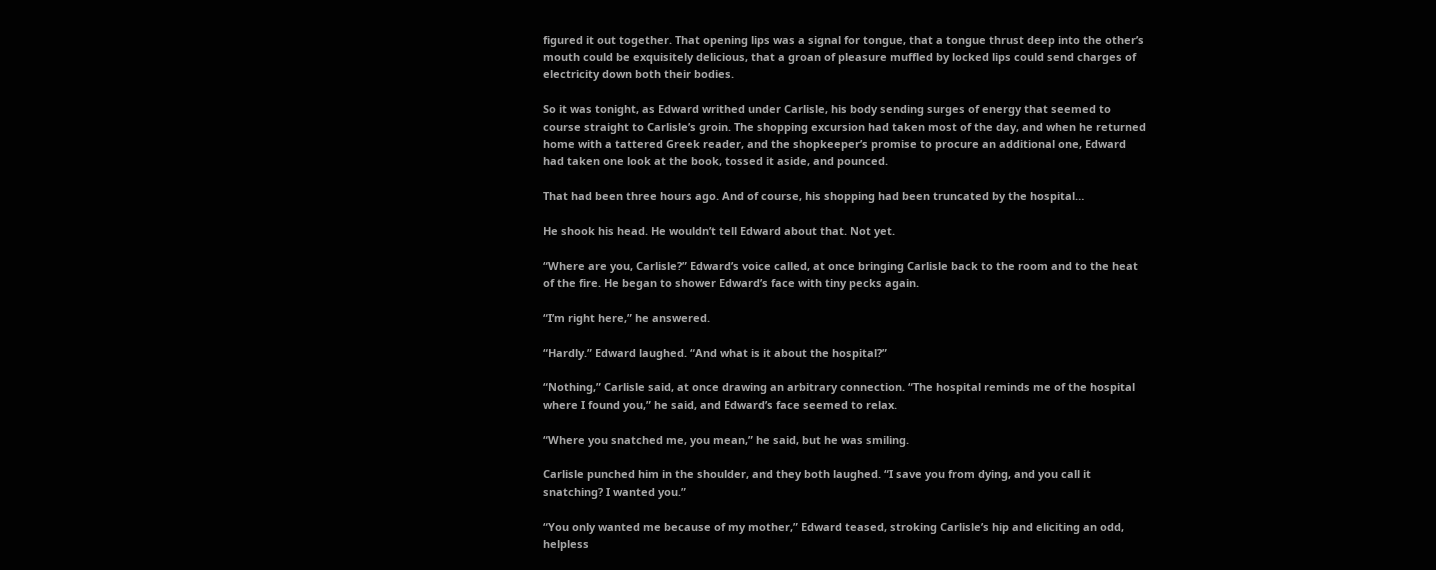figured it out together. That opening lips was a signal for tongue, that a tongue thrust deep into the other’s mouth could be exquisitely delicious, that a groan of pleasure muffled by locked lips could send charges of electricity down both their bodies.

So it was tonight, as Edward writhed under Carlisle, his body sending surges of energy that seemed to course straight to Carlisle’s groin. The shopping excursion had taken most of the day, and when he returned home with a tattered Greek reader, and the shopkeeper’s promise to procure an additional one, Edward had taken one look at the book, tossed it aside, and pounced.

That had been three hours ago. And of course, his shopping had been truncated by the hospital…

He shook his head. He wouldn’t tell Edward about that. Not yet.

“Where are you, Carlisle?” Edward’s voice called, at once bringing Carlisle back to the room and to the heat of the fire. He began to shower Edward’s face with tiny pecks again.

“I’m right here,” he answered.

“Hardly.” Edward laughed. “And what is it about the hospital?”

“Nothing,” Carlisle said, at once drawing an arbitrary connection. “The hospital reminds me of the hospital where I found you,” he said, and Edward’s face seemed to relax.

“Where you snatched me, you mean,” he said, but he was smiling.

Carlisle punched him in the shoulder, and they both laughed. “I save you from dying, and you call it snatching? I wanted you.”

“You only wanted me because of my mother,” Edward teased, stroking Carlisle’s hip and eliciting an odd, helpless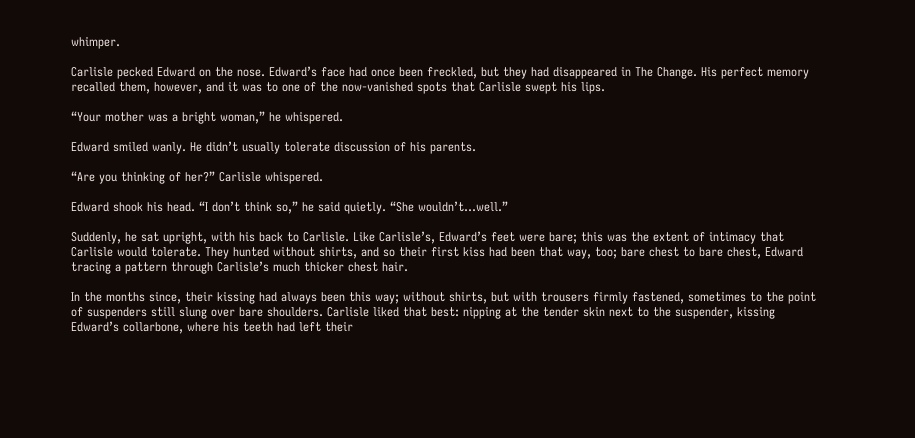whimper.

Carlisle pecked Edward on the nose. Edward’s face had once been freckled, but they had disappeared in The Change. His perfect memory recalled them, however, and it was to one of the now-vanished spots that Carlisle swept his lips.

“Your mother was a bright woman,” he whispered.

Edward smiled wanly. He didn’t usually tolerate discussion of his parents.

“Are you thinking of her?” Carlisle whispered.

Edward shook his head. “I don’t think so,” he said quietly. “She wouldn’t…well.”

Suddenly, he sat upright, with his back to Carlisle. Like Carlisle’s, Edward’s feet were bare; this was the extent of intimacy that Carlisle would tolerate. They hunted without shirts, and so their first kiss had been that way, too; bare chest to bare chest, Edward tracing a pattern through Carlisle’s much thicker chest hair.

In the months since, their kissing had always been this way; without shirts, but with trousers firmly fastened, sometimes to the point of suspenders still slung over bare shoulders. Carlisle liked that best: nipping at the tender skin next to the suspender, kissing Edward’s collarbone, where his teeth had left their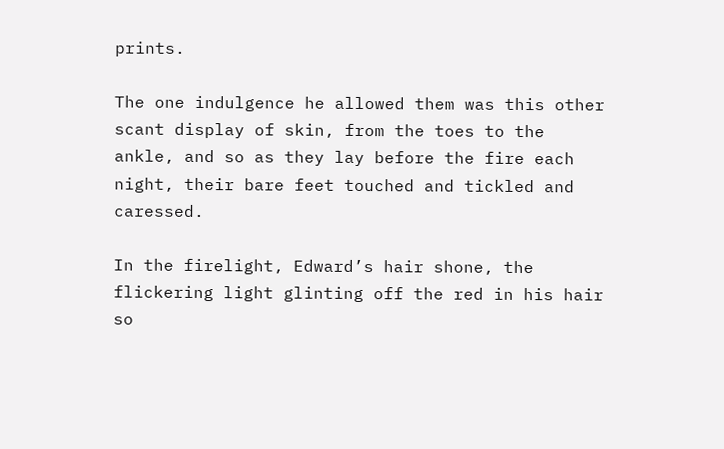prints.

The one indulgence he allowed them was this other scant display of skin, from the toes to the ankle, and so as they lay before the fire each night, their bare feet touched and tickled and caressed.

In the firelight, Edward’s hair shone, the flickering light glinting off the red in his hair so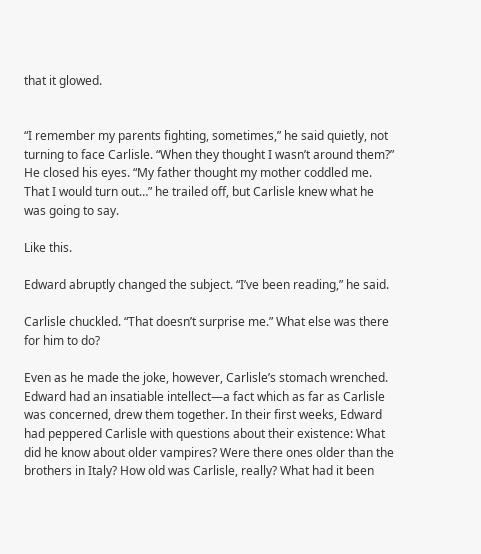that it glowed.


“I remember my parents fighting, sometimes,” he said quietly, not turning to face Carlisle. “When they thought I wasn’t around them?” He closed his eyes. “My father thought my mother coddled me. That I would turn out…” he trailed off, but Carlisle knew what he was going to say.

Like this.

Edward abruptly changed the subject. “I’ve been reading,” he said.

Carlisle chuckled. “That doesn’t surprise me.” What else was there for him to do?

Even as he made the joke, however, Carlisle’s stomach wrenched. Edward had an insatiable intellect—a fact which as far as Carlisle was concerned, drew them together. In their first weeks, Edward had peppered Carlisle with questions about their existence: What did he know about older vampires? Were there ones older than the brothers in Italy? How old was Carlisle, really? What had it been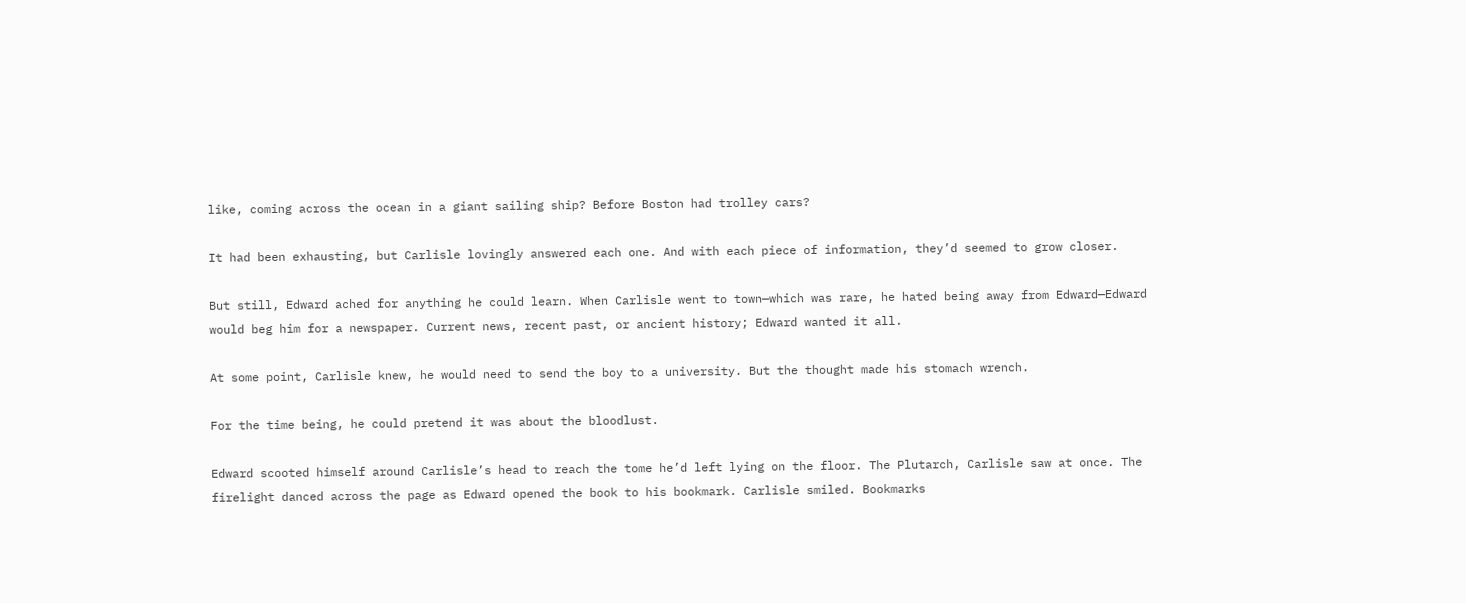like, coming across the ocean in a giant sailing ship? Before Boston had trolley cars?

It had been exhausting, but Carlisle lovingly answered each one. And with each piece of information, they’d seemed to grow closer.

But still, Edward ached for anything he could learn. When Carlisle went to town—which was rare, he hated being away from Edward—Edward would beg him for a newspaper. Current news, recent past, or ancient history; Edward wanted it all.

At some point, Carlisle knew, he would need to send the boy to a university. But the thought made his stomach wrench.

For the time being, he could pretend it was about the bloodlust.

Edward scooted himself around Carlisle’s head to reach the tome he’d left lying on the floor. The Plutarch, Carlisle saw at once. The firelight danced across the page as Edward opened the book to his bookmark. Carlisle smiled. Bookmarks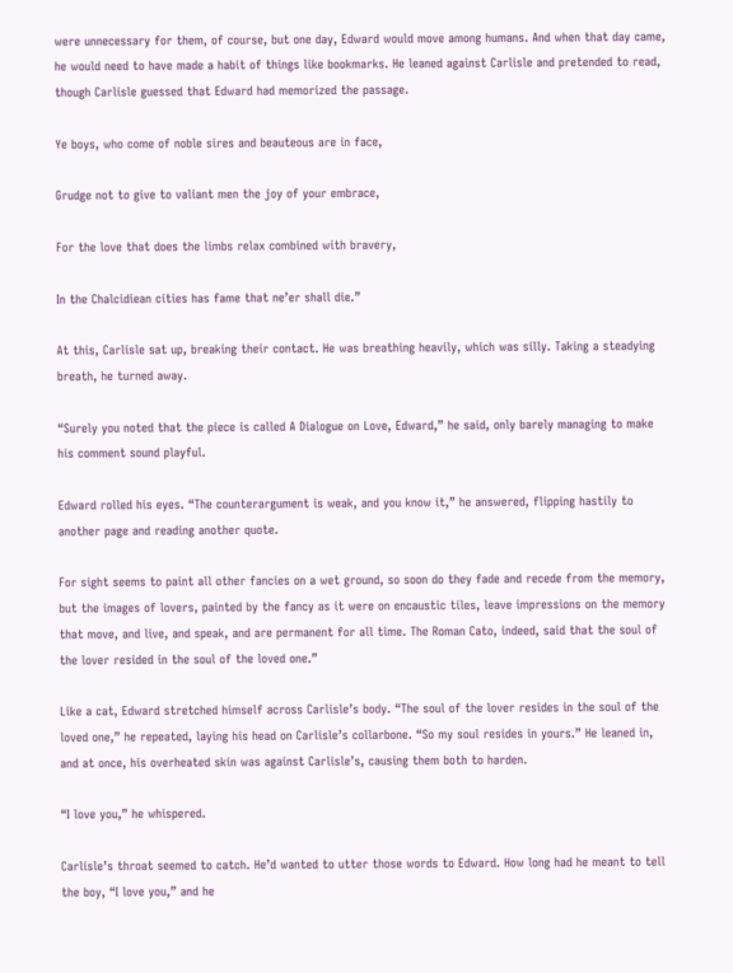were unnecessary for them, of course, but one day, Edward would move among humans. And when that day came, he would need to have made a habit of things like bookmarks. He leaned against Carlisle and pretended to read, though Carlisle guessed that Edward had memorized the passage.

Ye boys, who come of noble sires and beauteous are in face,

Grudge not to give to valiant men the joy of your embrace,

For the love that does the limbs relax combined with bravery,

In the Chalcidiean cities has fame that ne’er shall die.”

At this, Carlisle sat up, breaking their contact. He was breathing heavily, which was silly. Taking a steadying breath, he turned away.

“Surely you noted that the piece is called A Dialogue on Love, Edward,” he said, only barely managing to make his comment sound playful.

Edward rolled his eyes. “The counterargument is weak, and you know it,” he answered, flipping hastily to another page and reading another quote.

For sight seems to paint all other fancies on a wet ground, so soon do they fade and recede from the memory, but the images of lovers, painted by the fancy as it were on encaustic tiles, leave impressions on the memory that move, and live, and speak, and are permanent for all time. The Roman Cato, indeed, said that the soul of the lover resided in the soul of the loved one.”

Like a cat, Edward stretched himself across Carlisle’s body. “The soul of the lover resides in the soul of the loved one,” he repeated, laying his head on Carlisle’s collarbone. “So my soul resides in yours.” He leaned in, and at once, his overheated skin was against Carlisle’s, causing them both to harden.

“I love you,” he whispered.

Carlisle’s throat seemed to catch. He’d wanted to utter those words to Edward. How long had he meant to tell the boy, “I love you,” and he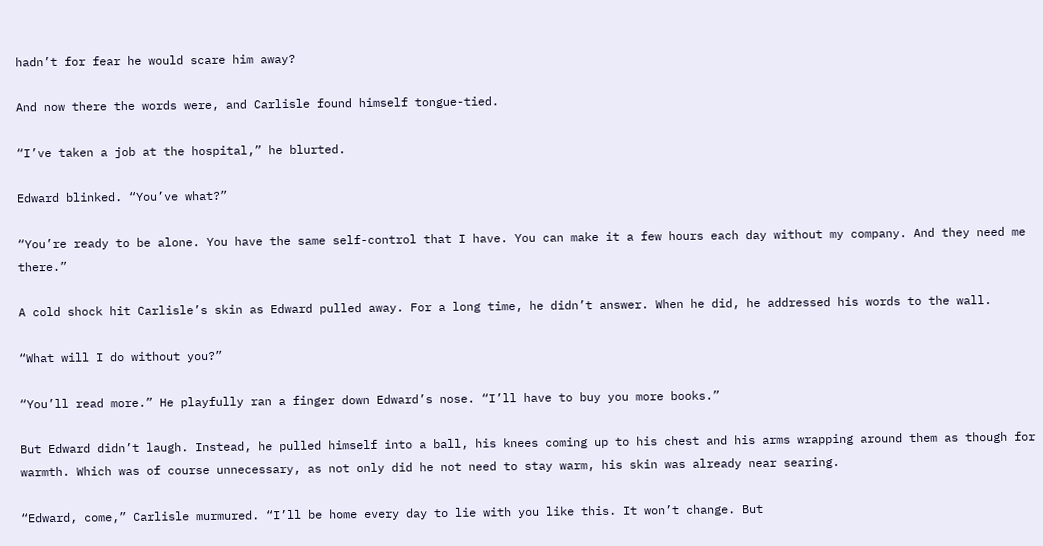hadn’t for fear he would scare him away?

And now there the words were, and Carlisle found himself tongue-tied.

“I’ve taken a job at the hospital,” he blurted.

Edward blinked. “You’ve what?”

“You’re ready to be alone. You have the same self-control that I have. You can make it a few hours each day without my company. And they need me there.”

A cold shock hit Carlisle’s skin as Edward pulled away. For a long time, he didn’t answer. When he did, he addressed his words to the wall.

“What will I do without you?”

“You’ll read more.” He playfully ran a finger down Edward’s nose. “I’ll have to buy you more books.”

But Edward didn’t laugh. Instead, he pulled himself into a ball, his knees coming up to his chest and his arms wrapping around them as though for warmth. Which was of course unnecessary, as not only did he not need to stay warm, his skin was already near searing.

“Edward, come,” Carlisle murmured. “I’ll be home every day to lie with you like this. It won’t change. But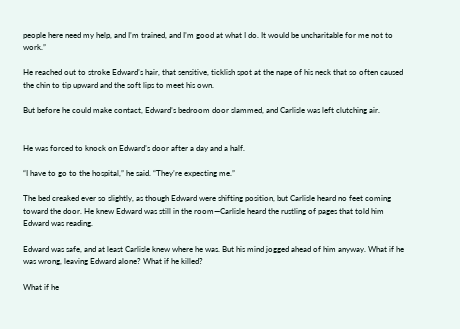people here need my help, and I’m trained, and I’m good at what I do. It would be uncharitable for me not to work.”

He reached out to stroke Edward’s hair, that sensitive, ticklish spot at the nape of his neck that so often caused the chin to tip upward and the soft lips to meet his own.

But before he could make contact, Edward’s bedroom door slammed, and Carlisle was left clutching air.


He was forced to knock on Edward’s door after a day and a half.

“I have to go to the hospital,” he said. “They’re expecting me.”

The bed creaked ever so slightly, as though Edward were shifting position, but Carlisle heard no feet coming toward the door. He knew Edward was still in the room—Carlisle heard the rustling of pages that told him Edward was reading.

Edward was safe, and at least Carlisle knew where he was. But his mind jogged ahead of him anyway. What if he was wrong, leaving Edward alone? What if he killed?

What if he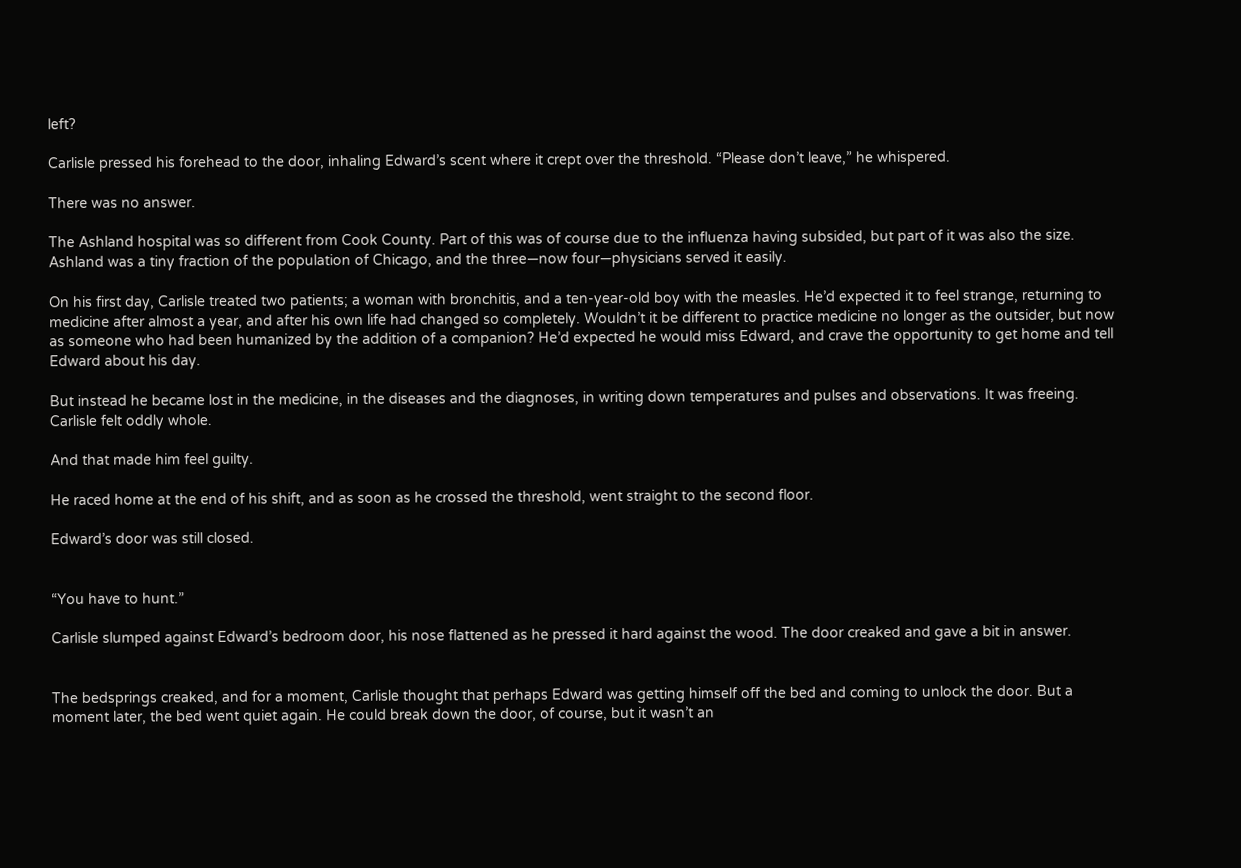left?

Carlisle pressed his forehead to the door, inhaling Edward’s scent where it crept over the threshold. “Please don’t leave,” he whispered.

There was no answer.

The Ashland hospital was so different from Cook County. Part of this was of course due to the influenza having subsided, but part of it was also the size. Ashland was a tiny fraction of the population of Chicago, and the three—now four—physicians served it easily.

On his first day, Carlisle treated two patients; a woman with bronchitis, and a ten-year-old boy with the measles. He’d expected it to feel strange, returning to medicine after almost a year, and after his own life had changed so completely. Wouldn’t it be different to practice medicine no longer as the outsider, but now as someone who had been humanized by the addition of a companion? He’d expected he would miss Edward, and crave the opportunity to get home and tell Edward about his day.

But instead he became lost in the medicine, in the diseases and the diagnoses, in writing down temperatures and pulses and observations. It was freeing. Carlisle felt oddly whole.

And that made him feel guilty.

He raced home at the end of his shift, and as soon as he crossed the threshold, went straight to the second floor.

Edward’s door was still closed.


“You have to hunt.”

Carlisle slumped against Edward’s bedroom door, his nose flattened as he pressed it hard against the wood. The door creaked and gave a bit in answer.


The bedsprings creaked, and for a moment, Carlisle thought that perhaps Edward was getting himself off the bed and coming to unlock the door. But a moment later, the bed went quiet again. He could break down the door, of course, but it wasn’t an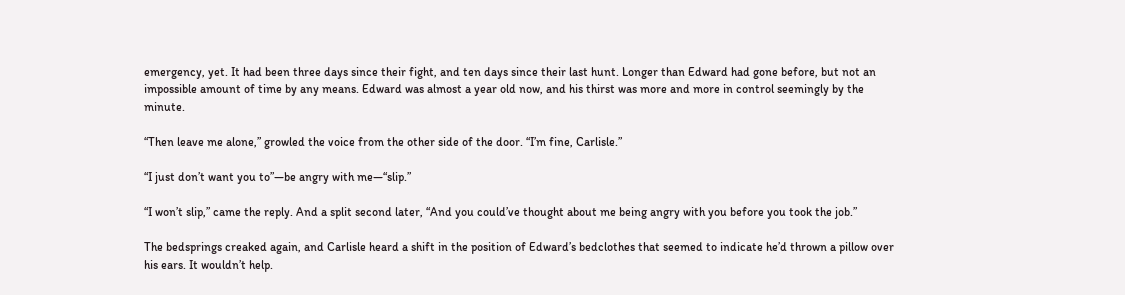emergency, yet. It had been three days since their fight, and ten days since their last hunt. Longer than Edward had gone before, but not an impossible amount of time by any means. Edward was almost a year old now, and his thirst was more and more in control seemingly by the minute.

“Then leave me alone,” growled the voice from the other side of the door. “I’m fine, Carlisle.”

“I just don’t want you to”—be angry with me—“slip.”

“I won’t slip,” came the reply. And a split second later, “And you could’ve thought about me being angry with you before you took the job.”

The bedsprings creaked again, and Carlisle heard a shift in the position of Edward’s bedclothes that seemed to indicate he’d thrown a pillow over his ears. It wouldn’t help.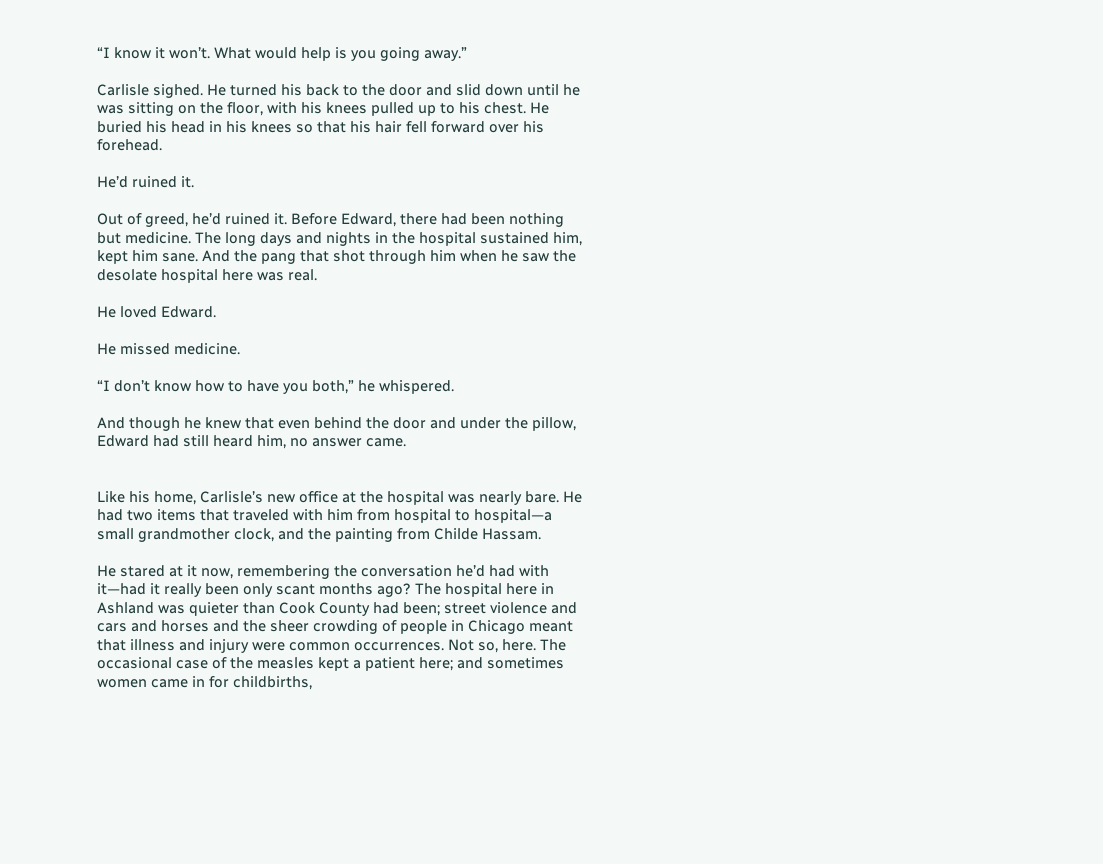“I know it won’t. What would help is you going away.”

Carlisle sighed. He turned his back to the door and slid down until he was sitting on the floor, with his knees pulled up to his chest. He buried his head in his knees so that his hair fell forward over his forehead.

He’d ruined it.

Out of greed, he’d ruined it. Before Edward, there had been nothing but medicine. The long days and nights in the hospital sustained him, kept him sane. And the pang that shot through him when he saw the desolate hospital here was real.

He loved Edward.

He missed medicine.

“I don’t know how to have you both,” he whispered.

And though he knew that even behind the door and under the pillow, Edward had still heard him, no answer came.


Like his home, Carlisle’s new office at the hospital was nearly bare. He had two items that traveled with him from hospital to hospital—a small grandmother clock, and the painting from Childe Hassam.

He stared at it now, remembering the conversation he’d had with it—had it really been only scant months ago? The hospital here in Ashland was quieter than Cook County had been; street violence and cars and horses and the sheer crowding of people in Chicago meant that illness and injury were common occurrences. Not so, here. The occasional case of the measles kept a patient here; and sometimes women came in for childbirths,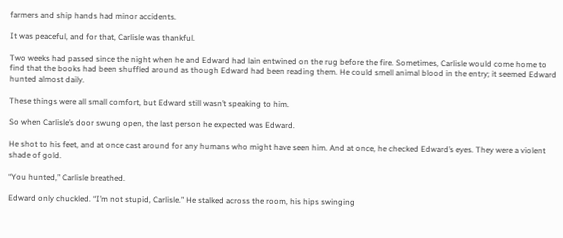farmers and ship hands had minor accidents.

It was peaceful, and for that, Carlisle was thankful.

Two weeks had passed since the night when he and Edward had lain entwined on the rug before the fire. Sometimes, Carlisle would come home to find that the books had been shuffled around as though Edward had been reading them. He could smell animal blood in the entry; it seemed Edward hunted almost daily.

These things were all small comfort, but Edward still wasn’t speaking to him.

So when Carlisle’s door swung open, the last person he expected was Edward.

He shot to his feet, and at once cast around for any humans who might have seen him. And at once, he checked Edward’s eyes. They were a violent shade of gold.

“You hunted,” Carlisle breathed.

Edward only chuckled. “I’m not stupid, Carlisle.” He stalked across the room, his hips swinging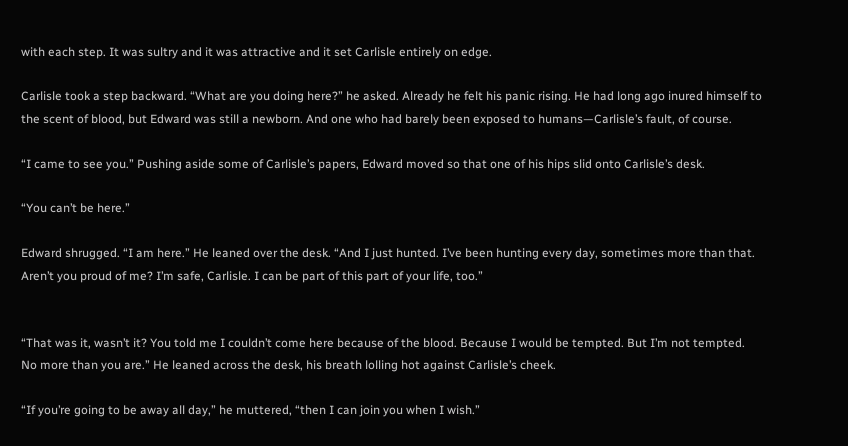with each step. It was sultry and it was attractive and it set Carlisle entirely on edge.

Carlisle took a step backward. “What are you doing here?” he asked. Already he felt his panic rising. He had long ago inured himself to the scent of blood, but Edward was still a newborn. And one who had barely been exposed to humans—Carlisle’s fault, of course.

“I came to see you.” Pushing aside some of Carlisle’s papers, Edward moved so that one of his hips slid onto Carlisle’s desk.

“You can’t be here.”

Edward shrugged. “I am here.” He leaned over the desk. “And I just hunted. I’ve been hunting every day, sometimes more than that. Aren’t you proud of me? I’m safe, Carlisle. I can be part of this part of your life, too.”


“That was it, wasn’t it? You told me I couldn’t come here because of the blood. Because I would be tempted. But I’m not tempted. No more than you are.” He leaned across the desk, his breath lolling hot against Carlisle’s cheek.

“If you’re going to be away all day,” he muttered, “then I can join you when I wish.”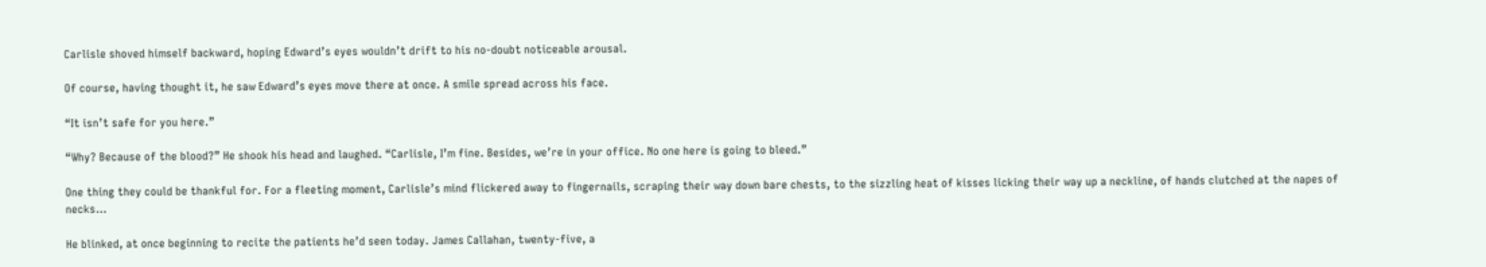Carlisle shoved himself backward, hoping Edward’s eyes wouldn’t drift to his no-doubt noticeable arousal.

Of course, having thought it, he saw Edward’s eyes move there at once. A smile spread across his face.

“It isn’t safe for you here.”

“Why? Because of the blood?” He shook his head and laughed. “Carlisle, I’m fine. Besides, we’re in your office. No one here is going to bleed.”

One thing they could be thankful for. For a fleeting moment, Carlisle’s mind flickered away to fingernails, scraping their way down bare chests, to the sizzling heat of kisses licking their way up a neckline, of hands clutched at the napes of necks…

He blinked, at once beginning to recite the patients he’d seen today. James Callahan, twenty-five, a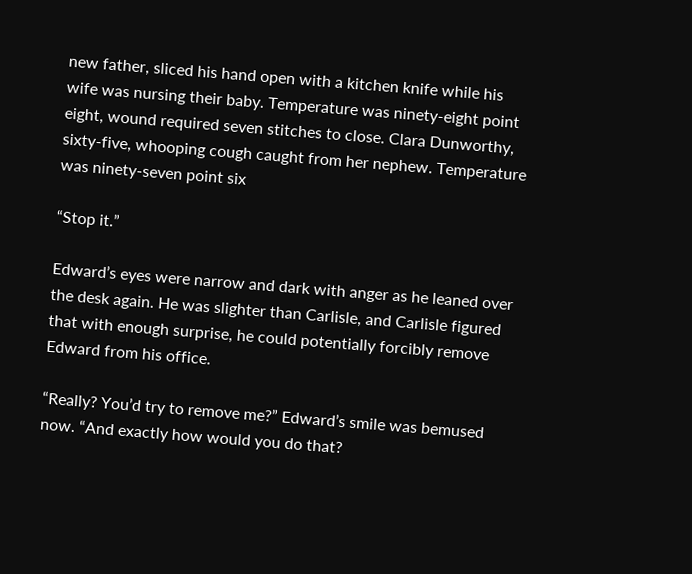new father, sliced his hand open with a kitchen knife while his wife was nursing their baby. Temperature was ninety-eight point eight, wound required seven stitches to close. Clara Dunworthy, sixty-five, whooping cough caught from her nephew. Temperature was ninety-seven point six

“Stop it.”

Edward’s eyes were narrow and dark with anger as he leaned over the desk again. He was slighter than Carlisle, and Carlisle figured that with enough surprise, he could potentially forcibly remove Edward from his office.

“Really? You’d try to remove me?” Edward’s smile was bemused now. “And exactly how would you do that?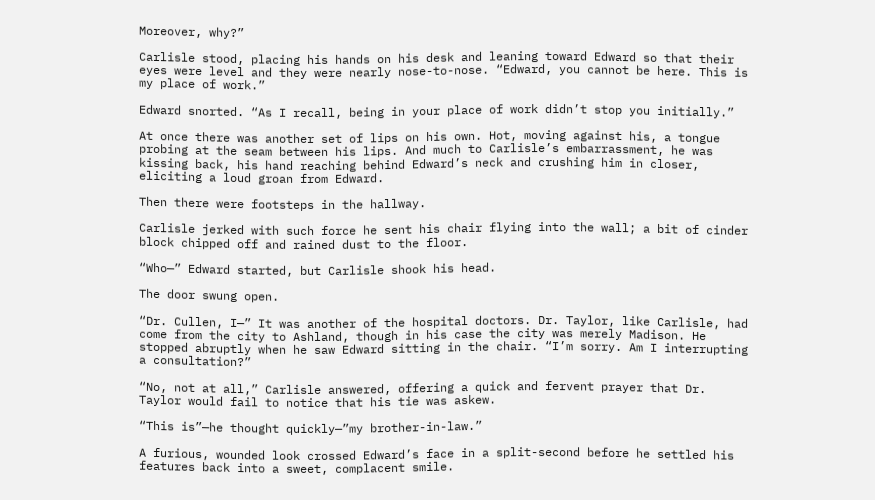Moreover, why?”

Carlisle stood, placing his hands on his desk and leaning toward Edward so that their eyes were level and they were nearly nose-to-nose. “Edward, you cannot be here. This is my place of work.”

Edward snorted. “As I recall, being in your place of work didn’t stop you initially.”

At once there was another set of lips on his own. Hot, moving against his, a tongue probing at the seam between his lips. And much to Carlisle’s embarrassment, he was kissing back, his hand reaching behind Edward’s neck and crushing him in closer, eliciting a loud groan from Edward.

Then there were footsteps in the hallway.

Carlisle jerked with such force he sent his chair flying into the wall; a bit of cinder block chipped off and rained dust to the floor.

“Who—” Edward started, but Carlisle shook his head.

The door swung open.

“Dr. Cullen, I—” It was another of the hospital doctors. Dr. Taylor, like Carlisle, had come from the city to Ashland, though in his case the city was merely Madison. He stopped abruptly when he saw Edward sitting in the chair. “I’m sorry. Am I interrupting a consultation?”

“No, not at all,” Carlisle answered, offering a quick and fervent prayer that Dr. Taylor would fail to notice that his tie was askew.

“This is”—he thought quickly—”my brother-in-law.”

A furious, wounded look crossed Edward’s face in a split-second before he settled his features back into a sweet, complacent smile.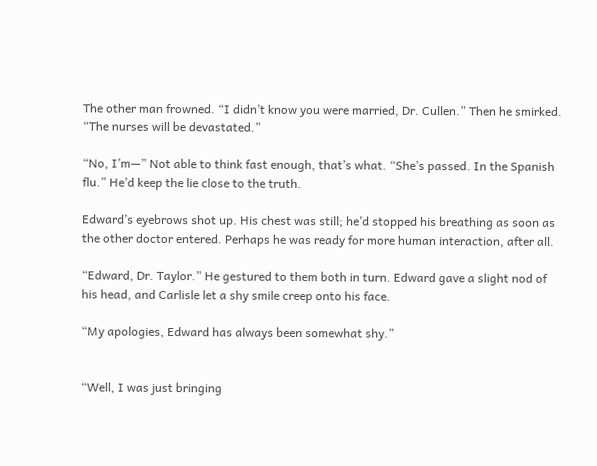The other man frowned. “I didn’t know you were married, Dr. Cullen.” Then he smirked. “The nurses will be devastated.”

“No, I’m—” Not able to think fast enough, that’s what. “She’s passed. In the Spanish flu.” He’d keep the lie close to the truth.

Edward’s eyebrows shot up. His chest was still; he’d stopped his breathing as soon as the other doctor entered. Perhaps he was ready for more human interaction, after all.

“Edward, Dr. Taylor.” He gestured to them both in turn. Edward gave a slight nod of his head, and Carlisle let a shy smile creep onto his face.

“My apologies, Edward has always been somewhat shy.”


“Well, I was just bringing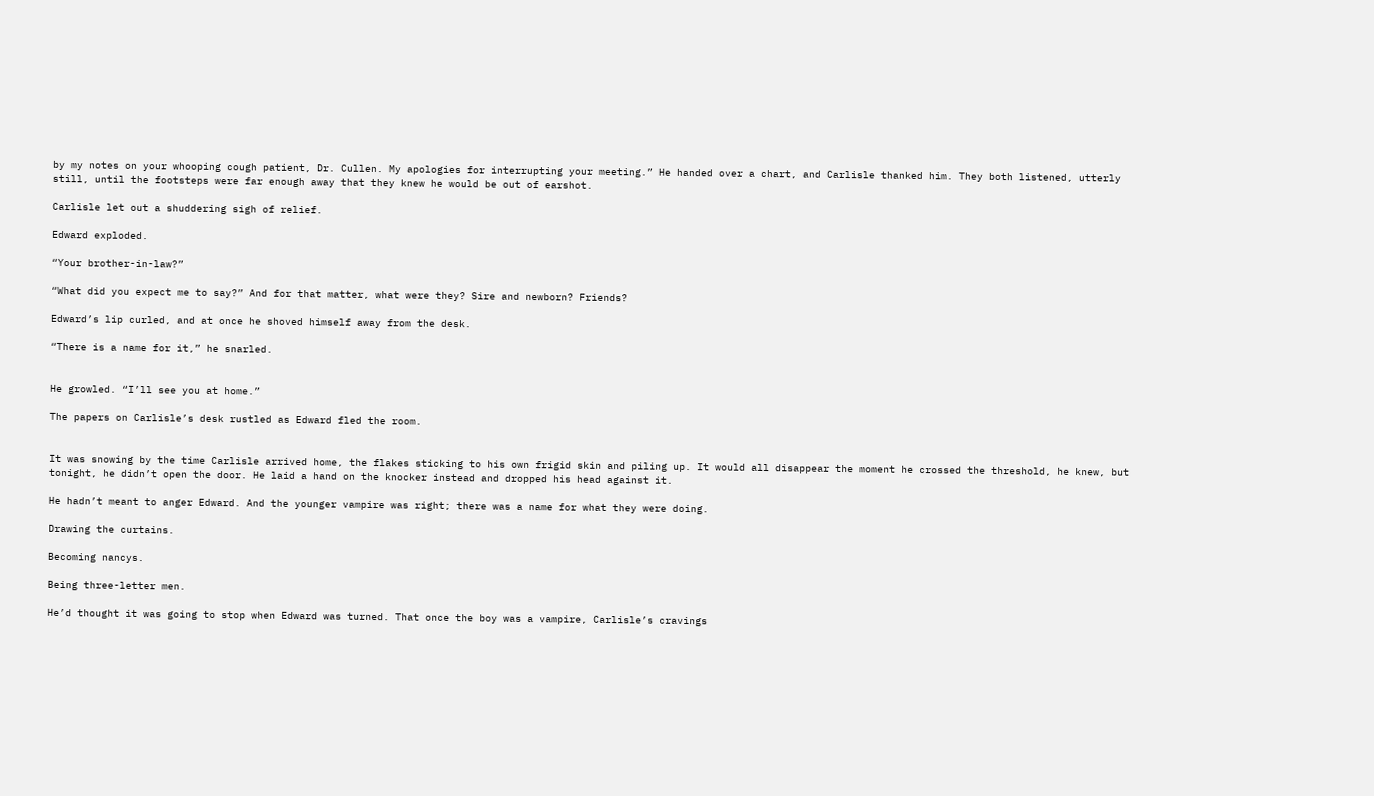by my notes on your whooping cough patient, Dr. Cullen. My apologies for interrupting your meeting.” He handed over a chart, and Carlisle thanked him. They both listened, utterly still, until the footsteps were far enough away that they knew he would be out of earshot.

Carlisle let out a shuddering sigh of relief.

Edward exploded.

“Your brother-in-law?”

“What did you expect me to say?” And for that matter, what were they? Sire and newborn? Friends?

Edward’s lip curled, and at once he shoved himself away from the desk.

“There is a name for it,” he snarled.


He growled. “I’ll see you at home.”

The papers on Carlisle’s desk rustled as Edward fled the room.


It was snowing by the time Carlisle arrived home, the flakes sticking to his own frigid skin and piling up. It would all disappear the moment he crossed the threshold, he knew, but tonight, he didn’t open the door. He laid a hand on the knocker instead and dropped his head against it.

He hadn’t meant to anger Edward. And the younger vampire was right; there was a name for what they were doing.

Drawing the curtains.

Becoming nancys.

Being three-letter men.

He’d thought it was going to stop when Edward was turned. That once the boy was a vampire, Carlisle’s cravings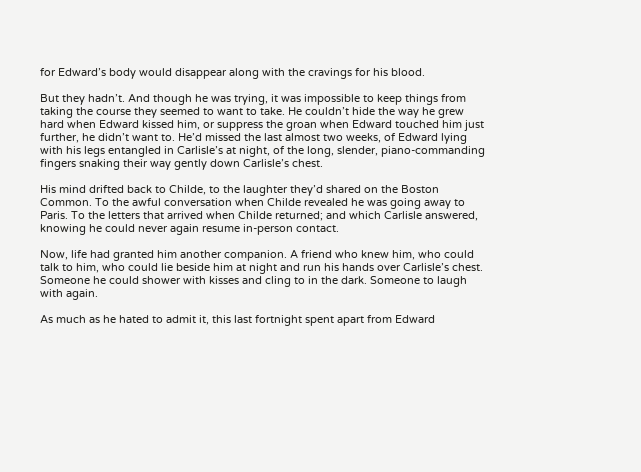for Edward’s body would disappear along with the cravings for his blood.

But they hadn’t. And though he was trying, it was impossible to keep things from taking the course they seemed to want to take. He couldn’t hide the way he grew hard when Edward kissed him, or suppress the groan when Edward touched him just further, he didn’t want to. He’d missed the last almost two weeks, of Edward lying with his legs entangled in Carlisle’s at night, of the long, slender, piano-commanding fingers snaking their way gently down Carlisle’s chest.

His mind drifted back to Childe, to the laughter they’d shared on the Boston Common. To the awful conversation when Childe revealed he was going away to Paris. To the letters that arrived when Childe returned; and which Carlisle answered, knowing he could never again resume in-person contact.

Now, life had granted him another companion. A friend who knew him, who could talk to him, who could lie beside him at night and run his hands over Carlisle’s chest. Someone he could shower with kisses and cling to in the dark. Someone to laugh with again.

As much as he hated to admit it, this last fortnight spent apart from Edward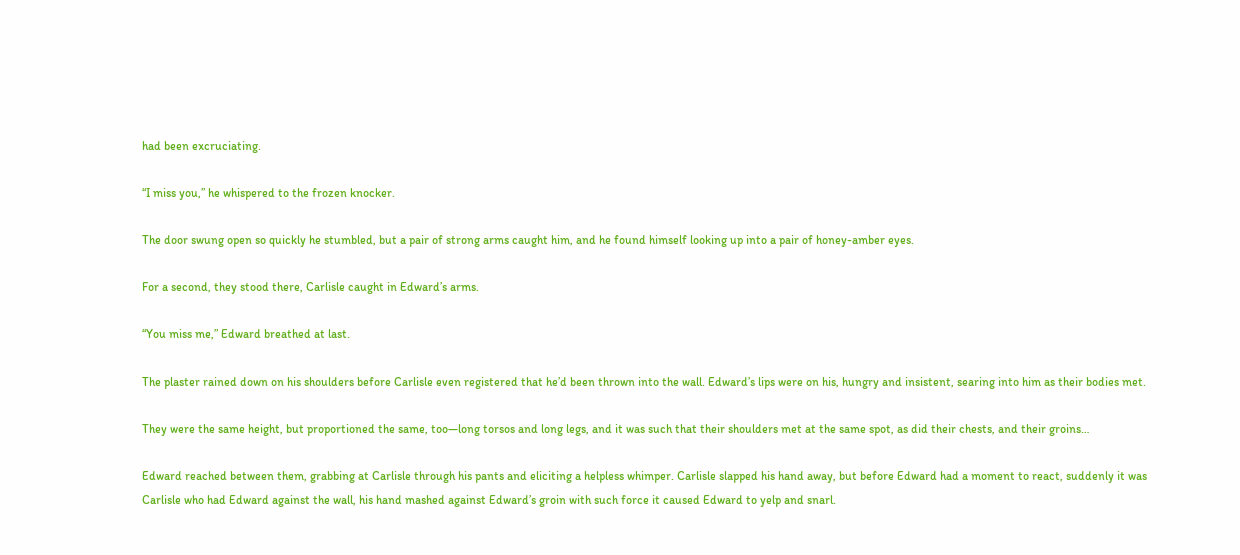had been excruciating.

“I miss you,” he whispered to the frozen knocker.

The door swung open so quickly he stumbled, but a pair of strong arms caught him, and he found himself looking up into a pair of honey-amber eyes.

For a second, they stood there, Carlisle caught in Edward’s arms.

“You miss me,” Edward breathed at last.

The plaster rained down on his shoulders before Carlisle even registered that he’d been thrown into the wall. Edward’s lips were on his, hungry and insistent, searing into him as their bodies met.

They were the same height, but proportioned the same, too—long torsos and long legs, and it was such that their shoulders met at the same spot, as did their chests, and their groins…

Edward reached between them, grabbing at Carlisle through his pants and eliciting a helpless whimper. Carlisle slapped his hand away, but before Edward had a moment to react, suddenly it was Carlisle who had Edward against the wall, his hand mashed against Edward’s groin with such force it caused Edward to yelp and snarl.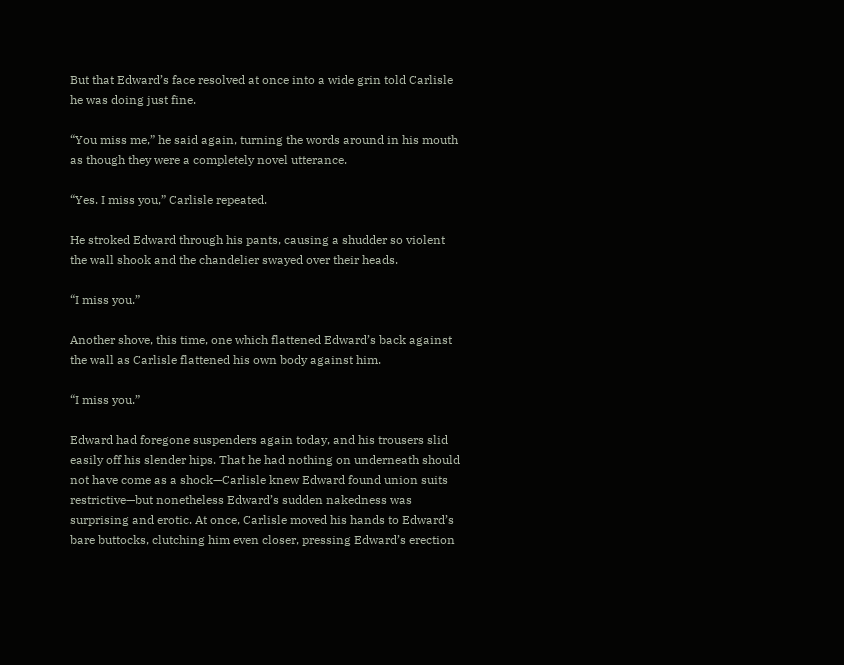But that Edward’s face resolved at once into a wide grin told Carlisle he was doing just fine.

“You miss me,” he said again, turning the words around in his mouth as though they were a completely novel utterance.

“Yes. I miss you,” Carlisle repeated.

He stroked Edward through his pants, causing a shudder so violent the wall shook and the chandelier swayed over their heads.

“I miss you.”

Another shove, this time, one which flattened Edward’s back against the wall as Carlisle flattened his own body against him.

“I miss you.”

Edward had foregone suspenders again today, and his trousers slid easily off his slender hips. That he had nothing on underneath should not have come as a shock—Carlisle knew Edward found union suits restrictive—but nonetheless Edward’s sudden nakedness was surprising and erotic. At once, Carlisle moved his hands to Edward’s bare buttocks, clutching him even closer, pressing Edward’s erection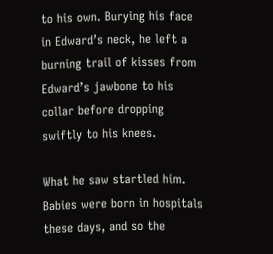to his own. Burying his face in Edward’s neck, he left a burning trail of kisses from Edward’s jawbone to his collar before dropping swiftly to his knees.

What he saw startled him. Babies were born in hospitals these days, and so the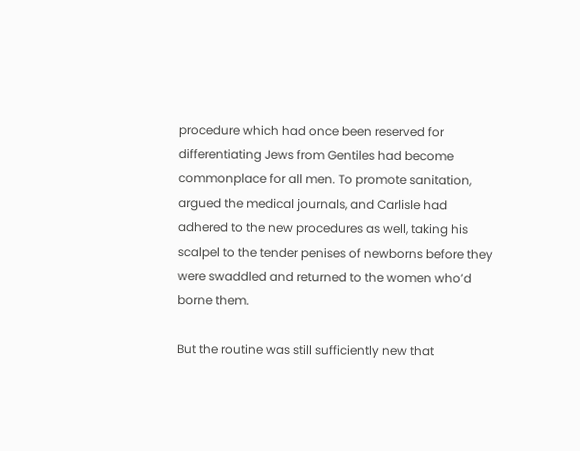procedure which had once been reserved for differentiating Jews from Gentiles had become commonplace for all men. To promote sanitation, argued the medical journals, and Carlisle had adhered to the new procedures as well, taking his scalpel to the tender penises of newborns before they were swaddled and returned to the women who’d borne them.

But the routine was still sufficiently new that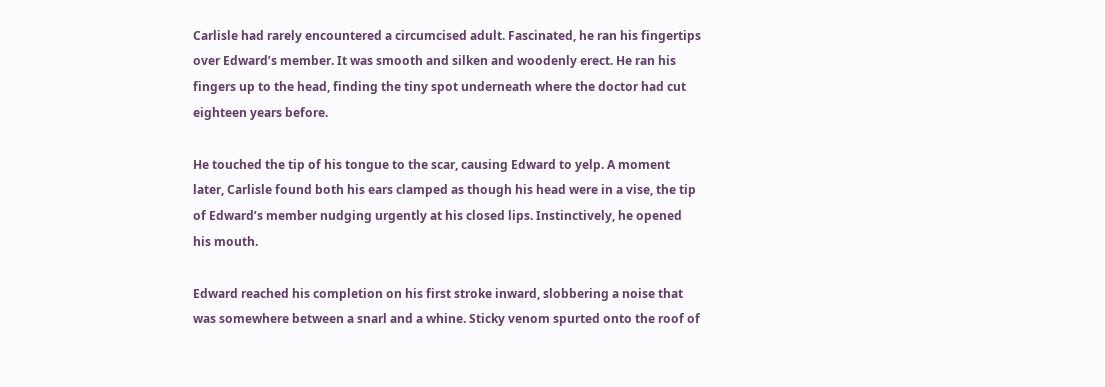Carlisle had rarely encountered a circumcised adult. Fascinated, he ran his fingertips over Edward’s member. It was smooth and silken and woodenly erect. He ran his fingers up to the head, finding the tiny spot underneath where the doctor had cut eighteen years before.

He touched the tip of his tongue to the scar, causing Edward to yelp. A moment later, Carlisle found both his ears clamped as though his head were in a vise, the tip of Edward’s member nudging urgently at his closed lips. Instinctively, he opened his mouth.

Edward reached his completion on his first stroke inward, slobbering a noise that was somewhere between a snarl and a whine. Sticky venom spurted onto the roof of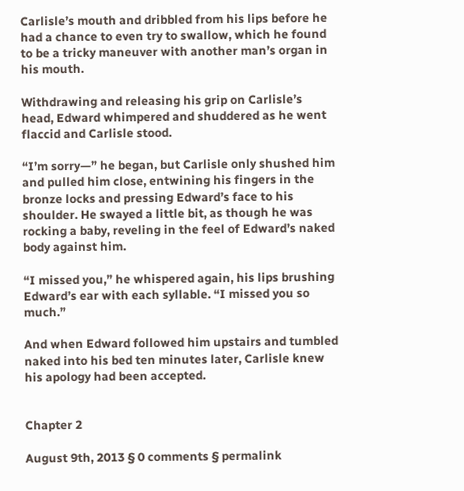Carlisle’s mouth and dribbled from his lips before he had a chance to even try to swallow, which he found to be a tricky maneuver with another man’s organ in his mouth.

Withdrawing and releasing his grip on Carlisle’s head, Edward whimpered and shuddered as he went flaccid and Carlisle stood.

“I’m sorry—” he began, but Carlisle only shushed him and pulled him close, entwining his fingers in the bronze locks and pressing Edward’s face to his shoulder. He swayed a little bit, as though he was rocking a baby, reveling in the feel of Edward’s naked body against him.

“I missed you,” he whispered again, his lips brushing Edward’s ear with each syllable. “I missed you so much.”

And when Edward followed him upstairs and tumbled naked into his bed ten minutes later, Carlisle knew his apology had been accepted.


Chapter 2

August 9th, 2013 § 0 comments § permalink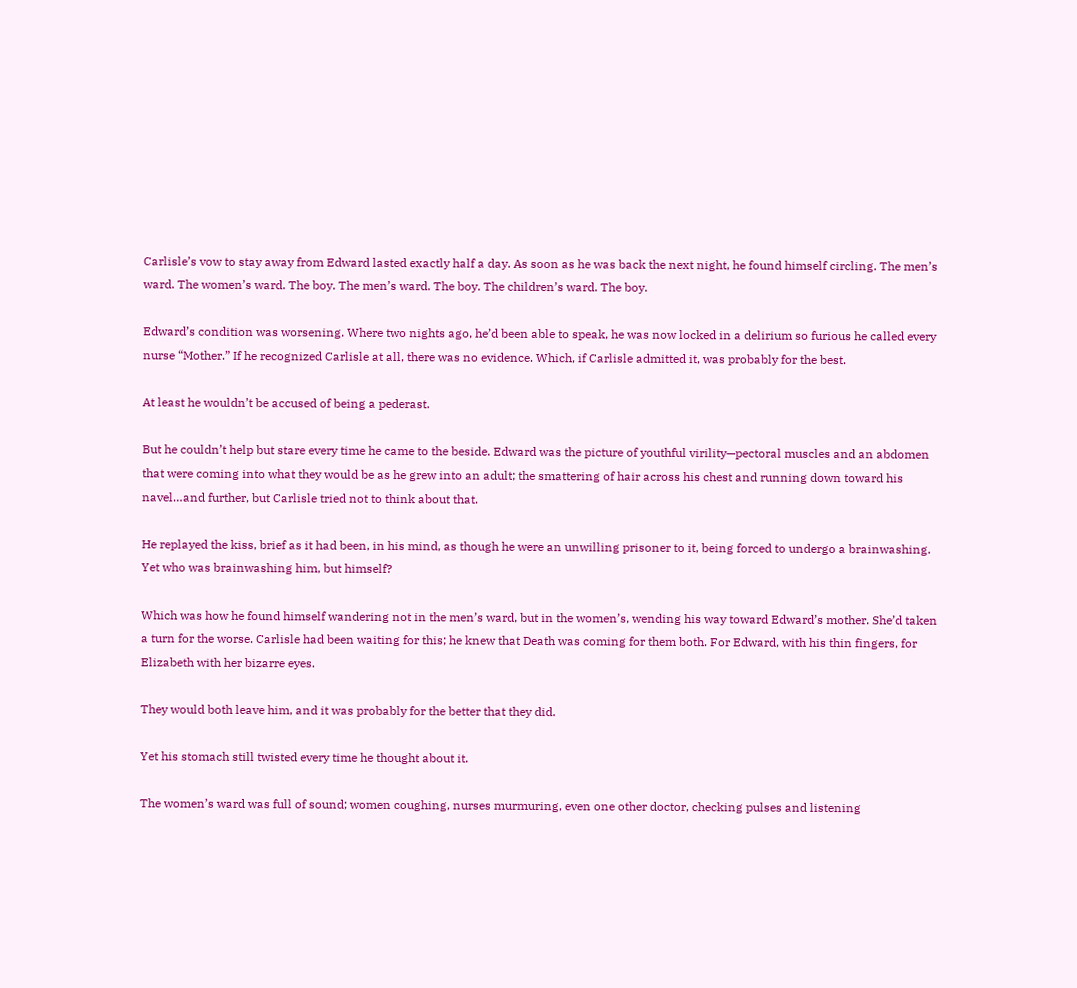Carlisle’s vow to stay away from Edward lasted exactly half a day. As soon as he was back the next night, he found himself circling. The men’s ward. The women’s ward. The boy. The men’s ward. The boy. The children’s ward. The boy.

Edward’s condition was worsening. Where two nights ago, he’d been able to speak, he was now locked in a delirium so furious he called every nurse “Mother.” If he recognized Carlisle at all, there was no evidence. Which, if Carlisle admitted it, was probably for the best.

At least he wouldn’t be accused of being a pederast.

But he couldn’t help but stare every time he came to the beside. Edward was the picture of youthful virility—pectoral muscles and an abdomen that were coming into what they would be as he grew into an adult; the smattering of hair across his chest and running down toward his navel…and further, but Carlisle tried not to think about that.

He replayed the kiss, brief as it had been, in his mind, as though he were an unwilling prisoner to it, being forced to undergo a brainwashing. Yet who was brainwashing him, but himself?

Which was how he found himself wandering not in the men’s ward, but in the women’s, wending his way toward Edward’s mother. She’d taken a turn for the worse. Carlisle had been waiting for this; he knew that Death was coming for them both. For Edward, with his thin fingers, for Elizabeth with her bizarre eyes.

They would both leave him, and it was probably for the better that they did.

Yet his stomach still twisted every time he thought about it.

The women’s ward was full of sound; women coughing, nurses murmuring, even one other doctor, checking pulses and listening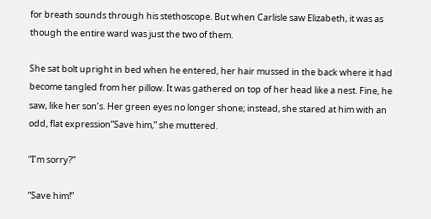for breath sounds through his stethoscope. But when Carlisle saw Elizabeth, it was as though the entire ward was just the two of them.

She sat bolt upright in bed when he entered, her hair mussed in the back where it had become tangled from her pillow. It was gathered on top of her head like a nest. Fine, he saw, like her son’s. Her green eyes no longer shone; instead, she stared at him with an odd, flat expression”Save him,” she muttered.

“I’m sorry?”

“Save him!”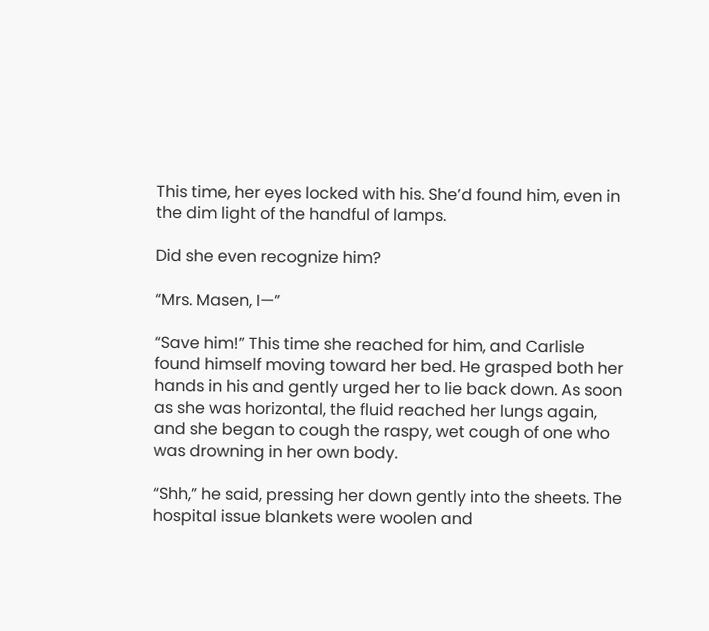This time, her eyes locked with his. She’d found him, even in the dim light of the handful of lamps.

Did she even recognize him?

“Mrs. Masen, I—”

“Save him!” This time she reached for him, and Carlisle found himself moving toward her bed. He grasped both her hands in his and gently urged her to lie back down. As soon as she was horizontal, the fluid reached her lungs again, and she began to cough the raspy, wet cough of one who was drowning in her own body.

“Shh,” he said, pressing her down gently into the sheets. The hospital issue blankets were woolen and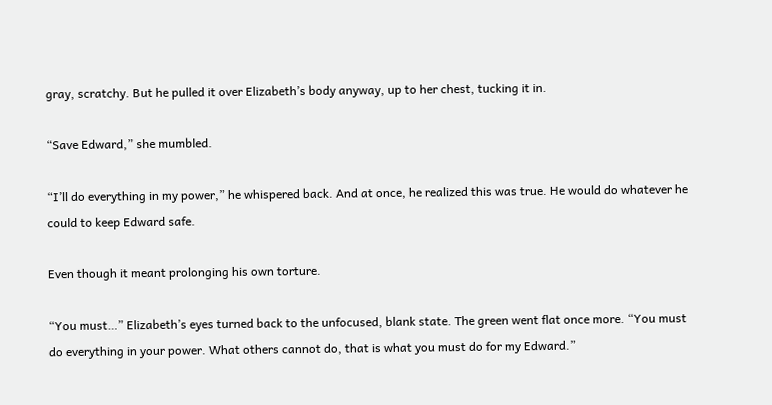gray, scratchy. But he pulled it over Elizabeth’s body anyway, up to her chest, tucking it in.

“Save Edward,” she mumbled.

“I’ll do everything in my power,” he whispered back. And at once, he realized this was true. He would do whatever he could to keep Edward safe.

Even though it meant prolonging his own torture.

“You must…” Elizabeth’s eyes turned back to the unfocused, blank state. The green went flat once more. “You must do everything in your power. What others cannot do, that is what you must do for my Edward.”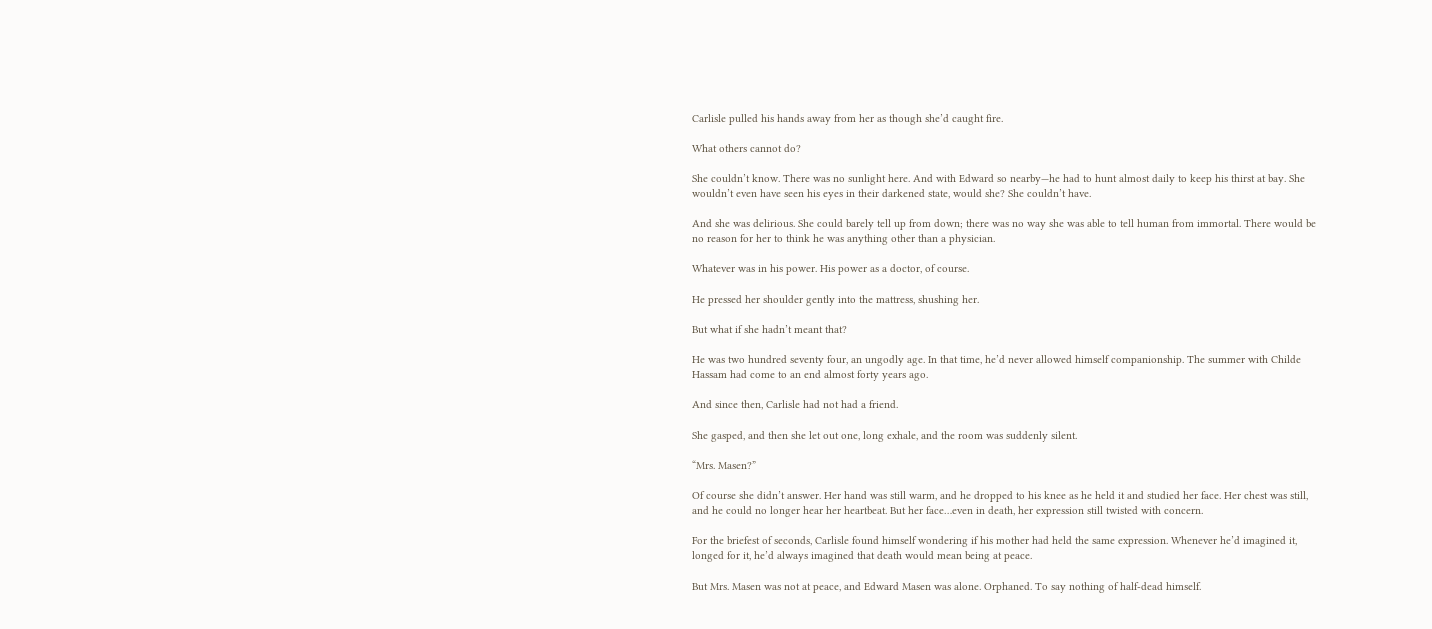Carlisle pulled his hands away from her as though she’d caught fire.

What others cannot do?

She couldn’t know. There was no sunlight here. And with Edward so nearby—he had to hunt almost daily to keep his thirst at bay. She wouldn’t even have seen his eyes in their darkened state, would she? She couldn’t have.

And she was delirious. She could barely tell up from down; there was no way she was able to tell human from immortal. There would be no reason for her to think he was anything other than a physician.

Whatever was in his power. His power as a doctor, of course.

He pressed her shoulder gently into the mattress, shushing her.

But what if she hadn’t meant that?

He was two hundred seventy four, an ungodly age. In that time, he’d never allowed himself companionship. The summer with Childe Hassam had come to an end almost forty years ago.

And since then, Carlisle had not had a friend.

She gasped, and then she let out one, long exhale, and the room was suddenly silent.

“Mrs. Masen?”

Of course she didn’t answer. Her hand was still warm, and he dropped to his knee as he held it and studied her face. Her chest was still, and he could no longer hear her heartbeat. But her face…even in death, her expression still twisted with concern.

For the briefest of seconds, Carlisle found himself wondering if his mother had held the same expression. Whenever he’d imagined it, longed for it, he’d always imagined that death would mean being at peace.

But Mrs. Masen was not at peace, and Edward Masen was alone. Orphaned. To say nothing of half-dead himself.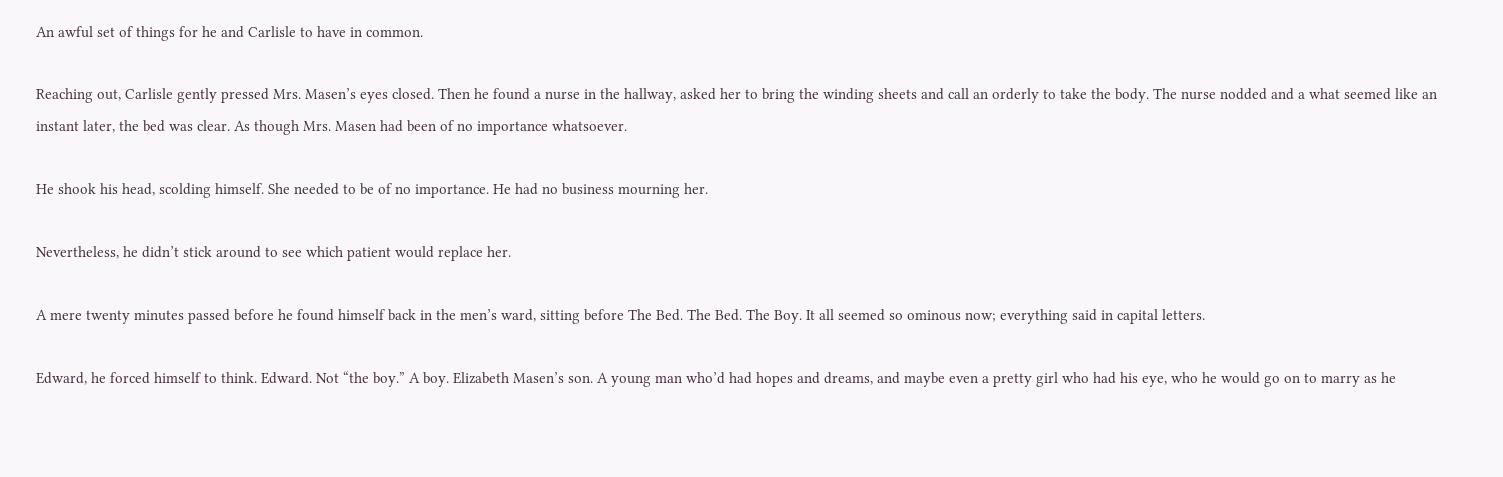An awful set of things for he and Carlisle to have in common.

Reaching out, Carlisle gently pressed Mrs. Masen’s eyes closed. Then he found a nurse in the hallway, asked her to bring the winding sheets and call an orderly to take the body. The nurse nodded and a what seemed like an instant later, the bed was clear. As though Mrs. Masen had been of no importance whatsoever.

He shook his head, scolding himself. She needed to be of no importance. He had no business mourning her.

Nevertheless, he didn’t stick around to see which patient would replace her.

A mere twenty minutes passed before he found himself back in the men’s ward, sitting before The Bed. The Bed. The Boy. It all seemed so ominous now; everything said in capital letters.

Edward, he forced himself to think. Edward. Not “the boy.” A boy. Elizabeth Masen’s son. A young man who’d had hopes and dreams, and maybe even a pretty girl who had his eye, who he would go on to marry as he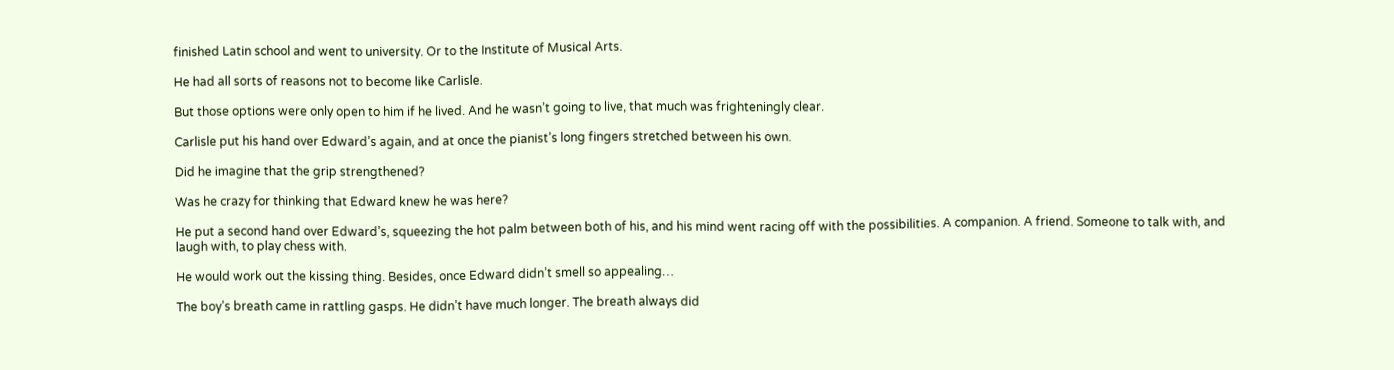finished Latin school and went to university. Or to the Institute of Musical Arts.

He had all sorts of reasons not to become like Carlisle.

But those options were only open to him if he lived. And he wasn’t going to live, that much was frighteningly clear.

Carlisle put his hand over Edward’s again, and at once the pianist’s long fingers stretched between his own.

Did he imagine that the grip strengthened?

Was he crazy for thinking that Edward knew he was here?

He put a second hand over Edward’s, squeezing the hot palm between both of his, and his mind went racing off with the possibilities. A companion. A friend. Someone to talk with, and laugh with, to play chess with.

He would work out the kissing thing. Besides, once Edward didn’t smell so appealing…

The boy’s breath came in rattling gasps. He didn’t have much longer. The breath always did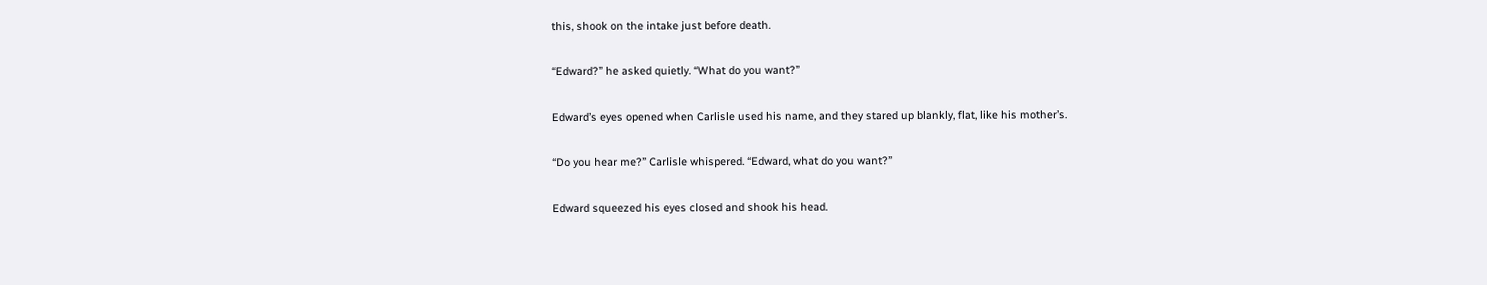this, shook on the intake just before death.

“Edward?” he asked quietly. “What do you want?”

Edward’s eyes opened when Carlisle used his name, and they stared up blankly, flat, like his mother’s.

“Do you hear me?” Carlisle whispered. “Edward, what do you want?”

Edward squeezed his eyes closed and shook his head.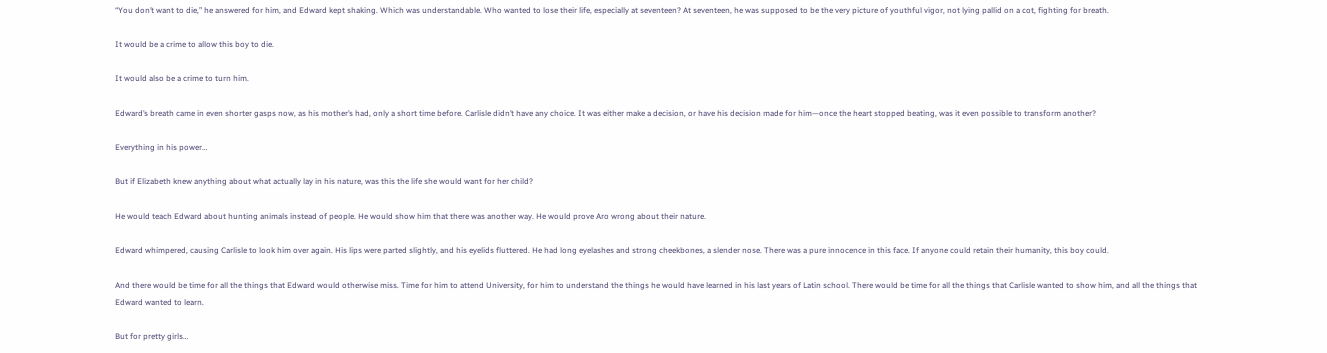“You don’t want to die,” he answered for him, and Edward kept shaking. Which was understandable. Who wanted to lose their life, especially at seventeen? At seventeen, he was supposed to be the very picture of youthful vigor, not lying pallid on a cot, fighting for breath.

It would be a crime to allow this boy to die.

It would also be a crime to turn him.

Edward’s breath came in even shorter gasps now, as his mother’s had, only a short time before. Carlisle didn’t have any choice. It was either make a decision, or have his decision made for him—once the heart stopped beating, was it even possible to transform another?

Everything in his power…

But if Elizabeth knew anything about what actually lay in his nature, was this the life she would want for her child?

He would teach Edward about hunting animals instead of people. He would show him that there was another way. He would prove Aro wrong about their nature.

Edward whimpered, causing Carlisle to look him over again. His lips were parted slightly, and his eyelids fluttered. He had long eyelashes and strong cheekbones, a slender nose. There was a pure innocence in this face. If anyone could retain their humanity, this boy could.

And there would be time for all the things that Edward would otherwise miss. Time for him to attend University, for him to understand the things he would have learned in his last years of Latin school. There would be time for all the things that Carlisle wanted to show him, and all the things that Edward wanted to learn.

But for pretty girls…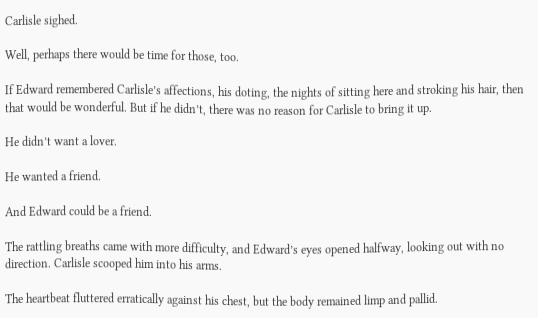Carlisle sighed.

Well, perhaps there would be time for those, too.

If Edward remembered Carlisle’s affections, his doting, the nights of sitting here and stroking his hair, then that would be wonderful. But if he didn’t, there was no reason for Carlisle to bring it up.

He didn’t want a lover.

He wanted a friend.

And Edward could be a friend.

The rattling breaths came with more difficulty, and Edward’s eyes opened halfway, looking out with no direction. Carlisle scooped him into his arms.

The heartbeat fluttered erratically against his chest, but the body remained limp and pallid.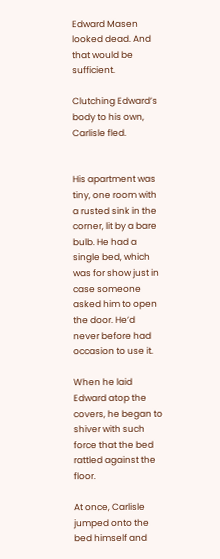Edward Masen looked dead. And that would be sufficient.

Clutching Edward’s body to his own, Carlisle fled.


His apartment was tiny, one room with a rusted sink in the corner, lit by a bare bulb. He had a single bed, which was for show just in case someone asked him to open the door. He’d never before had occasion to use it.

When he laid Edward atop the covers, he began to shiver with such force that the bed rattled against the floor.

At once, Carlisle jumped onto the bed himself and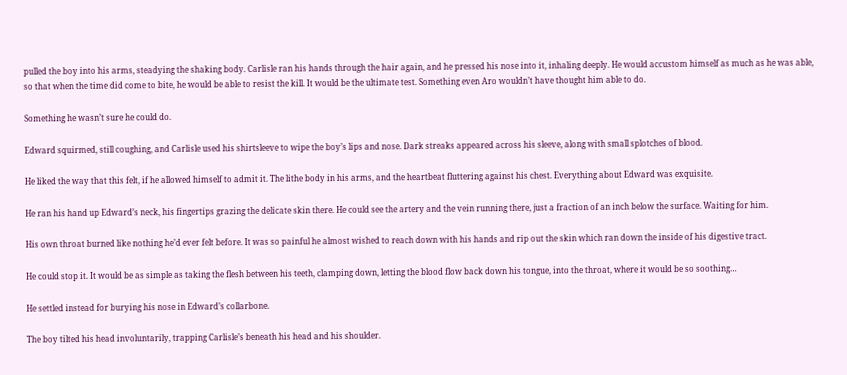pulled the boy into his arms, steadying the shaking body. Carlisle ran his hands through the hair again, and he pressed his nose into it, inhaling deeply. He would accustom himself as much as he was able, so that when the time did come to bite, he would be able to resist the kill. It would be the ultimate test. Something even Aro wouldn’t have thought him able to do.

Something he wasn’t sure he could do.

Edward squirmed, still coughing, and Carlisle used his shirtsleeve to wipe the boy’s lips and nose. Dark streaks appeared across his sleeve, along with small splotches of blood.

He liked the way that this felt, if he allowed himself to admit it. The lithe body in his arms, and the heartbeat fluttering against his chest. Everything about Edward was exquisite.

He ran his hand up Edward’s neck, his fingertips grazing the delicate skin there. He could see the artery and the vein running there, just a fraction of an inch below the surface. Waiting for him.

His own throat burned like nothing he’d ever felt before. It was so painful he almost wished to reach down with his hands and rip out the skin which ran down the inside of his digestive tract.

He could stop it. It would be as simple as taking the flesh between his teeth, clamping down, letting the blood flow back down his tongue, into the throat, where it would be so soothing…

He settled instead for burying his nose in Edward’s collarbone.

The boy tilted his head involuntarily, trapping Carlisle’s beneath his head and his shoulder.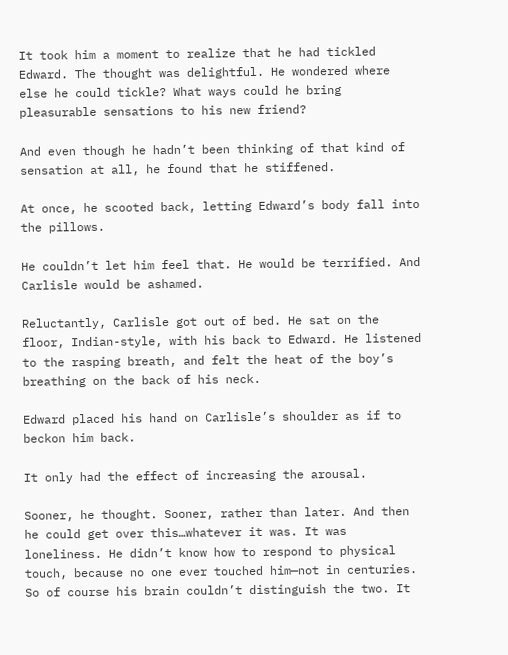It took him a moment to realize that he had tickled Edward. The thought was delightful. He wondered where else he could tickle? What ways could he bring pleasurable sensations to his new friend?

And even though he hadn’t been thinking of that kind of sensation at all, he found that he stiffened.

At once, he scooted back, letting Edward’s body fall into the pillows.

He couldn’t let him feel that. He would be terrified. And Carlisle would be ashamed.

Reluctantly, Carlisle got out of bed. He sat on the floor, Indian-style, with his back to Edward. He listened to the rasping breath, and felt the heat of the boy’s breathing on the back of his neck.

Edward placed his hand on Carlisle’s shoulder as if to beckon him back.

It only had the effect of increasing the arousal.

Sooner, he thought. Sooner, rather than later. And then he could get over this…whatever it was. It was loneliness. He didn’t know how to respond to physical touch, because no one ever touched him—not in centuries. So of course his brain couldn’t distinguish the two. It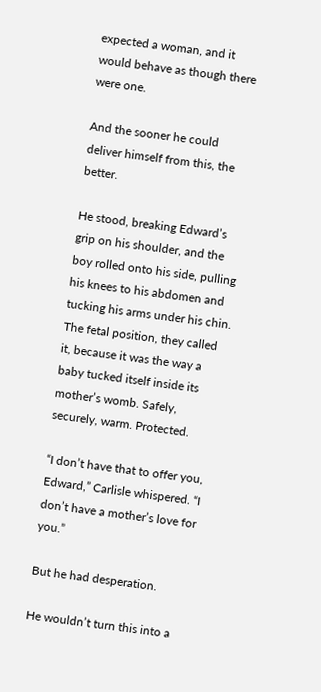expected a woman, and it would behave as though there were one.

And the sooner he could deliver himself from this, the better.

He stood, breaking Edward’s grip on his shoulder, and the boy rolled onto his side, pulling his knees to his abdomen and tucking his arms under his chin. The fetal position, they called it, because it was the way a baby tucked itself inside its mother’s womb. Safely, securely, warm. Protected.

“I don’t have that to offer you, Edward,” Carlisle whispered. “I don’t have a mother’s love for you.”

But he had desperation.

He wouldn’t turn this into a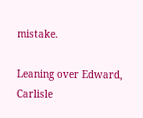mistake.

Leaning over Edward, Carlisle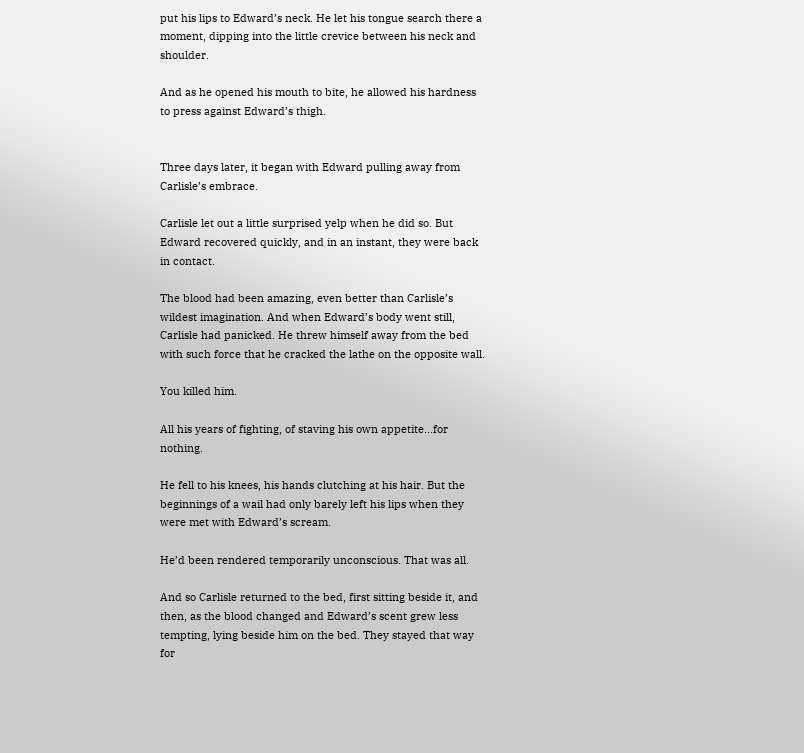put his lips to Edward’s neck. He let his tongue search there a moment, dipping into the little crevice between his neck and shoulder.

And as he opened his mouth to bite, he allowed his hardness to press against Edward’s thigh.


Three days later, it began with Edward pulling away from Carlisle’s embrace.

Carlisle let out a little surprised yelp when he did so. But Edward recovered quickly, and in an instant, they were back in contact.

The blood had been amazing, even better than Carlisle’s wildest imagination. And when Edward’s body went still, Carlisle had panicked. He threw himself away from the bed with such force that he cracked the lathe on the opposite wall.

You killed him.

All his years of fighting, of staving his own appetite…for nothing.

He fell to his knees, his hands clutching at his hair. But the beginnings of a wail had only barely left his lips when they were met with Edward’s scream.

He’d been rendered temporarily unconscious. That was all.

And so Carlisle returned to the bed, first sitting beside it, and then, as the blood changed and Edward’s scent grew less tempting, lying beside him on the bed. They stayed that way for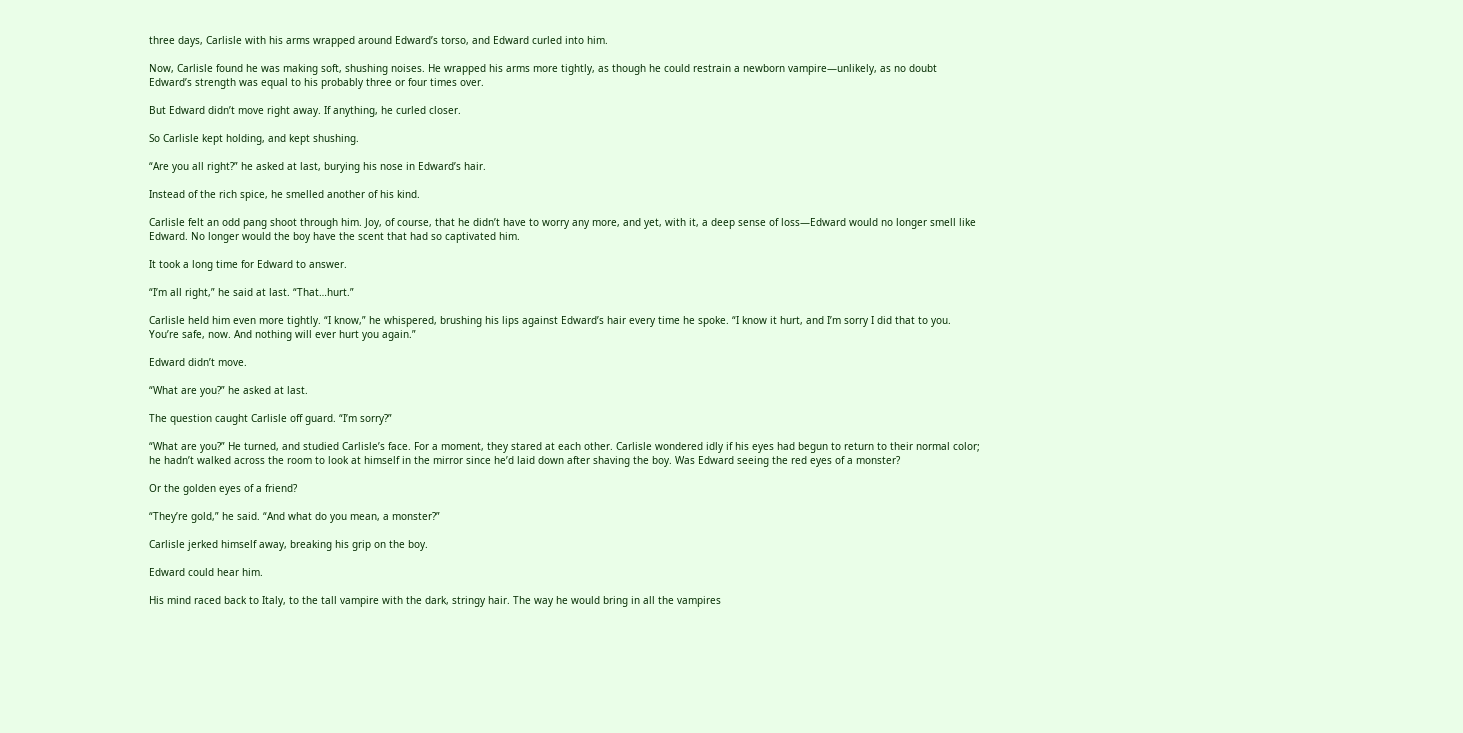three days, Carlisle with his arms wrapped around Edward’s torso, and Edward curled into him.

Now, Carlisle found he was making soft, shushing noises. He wrapped his arms more tightly, as though he could restrain a newborn vampire—unlikely, as no doubt Edward’s strength was equal to his probably three or four times over.

But Edward didn’t move right away. If anything, he curled closer.

So Carlisle kept holding, and kept shushing.

“Are you all right?” he asked at last, burying his nose in Edward’s hair.

Instead of the rich spice, he smelled another of his kind.

Carlisle felt an odd pang shoot through him. Joy, of course, that he didn’t have to worry any more, and yet, with it, a deep sense of loss—Edward would no longer smell like Edward. No longer would the boy have the scent that had so captivated him.

It took a long time for Edward to answer.

“I’m all right,” he said at last. “That…hurt.”

Carlisle held him even more tightly. “I know,” he whispered, brushing his lips against Edward’s hair every time he spoke. “I know it hurt, and I’m sorry I did that to you. You’re safe, now. And nothing will ever hurt you again.”

Edward didn’t move.

“What are you?” he asked at last.

The question caught Carlisle off guard. “I’m sorry?”

“What are you?” He turned, and studied Carlisle’s face. For a moment, they stared at each other. Carlisle wondered idly if his eyes had begun to return to their normal color; he hadn’t walked across the room to look at himself in the mirror since he’d laid down after shaving the boy. Was Edward seeing the red eyes of a monster?

Or the golden eyes of a friend?

“They’re gold,” he said. “And what do you mean, a monster?”

Carlisle jerked himself away, breaking his grip on the boy.

Edward could hear him.

His mind raced back to Italy, to the tall vampire with the dark, stringy hair. The way he would bring in all the vampires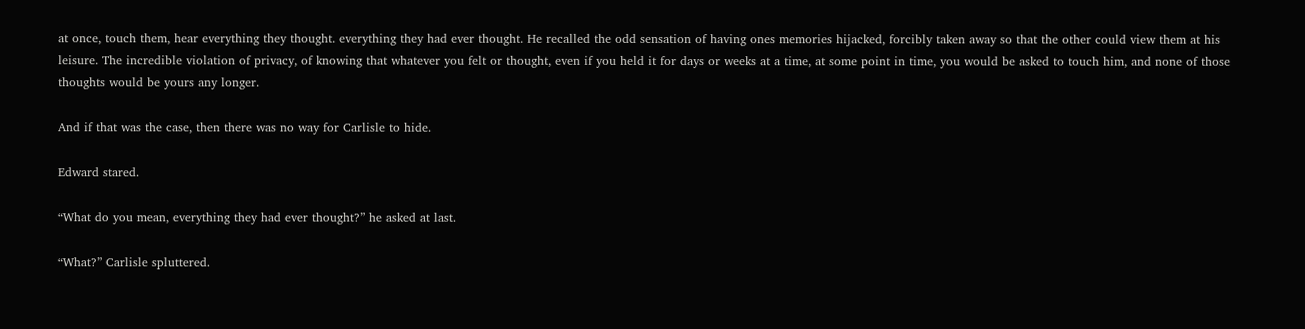at once, touch them, hear everything they thought. everything they had ever thought. He recalled the odd sensation of having ones memories hijacked, forcibly taken away so that the other could view them at his leisure. The incredible violation of privacy, of knowing that whatever you felt or thought, even if you held it for days or weeks at a time, at some point in time, you would be asked to touch him, and none of those thoughts would be yours any longer.

And if that was the case, then there was no way for Carlisle to hide.

Edward stared.

“What do you mean, everything they had ever thought?” he asked at last.

“What?” Carlisle spluttered.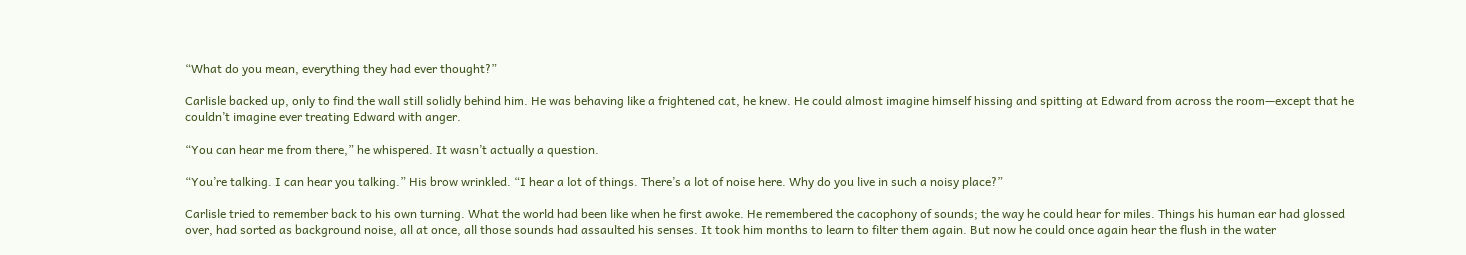“What do you mean, everything they had ever thought?”

Carlisle backed up, only to find the wall still solidly behind him. He was behaving like a frightened cat, he knew. He could almost imagine himself hissing and spitting at Edward from across the room—except that he couldn’t imagine ever treating Edward with anger.

“You can hear me from there,” he whispered. It wasn’t actually a question.

“You’re talking. I can hear you talking.” His brow wrinkled. “I hear a lot of things. There’s a lot of noise here. Why do you live in such a noisy place?”

Carlisle tried to remember back to his own turning. What the world had been like when he first awoke. He remembered the cacophony of sounds; the way he could hear for miles. Things his human ear had glossed over, had sorted as background noise, all at once, all those sounds had assaulted his senses. It took him months to learn to filter them again. But now he could once again hear the flush in the water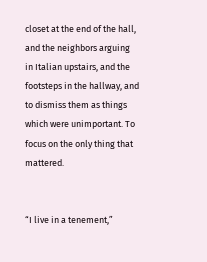closet at the end of the hall, and the neighbors arguing in Italian upstairs, and the footsteps in the hallway, and to dismiss them as things which were unimportant. To focus on the only thing that mattered.


“I live in a tenement,”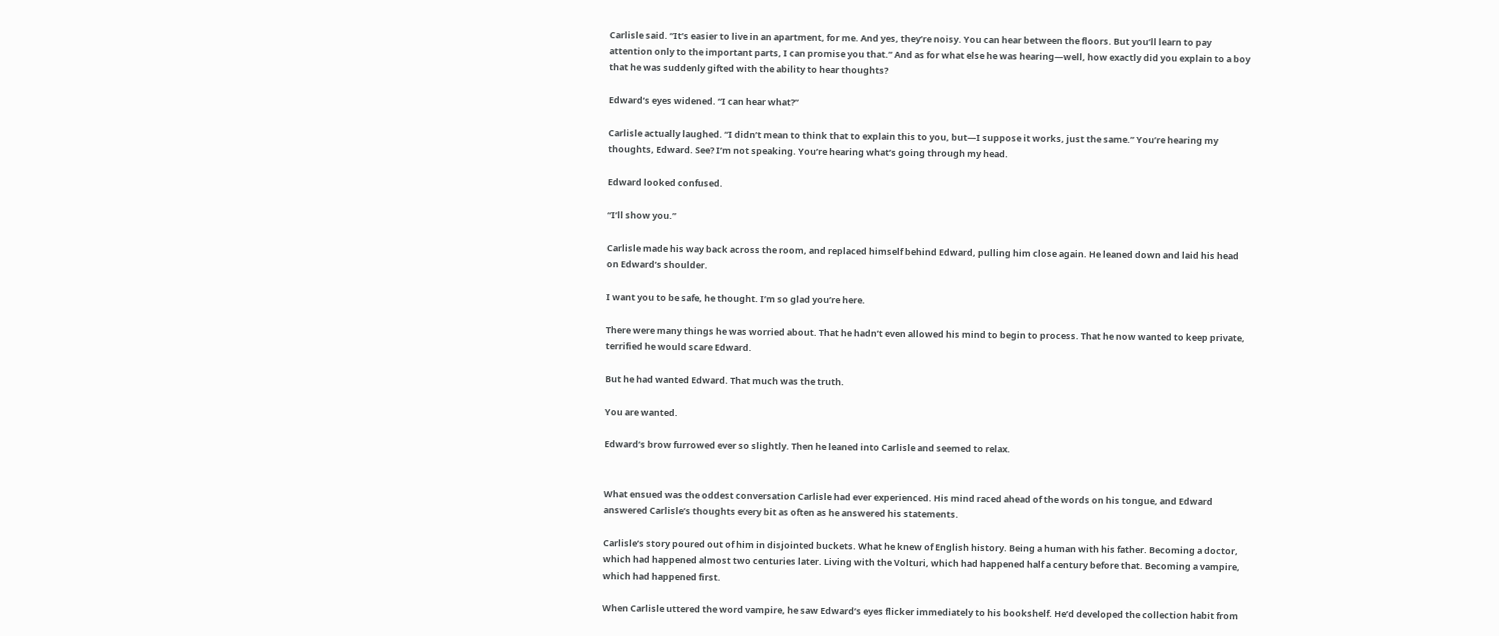Carlisle said. “It’s easier to live in an apartment, for me. And yes, they’re noisy. You can hear between the floors. But you’ll learn to pay attention only to the important parts, I can promise you that.” And as for what else he was hearing—well, how exactly did you explain to a boy that he was suddenly gifted with the ability to hear thoughts?

Edward’s eyes widened. “I can hear what?”

Carlisle actually laughed. “I didn’t mean to think that to explain this to you, but—I suppose it works, just the same.” You’re hearing my thoughts, Edward. See? I’m not speaking. You’re hearing what’s going through my head.

Edward looked confused.

“I’ll show you.”

Carlisle made his way back across the room, and replaced himself behind Edward, pulling him close again. He leaned down and laid his head on Edward’s shoulder.

I want you to be safe, he thought. I’m so glad you’re here.

There were many things he was worried about. That he hadn’t even allowed his mind to begin to process. That he now wanted to keep private, terrified he would scare Edward.

But he had wanted Edward. That much was the truth.

You are wanted.

Edward’s brow furrowed ever so slightly. Then he leaned into Carlisle and seemed to relax.


What ensued was the oddest conversation Carlisle had ever experienced. His mind raced ahead of the words on his tongue, and Edward answered Carlisle’s thoughts every bit as often as he answered his statements.

Carlisle’s story poured out of him in disjointed buckets. What he knew of English history. Being a human with his father. Becoming a doctor, which had happened almost two centuries later. Living with the Volturi, which had happened half a century before that. Becoming a vampire, which had happened first.

When Carlisle uttered the word vampire, he saw Edward’s eyes flicker immediately to his bookshelf. He’d developed the collection habit from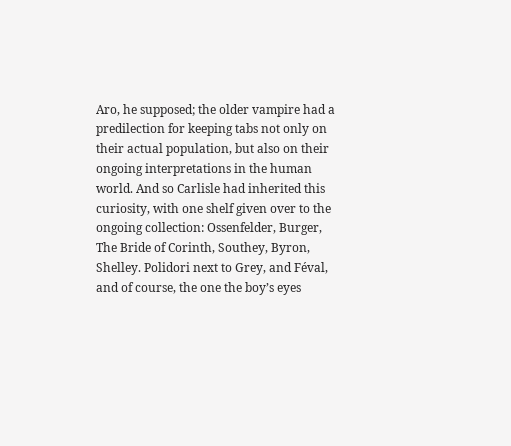Aro, he supposed; the older vampire had a predilection for keeping tabs not only on their actual population, but also on their ongoing interpretations in the human world. And so Carlisle had inherited this curiosity, with one shelf given over to the ongoing collection: Ossenfelder, Burger, The Bride of Corinth, Southey, Byron, Shelley. Polidori next to Grey, and Féval, and of course, the one the boy’s eyes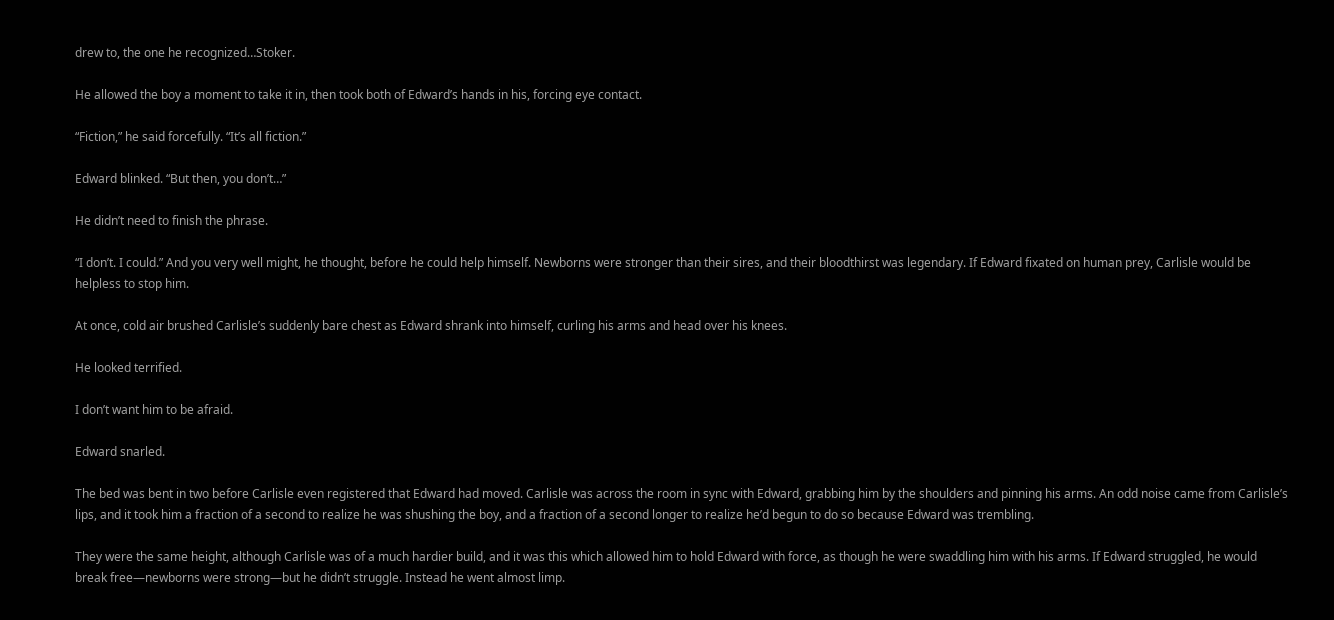drew to, the one he recognized…Stoker.

He allowed the boy a moment to take it in, then took both of Edward’s hands in his, forcing eye contact.

“Fiction,” he said forcefully. “It’s all fiction.”

Edward blinked. “But then, you don’t…”

He didn’t need to finish the phrase.

“I don’t. I could.” And you very well might, he thought, before he could help himself. Newborns were stronger than their sires, and their bloodthirst was legendary. If Edward fixated on human prey, Carlisle would be helpless to stop him.

At once, cold air brushed Carlisle’s suddenly bare chest as Edward shrank into himself, curling his arms and head over his knees.

He looked terrified.

I don’t want him to be afraid.

Edward snarled.

The bed was bent in two before Carlisle even registered that Edward had moved. Carlisle was across the room in sync with Edward, grabbing him by the shoulders and pinning his arms. An odd noise came from Carlisle’s lips, and it took him a fraction of a second to realize he was shushing the boy, and a fraction of a second longer to realize he’d begun to do so because Edward was trembling.

They were the same height, although Carlisle was of a much hardier build, and it was this which allowed him to hold Edward with force, as though he were swaddling him with his arms. If Edward struggled, he would break free—newborns were strong—but he didn’t struggle. Instead he went almost limp.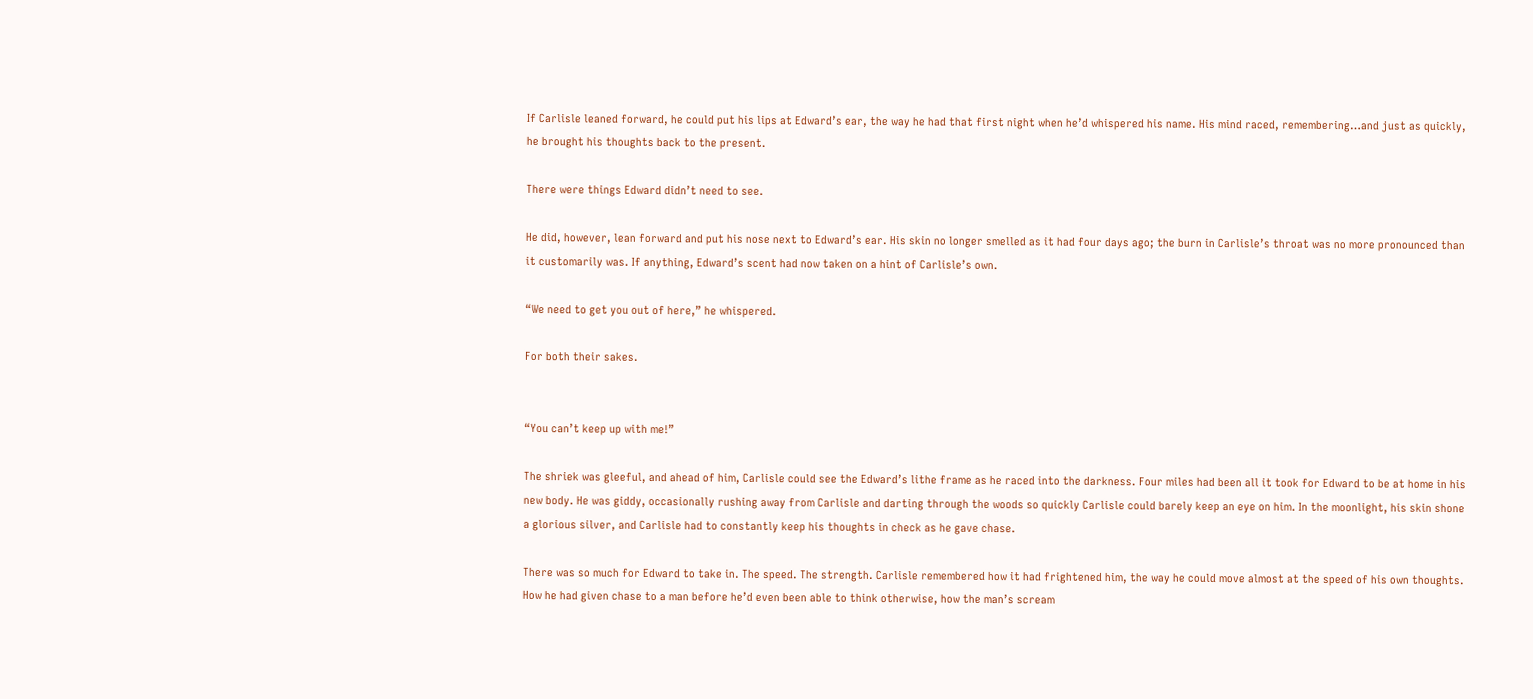If Carlisle leaned forward, he could put his lips at Edward’s ear, the way he had that first night when he’d whispered his name. His mind raced, remembering…and just as quickly, he brought his thoughts back to the present.

There were things Edward didn’t need to see.

He did, however, lean forward and put his nose next to Edward’s ear. His skin no longer smelled as it had four days ago; the burn in Carlisle’s throat was no more pronounced than it customarily was. If anything, Edward’s scent had now taken on a hint of Carlisle’s own.

“We need to get you out of here,” he whispered.

For both their sakes.


“You can’t keep up with me!”

The shriek was gleeful, and ahead of him, Carlisle could see the Edward’s lithe frame as he raced into the darkness. Four miles had been all it took for Edward to be at home in his new body. He was giddy, occasionally rushing away from Carlisle and darting through the woods so quickly Carlisle could barely keep an eye on him. In the moonlight, his skin shone a glorious silver, and Carlisle had to constantly keep his thoughts in check as he gave chase.

There was so much for Edward to take in. The speed. The strength. Carlisle remembered how it had frightened him, the way he could move almost at the speed of his own thoughts. How he had given chase to a man before he’d even been able to think otherwise, how the man’s scream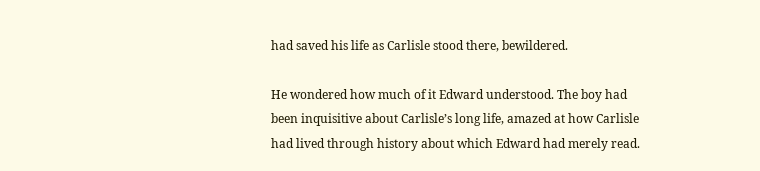had saved his life as Carlisle stood there, bewildered.

He wondered how much of it Edward understood. The boy had been inquisitive about Carlisle’s long life, amazed at how Carlisle had lived through history about which Edward had merely read.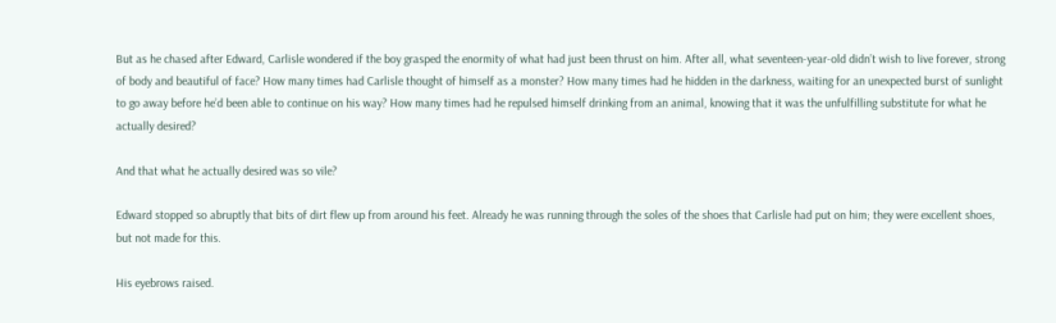But as he chased after Edward, Carlisle wondered if the boy grasped the enormity of what had just been thrust on him. After all, what seventeen-year-old didn’t wish to live forever, strong of body and beautiful of face? How many times had Carlisle thought of himself as a monster? How many times had he hidden in the darkness, waiting for an unexpected burst of sunlight to go away before he’d been able to continue on his way? How many times had he repulsed himself drinking from an animal, knowing that it was the unfulfilling substitute for what he actually desired?

And that what he actually desired was so vile?

Edward stopped so abruptly that bits of dirt flew up from around his feet. Already he was running through the soles of the shoes that Carlisle had put on him; they were excellent shoes, but not made for this.

His eyebrows raised.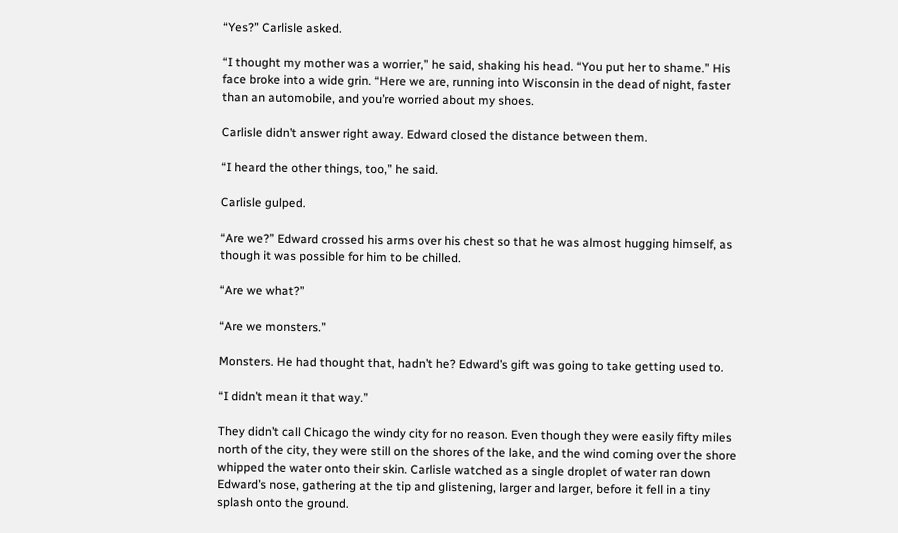“Yes?” Carlisle asked.

“I thought my mother was a worrier,” he said, shaking his head. “You put her to shame.” His face broke into a wide grin. “Here we are, running into Wisconsin in the dead of night, faster than an automobile, and you’re worried about my shoes.

Carlisle didn’t answer right away. Edward closed the distance between them.

“I heard the other things, too,” he said.

Carlisle gulped.

“Are we?” Edward crossed his arms over his chest so that he was almost hugging himself, as though it was possible for him to be chilled.

“Are we what?”

“Are we monsters.”

Monsters. He had thought that, hadn’t he? Edward’s gift was going to take getting used to.

“I didn’t mean it that way.”

They didn’t call Chicago the windy city for no reason. Even though they were easily fifty miles north of the city, they were still on the shores of the lake, and the wind coming over the shore whipped the water onto their skin. Carlisle watched as a single droplet of water ran down Edward’s nose, gathering at the tip and glistening, larger and larger, before it fell in a tiny splash onto the ground.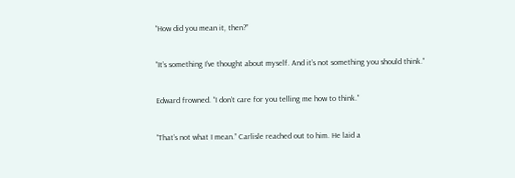“How did you mean it, then?”

“It’s something I’ve thought about myself. And it’s not something you should think.”

Edward frowned. “I don’t care for you telling me how to think.”

“That’s not what I mean.” Carlisle reached out to him. He laid a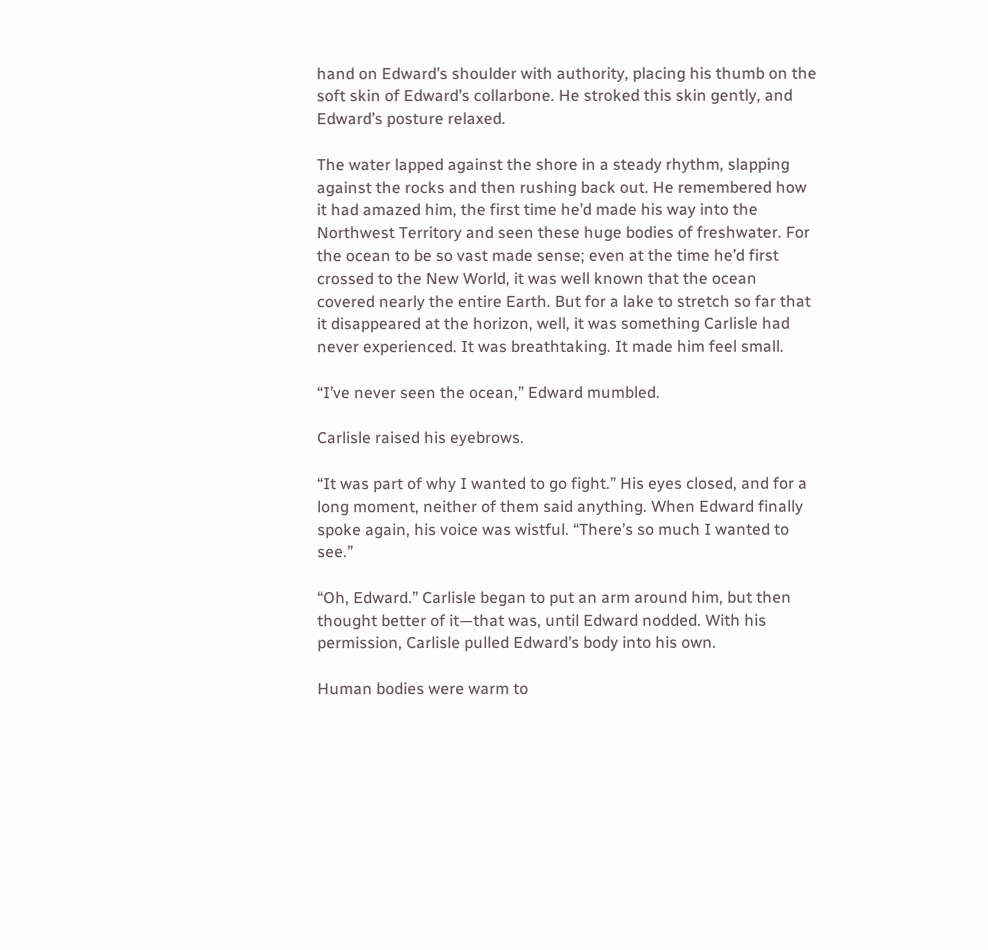hand on Edward’s shoulder with authority, placing his thumb on the soft skin of Edward’s collarbone. He stroked this skin gently, and Edward’s posture relaxed.

The water lapped against the shore in a steady rhythm, slapping against the rocks and then rushing back out. He remembered how it had amazed him, the first time he’d made his way into the Northwest Territory and seen these huge bodies of freshwater. For the ocean to be so vast made sense; even at the time he’d first crossed to the New World, it was well known that the ocean covered nearly the entire Earth. But for a lake to stretch so far that it disappeared at the horizon, well, it was something Carlisle had never experienced. It was breathtaking. It made him feel small.

“I’ve never seen the ocean,” Edward mumbled.

Carlisle raised his eyebrows.

“It was part of why I wanted to go fight.” His eyes closed, and for a long moment, neither of them said anything. When Edward finally spoke again, his voice was wistful. “There’s so much I wanted to see.”

“Oh, Edward.” Carlisle began to put an arm around him, but then thought better of it—that was, until Edward nodded. With his permission, Carlisle pulled Edward’s body into his own.

Human bodies were warm to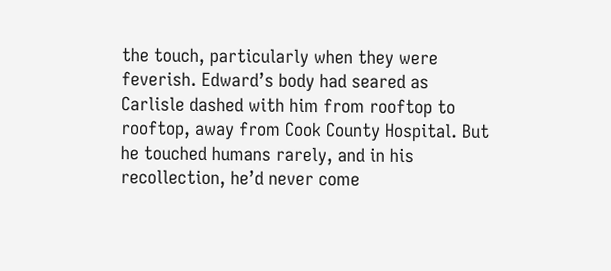the touch, particularly when they were feverish. Edward’s body had seared as Carlisle dashed with him from rooftop to rooftop, away from Cook County Hospital. But he touched humans rarely, and in his recollection, he’d never come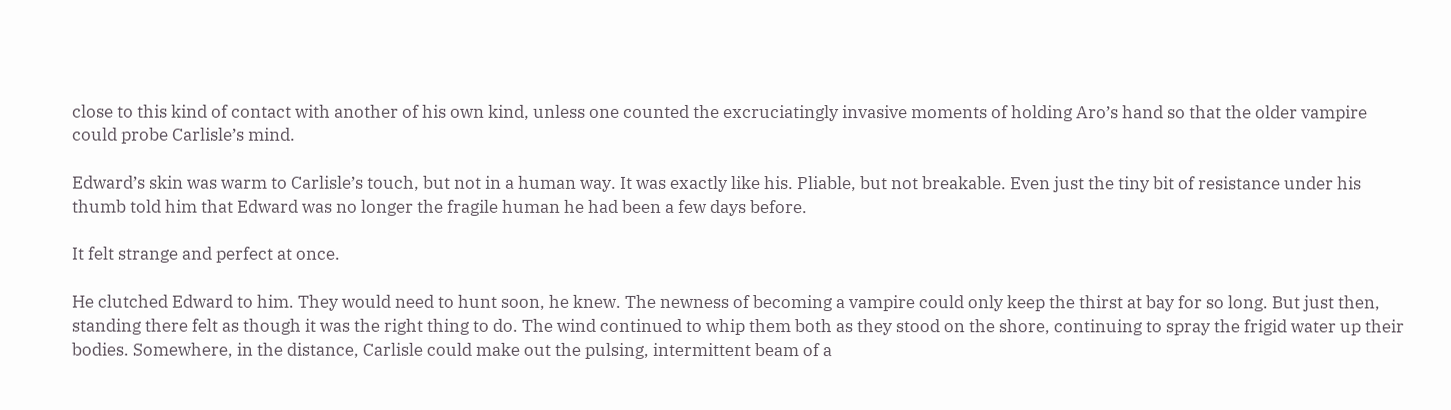close to this kind of contact with another of his own kind, unless one counted the excruciatingly invasive moments of holding Aro’s hand so that the older vampire could probe Carlisle’s mind.

Edward’s skin was warm to Carlisle’s touch, but not in a human way. It was exactly like his. Pliable, but not breakable. Even just the tiny bit of resistance under his thumb told him that Edward was no longer the fragile human he had been a few days before.

It felt strange and perfect at once.

He clutched Edward to him. They would need to hunt soon, he knew. The newness of becoming a vampire could only keep the thirst at bay for so long. But just then, standing there felt as though it was the right thing to do. The wind continued to whip them both as they stood on the shore, continuing to spray the frigid water up their bodies. Somewhere, in the distance, Carlisle could make out the pulsing, intermittent beam of a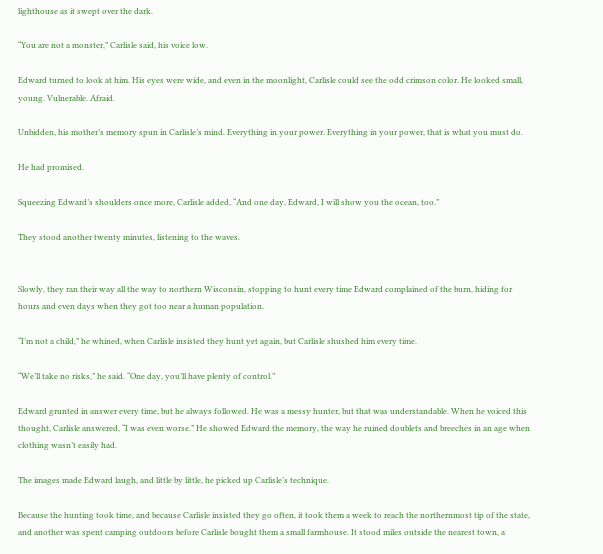lighthouse as it swept over the dark.

“You are not a monster,” Carlisle said, his voice low.

Edward turned to look at him. His eyes were wide, and even in the moonlight, Carlisle could see the odd crimson color. He looked small, young. Vulnerable. Afraid.

Unbidden, his mother’s memory spun in Carlisle’s mind. Everything in your power. Everything in your power, that is what you must do.

He had promised.

Squeezing Edward’s shoulders once more, Carlisle added, “And one day, Edward, I will show you the ocean, too.”

They stood another twenty minutes, listening to the waves.


Slowly, they ran their way all the way to northern Wisconsin, stopping to hunt every time Edward complained of the burn, hiding for hours and even days when they got too near a human population.

“I’m not a child,” he whined, when Carlisle insisted they hunt yet again, but Carlisle shushed him every time.

“We’ll take no risks,” he said. “One day, you’ll have plenty of control.”

Edward grunted in answer every time, but he always followed. He was a messy hunter, but that was understandable. When he voiced this thought, Carlisle answered, “I was even worse.” He showed Edward the memory, the way he ruined doublets and breeches in an age when clothing wasn’t easily had.

The images made Edward laugh, and little by little, he picked up Carlisle’s technique.

Because the hunting took time, and because Carlisle insisted they go often, it took them a week to reach the northernmost tip of the state, and another was spent camping outdoors before Carlisle bought them a small farmhouse. It stood miles outside the nearest town, a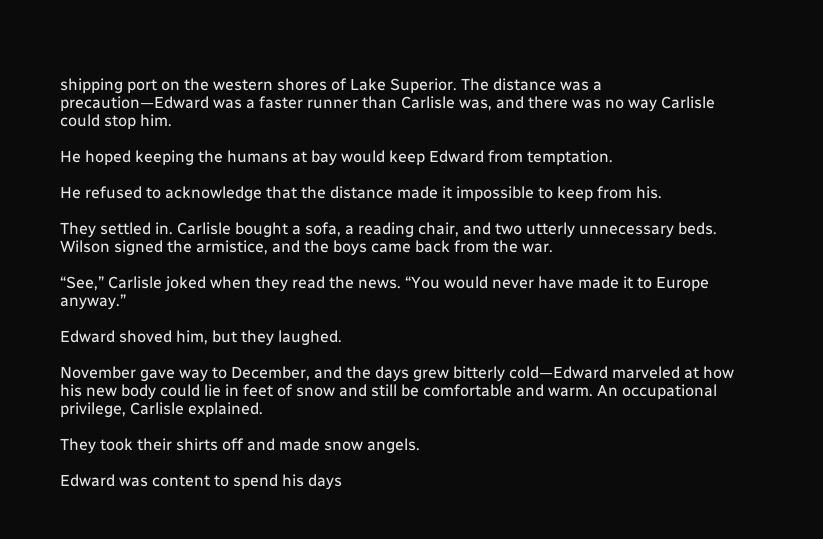shipping port on the western shores of Lake Superior. The distance was a precaution—Edward was a faster runner than Carlisle was, and there was no way Carlisle could stop him.

He hoped keeping the humans at bay would keep Edward from temptation.

He refused to acknowledge that the distance made it impossible to keep from his.

They settled in. Carlisle bought a sofa, a reading chair, and two utterly unnecessary beds. Wilson signed the armistice, and the boys came back from the war.

“See,” Carlisle joked when they read the news. “You would never have made it to Europe anyway.”

Edward shoved him, but they laughed.

November gave way to December, and the days grew bitterly cold—Edward marveled at how his new body could lie in feet of snow and still be comfortable and warm. An occupational privilege, Carlisle explained.

They took their shirts off and made snow angels.

Edward was content to spend his days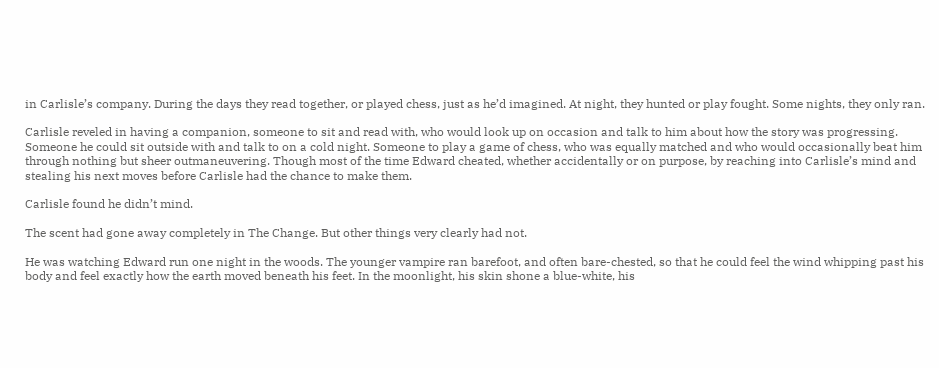in Carlisle’s company. During the days they read together, or played chess, just as he’d imagined. At night, they hunted or play fought. Some nights, they only ran.

Carlisle reveled in having a companion, someone to sit and read with, who would look up on occasion and talk to him about how the story was progressing. Someone he could sit outside with and talk to on a cold night. Someone to play a game of chess, who was equally matched and who would occasionally beat him through nothing but sheer outmaneuvering. Though most of the time Edward cheated, whether accidentally or on purpose, by reaching into Carlisle’s mind and stealing his next moves before Carlisle had the chance to make them.

Carlisle found he didn’t mind.

The scent had gone away completely in The Change. But other things very clearly had not.

He was watching Edward run one night in the woods. The younger vampire ran barefoot, and often bare-chested, so that he could feel the wind whipping past his body and feel exactly how the earth moved beneath his feet. In the moonlight, his skin shone a blue-white, his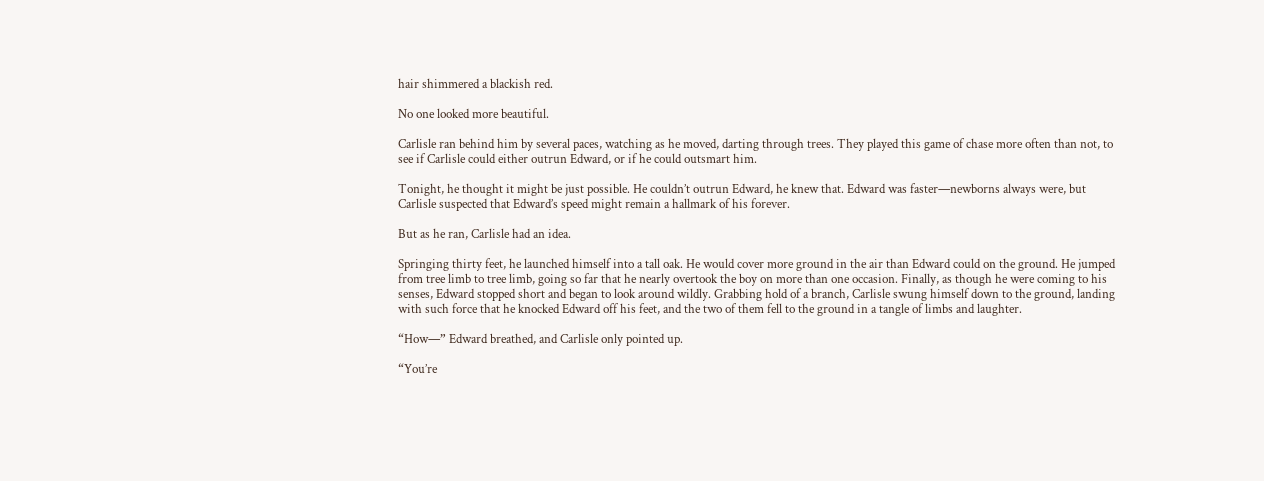hair shimmered a blackish red.

No one looked more beautiful.

Carlisle ran behind him by several paces, watching as he moved, darting through trees. They played this game of chase more often than not, to see if Carlisle could either outrun Edward, or if he could outsmart him.

Tonight, he thought it might be just possible. He couldn’t outrun Edward, he knew that. Edward was faster—newborns always were, but Carlisle suspected that Edward’s speed might remain a hallmark of his forever.

But as he ran, Carlisle had an idea.

Springing thirty feet, he launched himself into a tall oak. He would cover more ground in the air than Edward could on the ground. He jumped from tree limb to tree limb, going so far that he nearly overtook the boy on more than one occasion. Finally, as though he were coming to his senses, Edward stopped short and began to look around wildly. Grabbing hold of a branch, Carlisle swung himself down to the ground, landing with such force that he knocked Edward off his feet, and the two of them fell to the ground in a tangle of limbs and laughter.

“How—” Edward breathed, and Carlisle only pointed up.

“You’re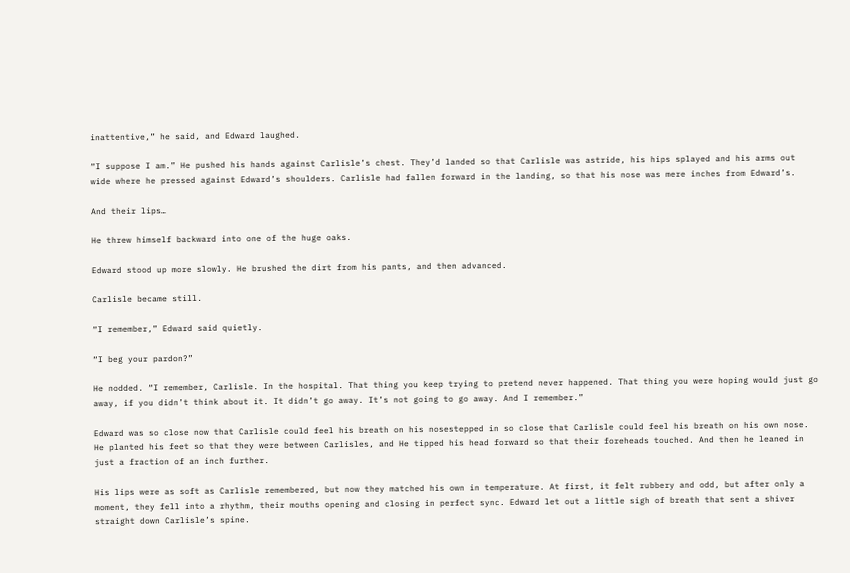inattentive,” he said, and Edward laughed.

“I suppose I am.” He pushed his hands against Carlisle’s chest. They’d landed so that Carlisle was astride, his hips splayed and his arms out wide where he pressed against Edward’s shoulders. Carlisle had fallen forward in the landing, so that his nose was mere inches from Edward’s.

And their lips…

He threw himself backward into one of the huge oaks.

Edward stood up more slowly. He brushed the dirt from his pants, and then advanced.

Carlisle became still.

“I remember,” Edward said quietly.

“I beg your pardon?”

He nodded. “I remember, Carlisle. In the hospital. That thing you keep trying to pretend never happened. That thing you were hoping would just go away, if you didn’t think about it. It didn’t go away. It’s not going to go away. And I remember.”

Edward was so close now that Carlisle could feel his breath on his nosestepped in so close that Carlisle could feel his breath on his own nose. He planted his feet so that they were between Carlisles, and He tipped his head forward so that their foreheads touched. And then he leaned in just a fraction of an inch further.

His lips were as soft as Carlisle remembered, but now they matched his own in temperature. At first, it felt rubbery and odd, but after only a moment, they fell into a rhythm, their mouths opening and closing in perfect sync. Edward let out a little sigh of breath that sent a shiver straight down Carlisle’s spine.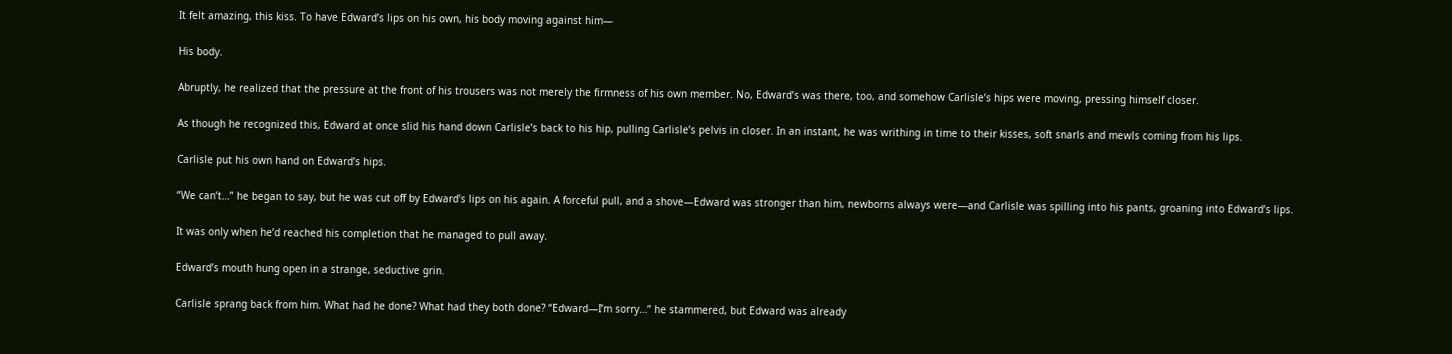It felt amazing, this kiss. To have Edward’s lips on his own, his body moving against him—

His body.

Abruptly, he realized that the pressure at the front of his trousers was not merely the firmness of his own member. No, Edward’s was there, too, and somehow Carlisle’s hips were moving, pressing himself closer.

As though he recognized this, Edward at once slid his hand down Carlisle’s back to his hip, pulling Carlisle’s pelvis in closer. In an instant, he was writhing in time to their kisses, soft snarls and mewls coming from his lips.

Carlisle put his own hand on Edward’s hips.

“We can’t…” he began to say, but he was cut off by Edward’s lips on his again. A forceful pull, and a shove—Edward was stronger than him, newborns always were—and Carlisle was spilling into his pants, groaning into Edward’s lips.

It was only when he’d reached his completion that he managed to pull away.

Edward’s mouth hung open in a strange, seductive grin.

Carlisle sprang back from him. What had he done? What had they both done? “Edward—I’m sorry…” he stammered, but Edward was already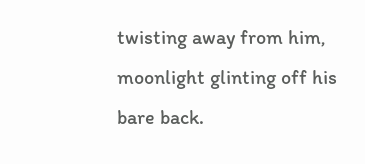twisting away from him, moonlight glinting off his bare back.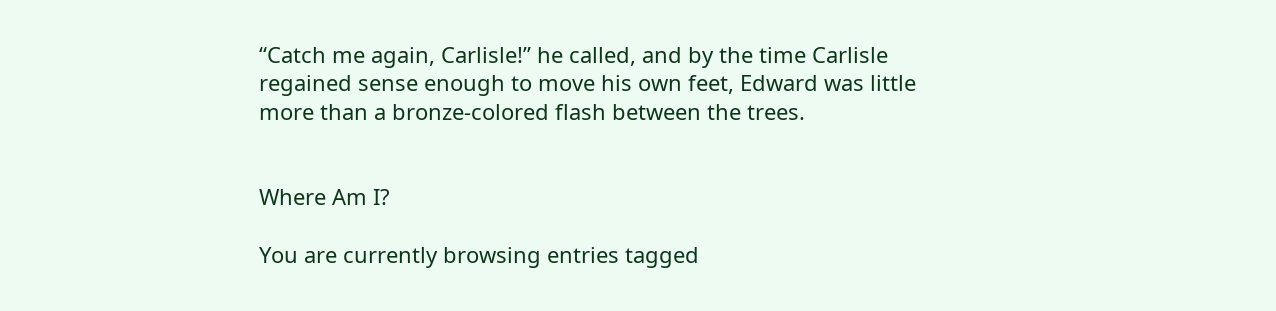“Catch me again, Carlisle!” he called, and by the time Carlisle regained sense enough to move his own feet, Edward was little more than a bronze-colored flash between the trees.


Where Am I?

You are currently browsing entries tagged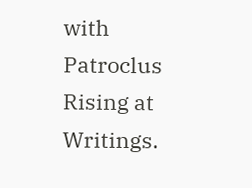with Patroclus Rising at Writings.